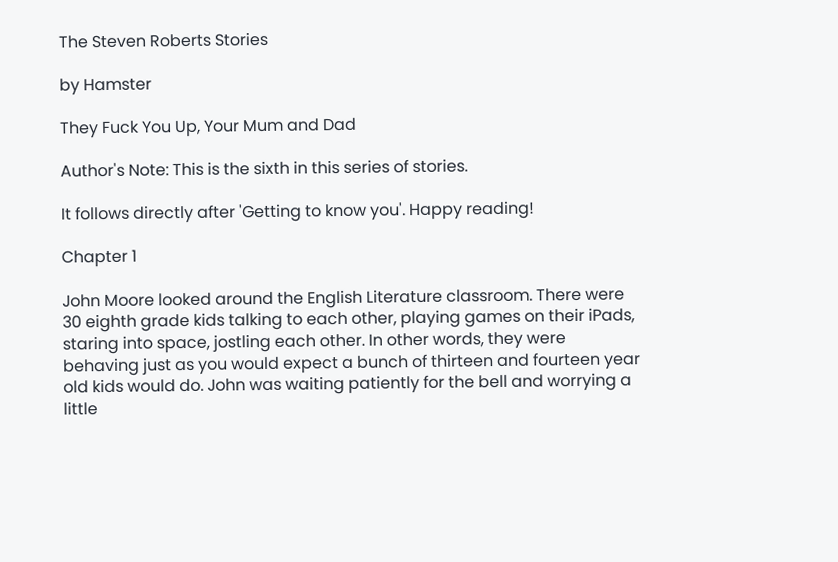The Steven Roberts Stories

by Hamster

They Fuck You Up, Your Mum and Dad

Author's Note: This is the sixth in this series of stories.

It follows directly after 'Getting to know you'. Happy reading!

Chapter 1

John Moore looked around the English Literature classroom. There were 30 eighth grade kids talking to each other, playing games on their iPads, staring into space, jostling each other. In other words, they were behaving just as you would expect a bunch of thirteen and fourteen year old kids would do. John was waiting patiently for the bell and worrying a little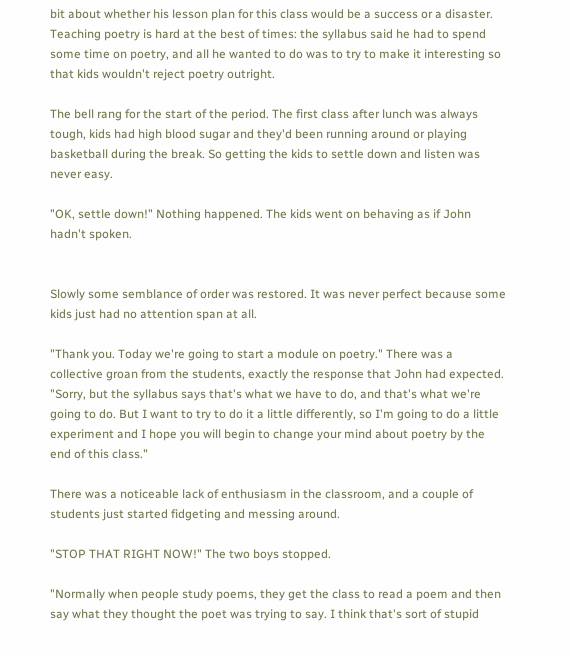bit about whether his lesson plan for this class would be a success or a disaster. Teaching poetry is hard at the best of times: the syllabus said he had to spend some time on poetry, and all he wanted to do was to try to make it interesting so that kids wouldn't reject poetry outright.

The bell rang for the start of the period. The first class after lunch was always tough, kids had high blood sugar and they'd been running around or playing basketball during the break. So getting the kids to settle down and listen was never easy.

"OK, settle down!" Nothing happened. The kids went on behaving as if John hadn't spoken.


Slowly some semblance of order was restored. It was never perfect because some kids just had no attention span at all.

"Thank you. Today we're going to start a module on poetry." There was a collective groan from the students, exactly the response that John had expected. "Sorry, but the syllabus says that's what we have to do, and that's what we're going to do. But I want to try to do it a little differently, so I'm going to do a little experiment and I hope you will begin to change your mind about poetry by the end of this class."

There was a noticeable lack of enthusiasm in the classroom, and a couple of students just started fidgeting and messing around.

"STOP THAT RIGHT NOW!" The two boys stopped.

"Normally when people study poems, they get the class to read a poem and then say what they thought the poet was trying to say. I think that's sort of stupid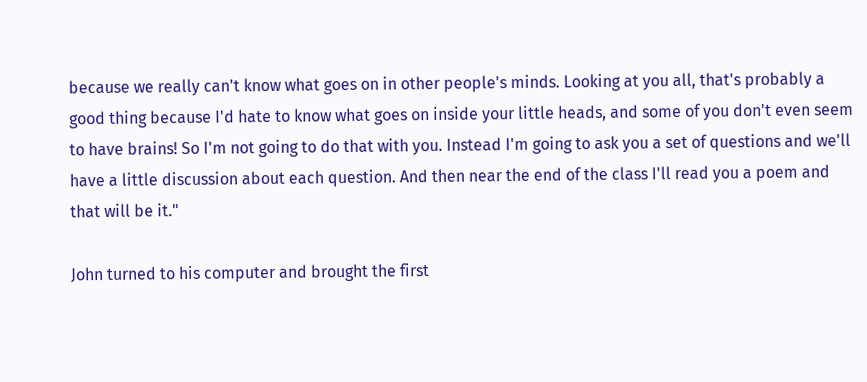because we really can't know what goes on in other people's minds. Looking at you all, that's probably a good thing because I'd hate to know what goes on inside your little heads, and some of you don't even seem to have brains! So I'm not going to do that with you. Instead I'm going to ask you a set of questions and we'll have a little discussion about each question. And then near the end of the class I'll read you a poem and that will be it."

John turned to his computer and brought the first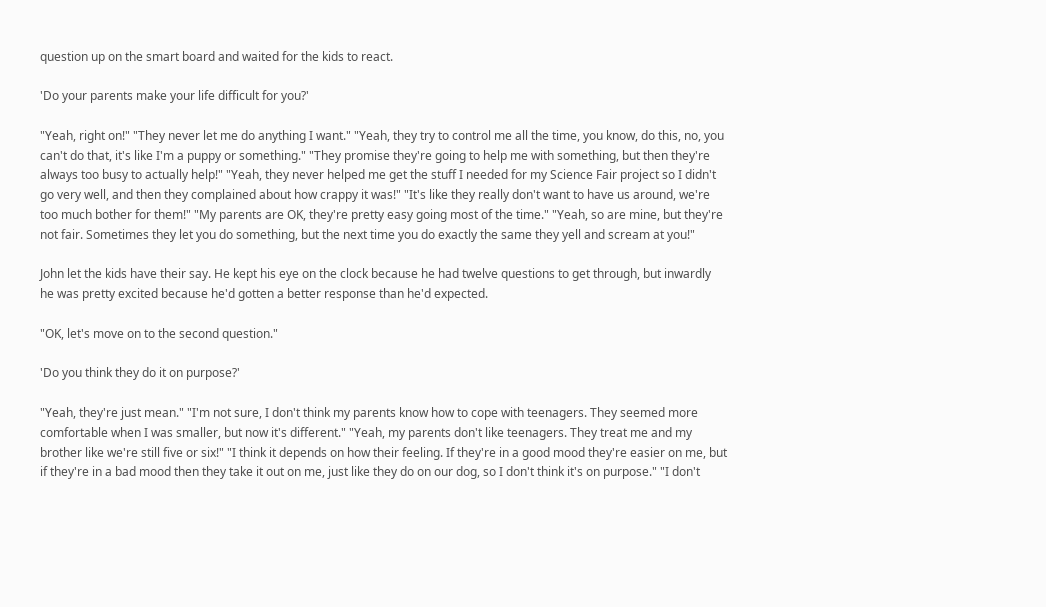question up on the smart board and waited for the kids to react.

'Do your parents make your life difficult for you?'

"Yeah, right on!" "They never let me do anything I want." "Yeah, they try to control me all the time, you know, do this, no, you can't do that, it's like I'm a puppy or something." "They promise they're going to help me with something, but then they're always too busy to actually help!" "Yeah, they never helped me get the stuff I needed for my Science Fair project so I didn't go very well, and then they complained about how crappy it was!" "It's like they really don't want to have us around, we're too much bother for them!" "My parents are OK, they're pretty easy going most of the time." "Yeah, so are mine, but they're not fair. Sometimes they let you do something, but the next time you do exactly the same they yell and scream at you!"

John let the kids have their say. He kept his eye on the clock because he had twelve questions to get through, but inwardly he was pretty excited because he'd gotten a better response than he'd expected.

"OK, let's move on to the second question."

'Do you think they do it on purpose?'

"Yeah, they're just mean." "I'm not sure, I don't think my parents know how to cope with teenagers. They seemed more comfortable when I was smaller, but now it's different." "Yeah, my parents don't like teenagers. They treat me and my brother like we're still five or six!" "I think it depends on how their feeling. If they're in a good mood they're easier on me, but if they're in a bad mood then they take it out on me, just like they do on our dog, so I don't think it's on purpose." "I don't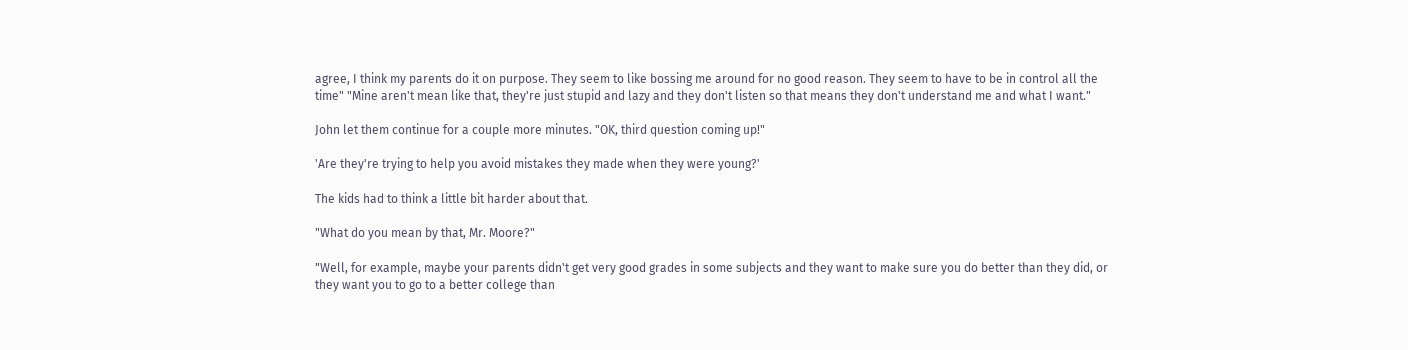agree, I think my parents do it on purpose. They seem to like bossing me around for no good reason. They seem to have to be in control all the time" "Mine aren't mean like that, they're just stupid and lazy and they don't listen so that means they don't understand me and what I want."

John let them continue for a couple more minutes. "OK, third question coming up!"

'Are they're trying to help you avoid mistakes they made when they were young?'

The kids had to think a little bit harder about that.

"What do you mean by that, Mr. Moore?"

"Well, for example, maybe your parents didn't get very good grades in some subjects and they want to make sure you do better than they did, or they want you to go to a better college than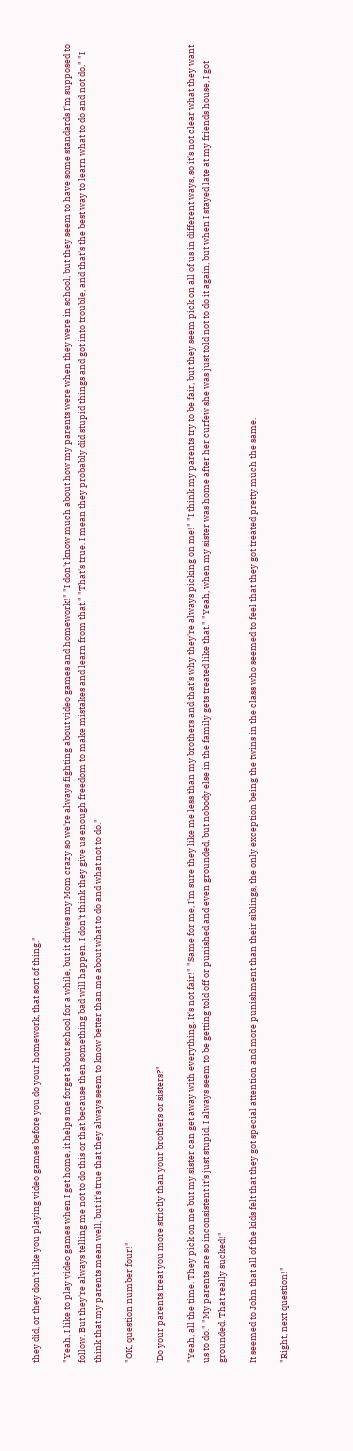they did, or they don't like you playing video games before you do your homework, that sort of thing."

"Yeah, I like to play video games when I get home, it helps me forget about school for a while, but it drives my Mom crazy so we're always fighting about video games and homework!" "I don't know much about how my parents were when they were in school, but they seem to have some standards I'm supposed to follow. But they're always telling me not to do this or that because then something bad will happen. I don't think they give us enough freedom to make mistakes and learn from that." "That's true. I mean they probably did stupid things and got into trouble, and that's the best way to learn what to do and not do." "I think that my parents mean well, but it's true that they always seem to know better than me about what to do and what not to do."

"OK, question number four!"

'Do your parents treat you more strictly than your brothers or sisters?"

"Yeah, all the time. They pick on me but my sister can get away with everything. It's not fair!" "Same for me, I'm sure they like me less than my brothers and that's why they're always picking on me!" "I think my parents try to be fair, but they seem pick on all of us in different ways, so it's not clear what they want us to do." "My parents are so inconsistent it's just stupid. I always seem to be getting told off or punished and even grounded, but nobody else in the family gets treated like that." "Yeah, when my sister was home after her curfew she was just told not to do it again, but when I stayed late at my friends house, I got grounded. That really sucked!"

It seemed to John that all of the kids felt that they got special attention and more punishment than their siblings, the only exception being the twins in the class who seemed to feel that they got treated pretty much the same.

"Right, next question!"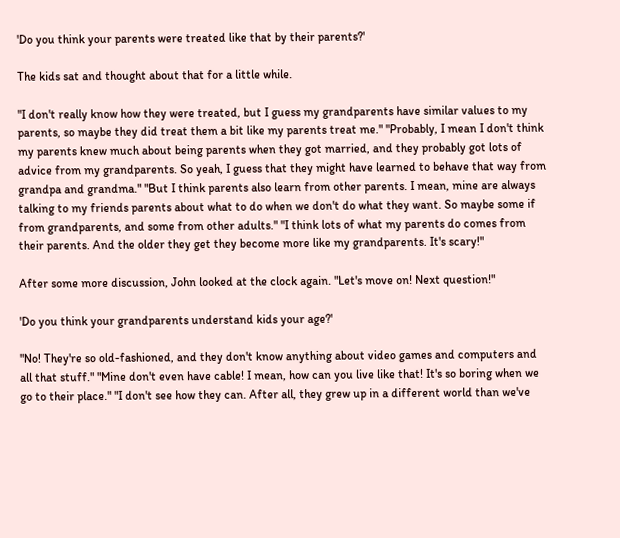'Do you think your parents were treated like that by their parents?'

The kids sat and thought about that for a little while.

"I don't really know how they were treated, but I guess my grandparents have similar values to my parents, so maybe they did treat them a bit like my parents treat me." "Probably, I mean I don't think my parents knew much about being parents when they got married, and they probably got lots of advice from my grandparents. So yeah, I guess that they might have learned to behave that way from grandpa and grandma." "But I think parents also learn from other parents. I mean, mine are always talking to my friends parents about what to do when we don't do what they want. So maybe some if from grandparents, and some from other adults." "I think lots of what my parents do comes from their parents. And the older they get they become more like my grandparents. It's scary!"

After some more discussion, John looked at the clock again. "Let's move on! Next question!"

'Do you think your grandparents understand kids your age?'

"No! They're so old-fashioned, and they don't know anything about video games and computers and all that stuff." "Mine don't even have cable! I mean, how can you live like that! It's so boring when we go to their place." "I don't see how they can. After all, they grew up in a different world than we've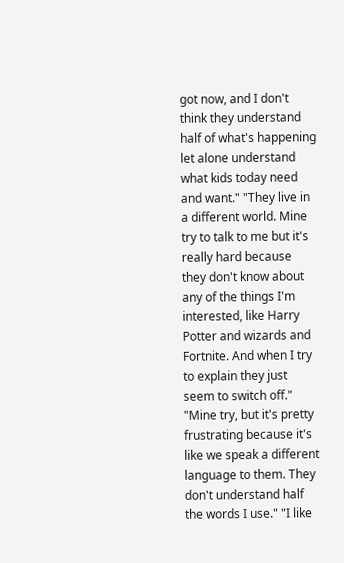got now, and I don't think they understand half of what's happening let alone understand what kids today need and want." "They live in a different world. Mine try to talk to me but it's really hard because they don't know about any of the things I'm interested, like Harry Potter and wizards and Fortnite. And when I try to explain they just seem to switch off." "Mine try, but it's pretty frustrating because it's like we speak a different language to them. They don't understand half the words I use." "I like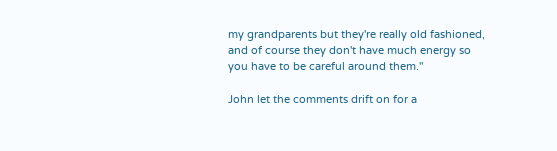my grandparents but they're really old fashioned, and of course they don't have much energy so you have to be careful around them."

John let the comments drift on for a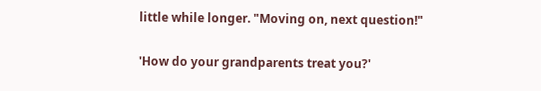little while longer. "Moving on, next question!"

'How do your grandparents treat you?'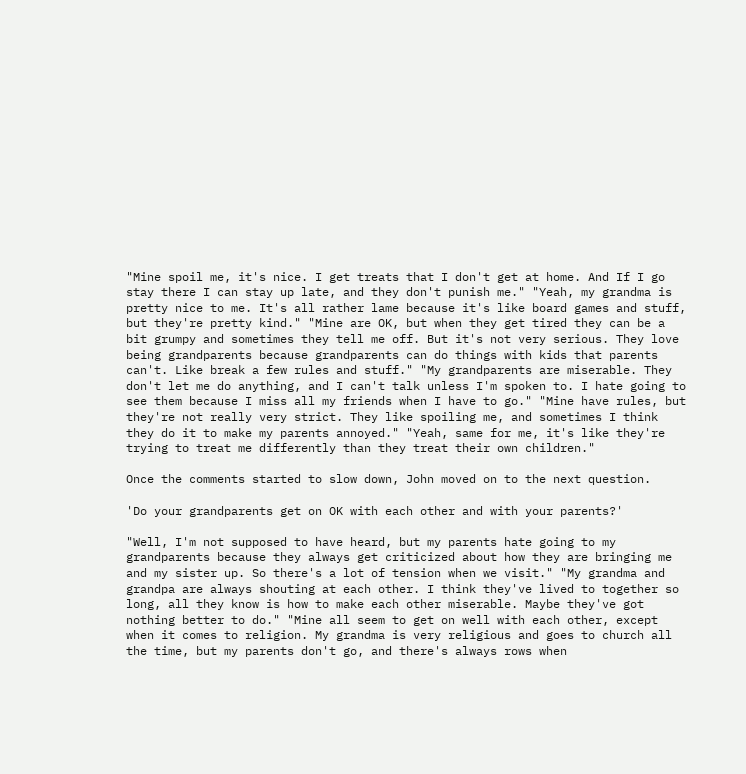"Mine spoil me, it's nice. I get treats that I don't get at home. And If I go stay there I can stay up late, and they don't punish me." "Yeah, my grandma is pretty nice to me. It's all rather lame because it's like board games and stuff, but they're pretty kind." "Mine are OK, but when they get tired they can be a bit grumpy and sometimes they tell me off. But it's not very serious. They love being grandparents because grandparents can do things with kids that parents can't. Like break a few rules and stuff." "My grandparents are miserable. They don't let me do anything, and I can't talk unless I'm spoken to. I hate going to see them because I miss all my friends when I have to go." "Mine have rules, but they're not really very strict. They like spoiling me, and sometimes I think they do it to make my parents annoyed." "Yeah, same for me, it's like they're trying to treat me differently than they treat their own children."

Once the comments started to slow down, John moved on to the next question.

'Do your grandparents get on OK with each other and with your parents?'

"Well, I'm not supposed to have heard, but my parents hate going to my grandparents because they always get criticized about how they are bringing me and my sister up. So there's a lot of tension when we visit." "My grandma and grandpa are always shouting at each other. I think they've lived to together so long, all they know is how to make each other miserable. Maybe they've got nothing better to do." "Mine all seem to get on well with each other, except when it comes to religion. My grandma is very religious and goes to church all the time, but my parents don't go, and there's always rows when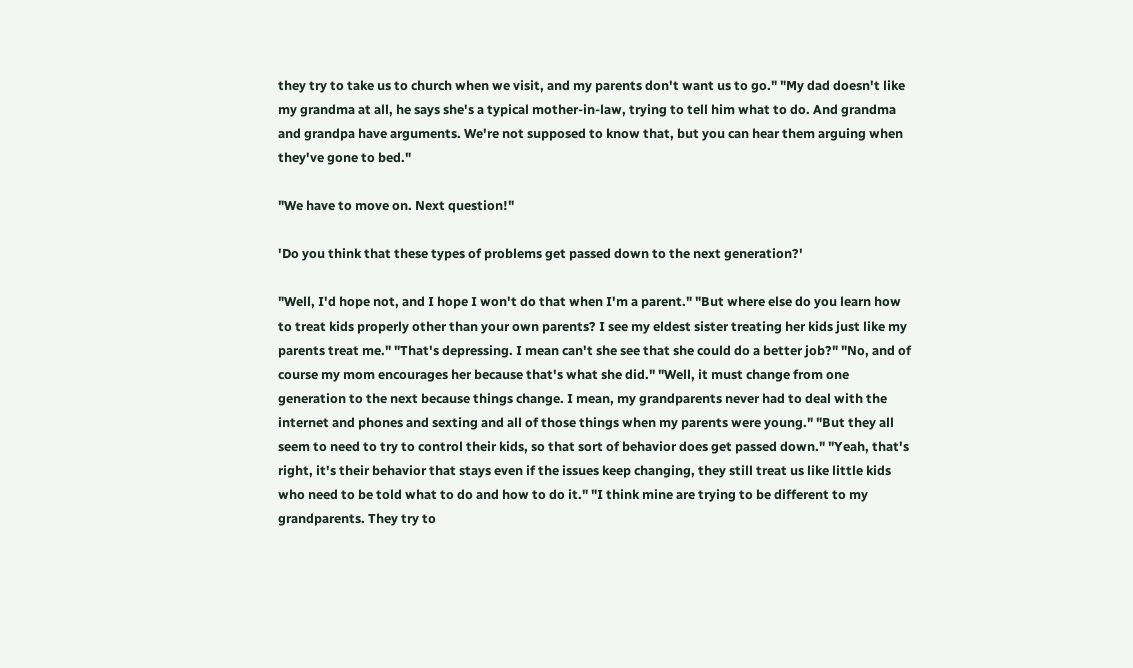they try to take us to church when we visit, and my parents don't want us to go." "My dad doesn't like my grandma at all, he says she's a typical mother-in-law, trying to tell him what to do. And grandma and grandpa have arguments. We're not supposed to know that, but you can hear them arguing when they've gone to bed."

"We have to move on. Next question!"

'Do you think that these types of problems get passed down to the next generation?'

"Well, I'd hope not, and I hope I won't do that when I'm a parent." "But where else do you learn how to treat kids properly other than your own parents? I see my eldest sister treating her kids just like my parents treat me." "That's depressing. I mean can't she see that she could do a better job?" "No, and of course my mom encourages her because that's what she did." "Well, it must change from one generation to the next because things change. I mean, my grandparents never had to deal with the internet and phones and sexting and all of those things when my parents were young." "But they all seem to need to try to control their kids, so that sort of behavior does get passed down." "Yeah, that's right, it's their behavior that stays even if the issues keep changing, they still treat us like little kids who need to be told what to do and how to do it." "I think mine are trying to be different to my grandparents. They try to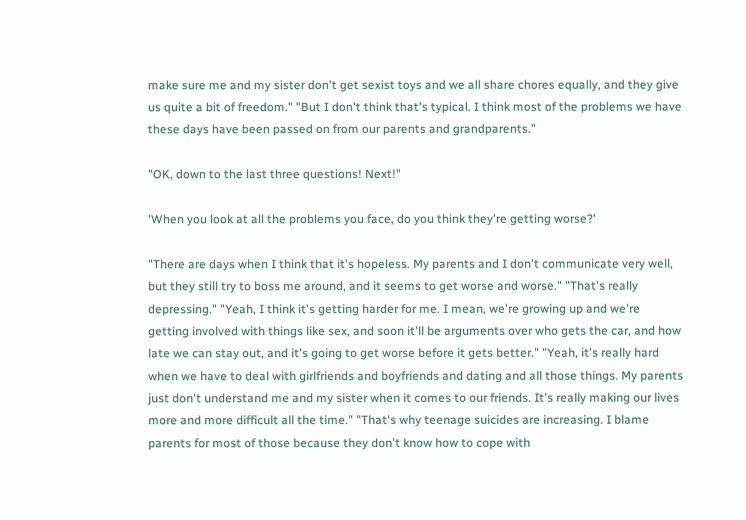make sure me and my sister don't get sexist toys and we all share chores equally, and they give us quite a bit of freedom." "But I don't think that's typical. I think most of the problems we have these days have been passed on from our parents and grandparents."

"OK, down to the last three questions! Next!"

'When you look at all the problems you face, do you think they're getting worse?'

"There are days when I think that it's hopeless. My parents and I don't communicate very well, but they still try to boss me around, and it seems to get worse and worse." "That's really depressing." "Yeah, I think it's getting harder for me. I mean, we're growing up and we're getting involved with things like sex, and soon it'll be arguments over who gets the car, and how late we can stay out, and it's going to get worse before it gets better." "Yeah, it's really hard when we have to deal with girlfriends and boyfriends and dating and all those things. My parents just don't understand me and my sister when it comes to our friends. It's really making our lives more and more difficult all the time." "That's why teenage suicides are increasing. I blame parents for most of those because they don't know how to cope with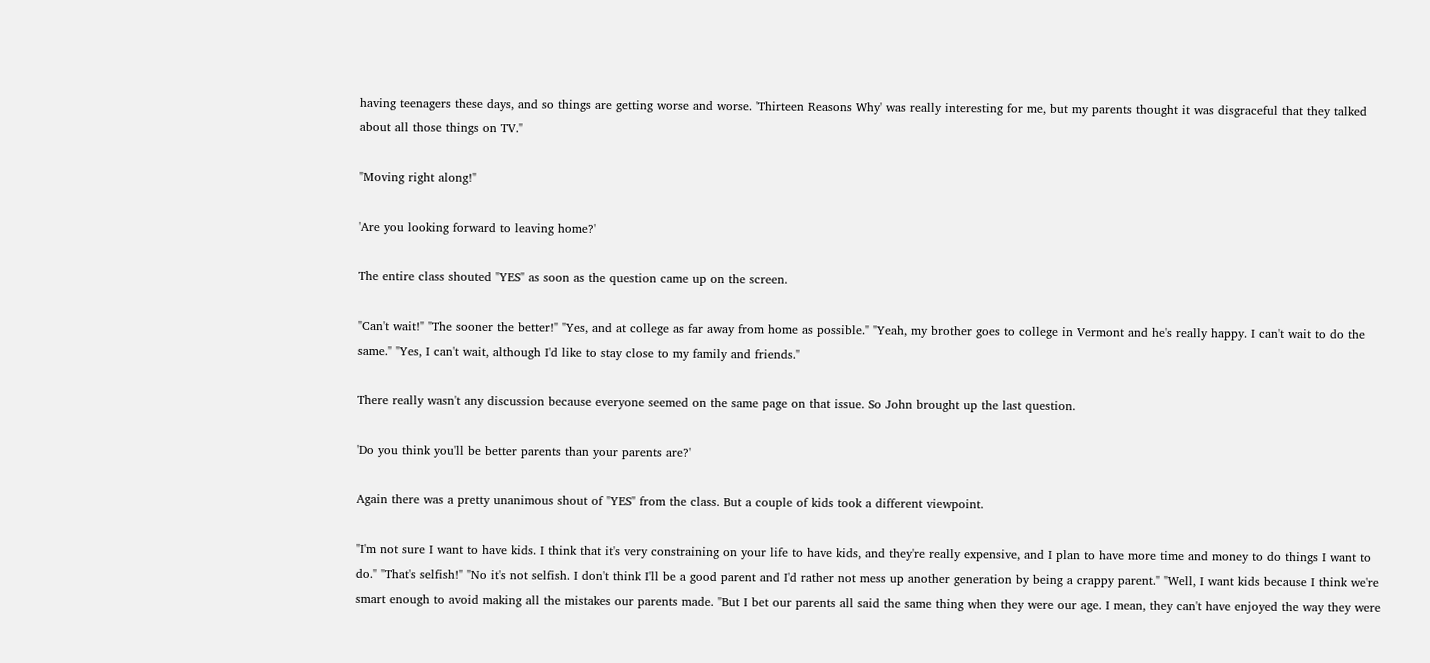having teenagers these days, and so things are getting worse and worse. 'Thirteen Reasons Why' was really interesting for me, but my parents thought it was disgraceful that they talked about all those things on TV."

"Moving right along!"

'Are you looking forward to leaving home?'

The entire class shouted "YES" as soon as the question came up on the screen.

"Can't wait!" "The sooner the better!" "Yes, and at college as far away from home as possible." "Yeah, my brother goes to college in Vermont and he's really happy. I can't wait to do the same." "Yes, I can't wait, although I'd like to stay close to my family and friends."

There really wasn't any discussion because everyone seemed on the same page on that issue. So John brought up the last question.

'Do you think you'll be better parents than your parents are?'

Again there was a pretty unanimous shout of "YES" from the class. But a couple of kids took a different viewpoint.

"I'm not sure I want to have kids. I think that it's very constraining on your life to have kids, and they're really expensive, and I plan to have more time and money to do things I want to do." "That's selfish!" "No it's not selfish. I don't think I'll be a good parent and I'd rather not mess up another generation by being a crappy parent." "Well, I want kids because I think we're smart enough to avoid making all the mistakes our parents made. "But I bet our parents all said the same thing when they were our age. I mean, they can't have enjoyed the way they were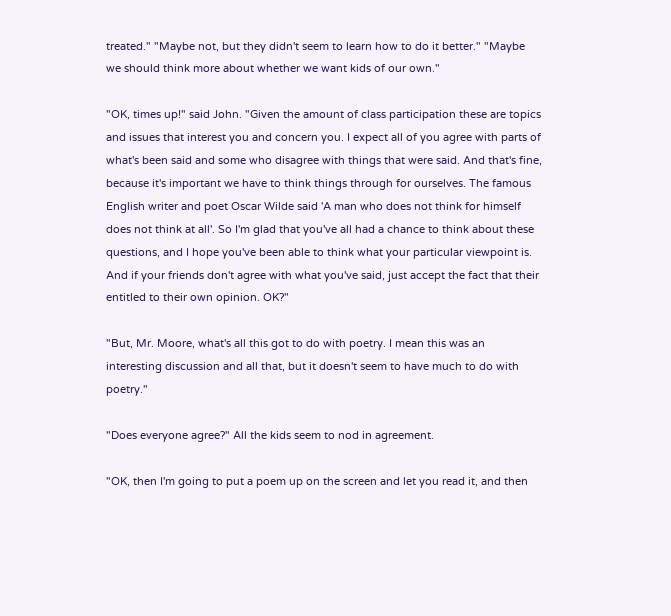treated." "Maybe not, but they didn't seem to learn how to do it better." "Maybe we should think more about whether we want kids of our own."

"OK, times up!" said John. "Given the amount of class participation these are topics and issues that interest you and concern you. I expect all of you agree with parts of what's been said and some who disagree with things that were said. And that's fine, because it's important we have to think things through for ourselves. The famous English writer and poet Oscar Wilde said 'A man who does not think for himself does not think at all'. So I'm glad that you've all had a chance to think about these questions, and I hope you've been able to think what your particular viewpoint is. And if your friends don't agree with what you've said, just accept the fact that their entitled to their own opinion. OK?"

"But, Mr. Moore, what's all this got to do with poetry. I mean this was an interesting discussion and all that, but it doesn't seem to have much to do with poetry."

"Does everyone agree?" All the kids seem to nod in agreement.

"OK, then I'm going to put a poem up on the screen and let you read it, and then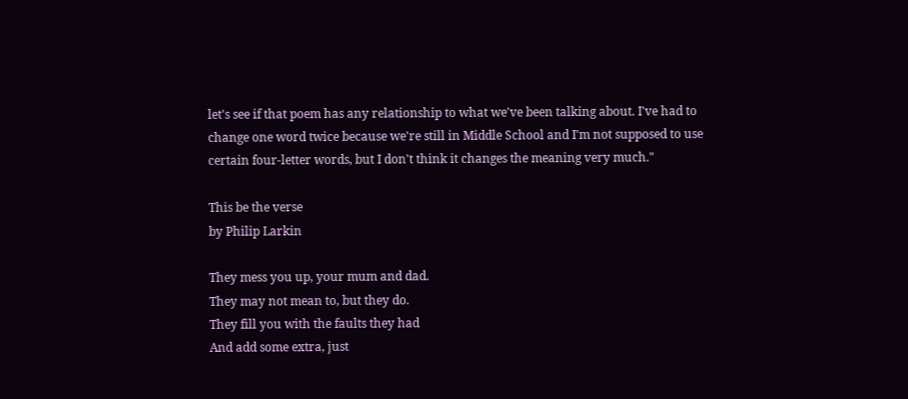let's see if that poem has any relationship to what we've been talking about. I've had to change one word twice because we're still in Middle School and I'm not supposed to use certain four-letter words, but I don't think it changes the meaning very much."

This be the verse
by Philip Larkin

They mess you up, your mum and dad.
They may not mean to, but they do.
They fill you with the faults they had
And add some extra, just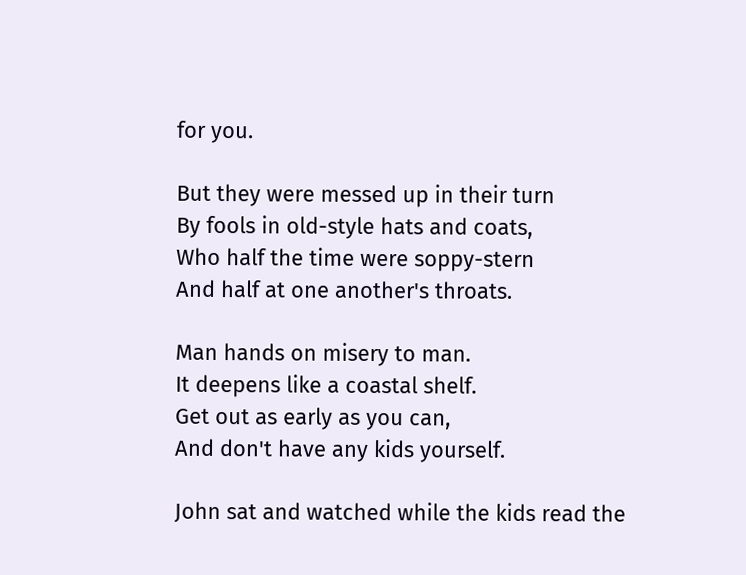for you.

But they were messed up in their turn
By fools in old-style hats and coats,
Who half the time were soppy-stern
And half at one another's throats.

Man hands on misery to man.
It deepens like a coastal shelf.
Get out as early as you can,
And don't have any kids yourself.

John sat and watched while the kids read the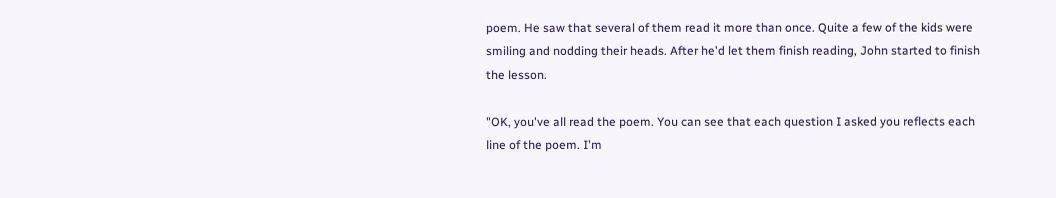poem. He saw that several of them read it more than once. Quite a few of the kids were smiling and nodding their heads. After he'd let them finish reading, John started to finish the lesson.

"OK, you've all read the poem. You can see that each question I asked you reflects each line of the poem. I'm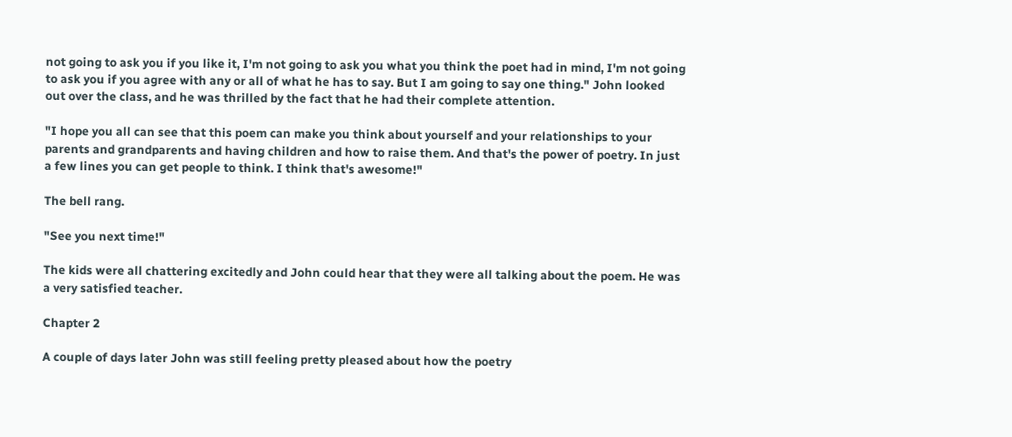not going to ask you if you like it, I'm not going to ask you what you think the poet had in mind, I'm not going to ask you if you agree with any or all of what he has to say. But I am going to say one thing." John looked out over the class, and he was thrilled by the fact that he had their complete attention.

"I hope you all can see that this poem can make you think about yourself and your relationships to your parents and grandparents and having children and how to raise them. And that's the power of poetry. In just a few lines you can get people to think. I think that's awesome!"

The bell rang.

"See you next time!"

The kids were all chattering excitedly and John could hear that they were all talking about the poem. He was a very satisfied teacher.

Chapter 2

A couple of days later John was still feeling pretty pleased about how the poetry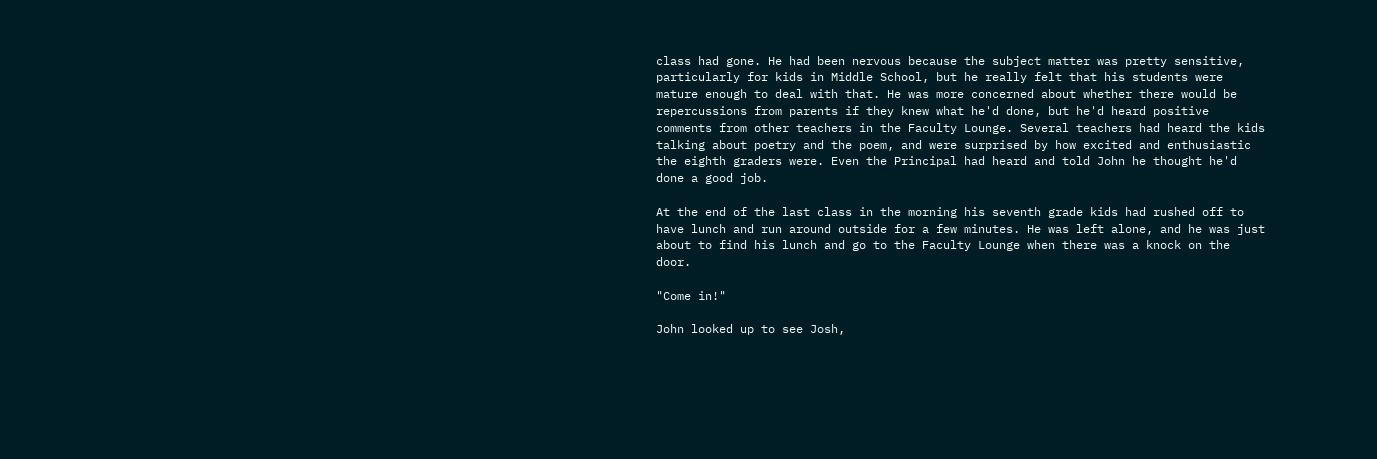class had gone. He had been nervous because the subject matter was pretty sensitive, particularly for kids in Middle School, but he really felt that his students were mature enough to deal with that. He was more concerned about whether there would be repercussions from parents if they knew what he'd done, but he'd heard positive comments from other teachers in the Faculty Lounge. Several teachers had heard the kids talking about poetry and the poem, and were surprised by how excited and enthusiastic the eighth graders were. Even the Principal had heard and told John he thought he'd done a good job.

At the end of the last class in the morning his seventh grade kids had rushed off to have lunch and run around outside for a few minutes. He was left alone, and he was just about to find his lunch and go to the Faculty Lounge when there was a knock on the door.

"Come in!"

John looked up to see Josh,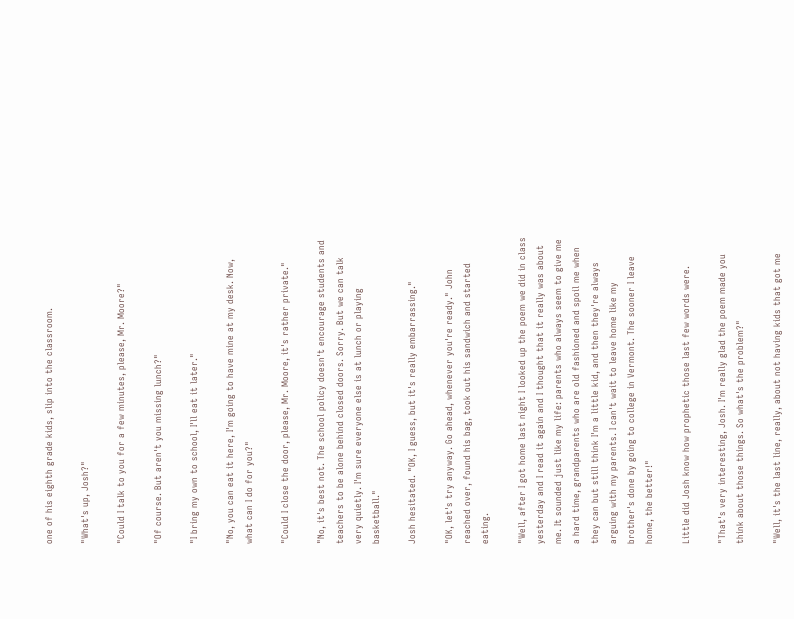one of his eighth grade kids, slip into the classroom.

"What's up, Josh?"

"Could I talk to you for a few minutes, please, Mr. Moore?"

"Of course. But aren't you missing lunch?"

"I bring my own to school, I'll eat it later."

"No, you can eat it here, I'm going to have mine at my desk. Now, what can I do for you?"

"Could I close the door, please, Mr. Moore, it's rather private."

"No, it's best not. The school policy doesn't encourage students and teachers to be alone behind closed doors. Sorry. But we can talk very quietly. I'm sure everyone else is at lunch or playing basketball."

Josh hesitated. "OK, I guess, but it's really embarrassing."

"OK, let's try anyway. Go ahead, whenever you're ready." John reached over, found his bag, took out his sandwich and started eating.

"Well, after I got home last night I looked up the poem we did in class yesterday and I read it again and I thought that it really was about me. It sounded just like my life: parents who always seem to give me a hard time, grandparents who are old fashioned and spoil me when they can but still think I'm a little kid, and then they're always arguing with my parents. I can't wait to leave home like my brother's done by going to college in Vermont. The sooner I leave home, the better!"

Little did Josh know how prophetic those last few words were.

"That's very interesting, Josh. I'm really glad the poem made you think about those things. So what's the problem?"

"Well, it's the last line, really, about not having kids that got me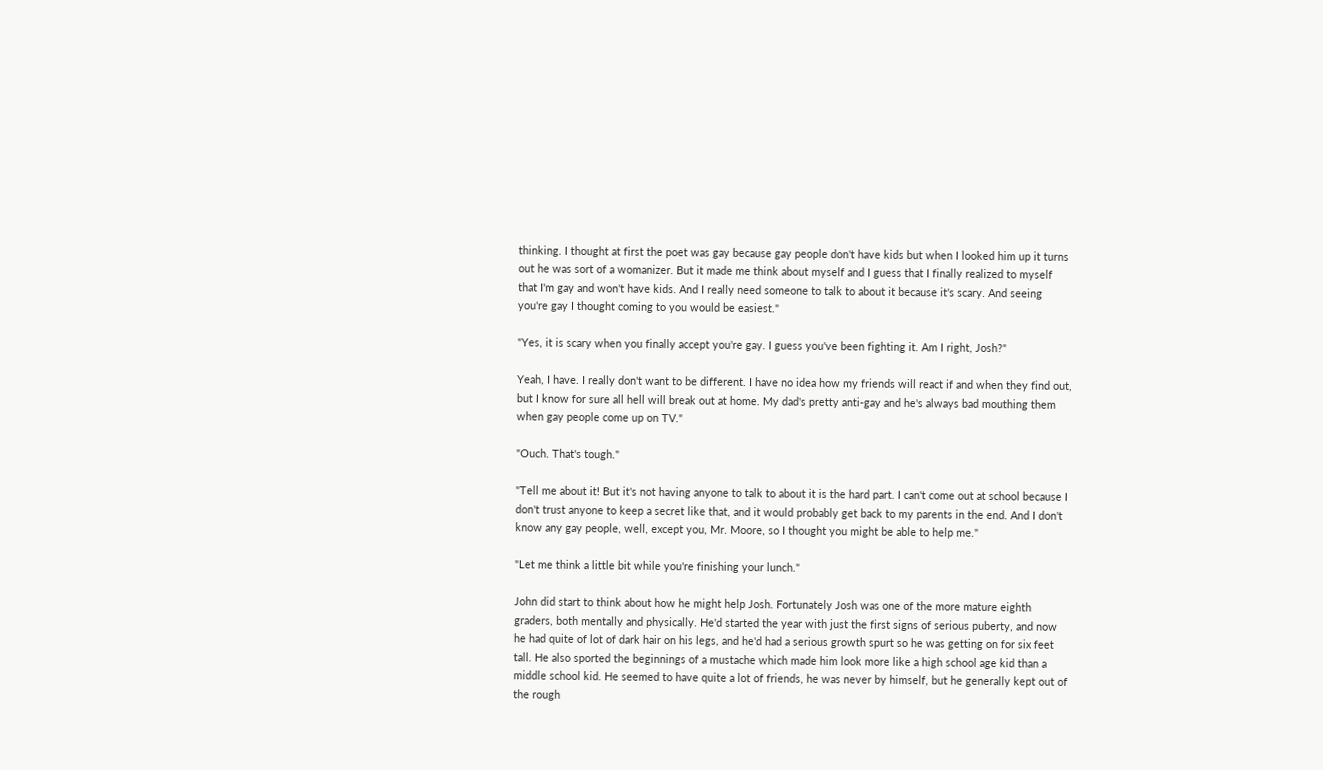thinking. I thought at first the poet was gay because gay people don't have kids but when I looked him up it turns out he was sort of a womanizer. But it made me think about myself and I guess that I finally realized to myself that I'm gay and won't have kids. And I really need someone to talk to about it because it's scary. And seeing you're gay I thought coming to you would be easiest."

"Yes, it is scary when you finally accept you're gay. I guess you've been fighting it. Am I right, Josh?"

Yeah, I have. I really don't want to be different. I have no idea how my friends will react if and when they find out, but I know for sure all hell will break out at home. My dad's pretty anti-gay and he's always bad mouthing them when gay people come up on TV."

"Ouch. That's tough."

"Tell me about it! But it's not having anyone to talk to about it is the hard part. I can't come out at school because I don't trust anyone to keep a secret like that, and it would probably get back to my parents in the end. And I don't know any gay people, well, except you, Mr. Moore, so I thought you might be able to help me."

"Let me think a little bit while you're finishing your lunch."

John did start to think about how he might help Josh. Fortunately Josh was one of the more mature eighth graders, both mentally and physically. He'd started the year with just the first signs of serious puberty, and now he had quite of lot of dark hair on his legs, and he'd had a serious growth spurt so he was getting on for six feet tall. He also sported the beginnings of a mustache which made him look more like a high school age kid than a middle school kid. He seemed to have quite a lot of friends, he was never by himself, but he generally kept out of the rough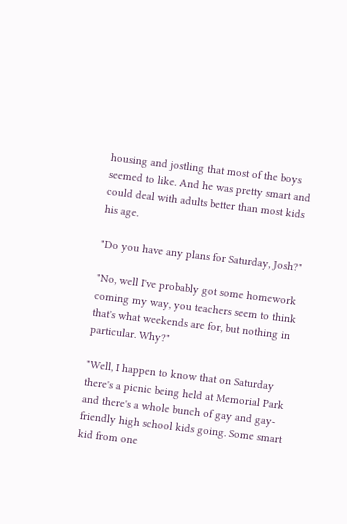housing and jostling that most of the boys seemed to like. And he was pretty smart and could deal with adults better than most kids his age.

"Do you have any plans for Saturday, Josh?"

"No, well I've probably got some homework coming my way, you teachers seem to think that's what weekends are for, but nothing in particular. Why?"

"Well, I happen to know that on Saturday there's a picnic being held at Memorial Park and there's a whole bunch of gay and gay-friendly high school kids going. Some smart kid from one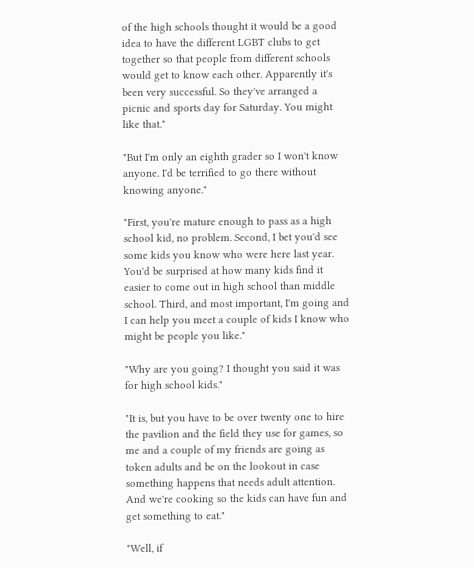of the high schools thought it would be a good idea to have the different LGBT clubs to get together so that people from different schools would get to know each other. Apparently it's been very successful. So they've arranged a picnic and sports day for Saturday. You might like that."

"But I'm only an eighth grader so I won't know anyone. I'd be terrified to go there without knowing anyone."

"First, you're mature enough to pass as a high school kid, no problem. Second, I bet you'd see some kids you know who were here last year. You'd be surprised at how many kids find it easier to come out in high school than middle school. Third, and most important, I'm going and I can help you meet a couple of kids I know who might be people you like."

"Why are you going? I thought you said it was for high school kids."

"It is, but you have to be over twenty one to hire the pavilion and the field they use for games, so me and a couple of my friends are going as token adults and be on the lookout in case something happens that needs adult attention. And we're cooking so the kids can have fun and get something to eat."

"Well, if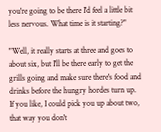you're going to be there I'd feel a little bit less nervous. What time is it starting?"

"Well, it really starts at three and goes to about six, but I'll be there early to get the grills going and make sure there's food and drinks before the hungry hordes turn up. If you like, I could pick you up about two, that way you don't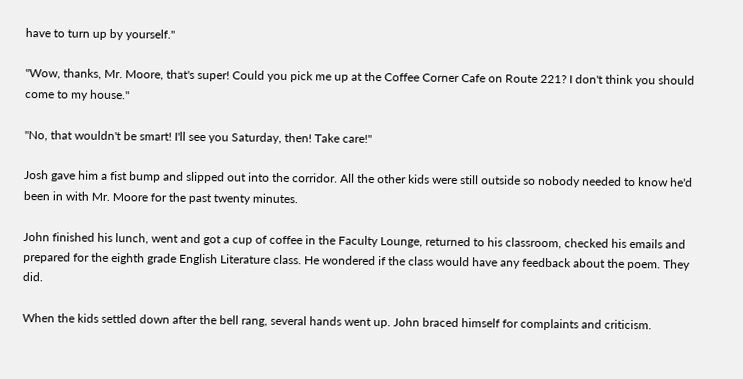have to turn up by yourself."

"Wow, thanks, Mr. Moore, that's super! Could you pick me up at the Coffee Corner Cafe on Route 221? I don't think you should come to my house."

"No, that wouldn't be smart! I'll see you Saturday, then! Take care!"

Josh gave him a fist bump and slipped out into the corridor. All the other kids were still outside so nobody needed to know he'd been in with Mr. Moore for the past twenty minutes.

John finished his lunch, went and got a cup of coffee in the Faculty Lounge, returned to his classroom, checked his emails and prepared for the eighth grade English Literature class. He wondered if the class would have any feedback about the poem. They did.

When the kids settled down after the bell rang, several hands went up. John braced himself for complaints and criticism.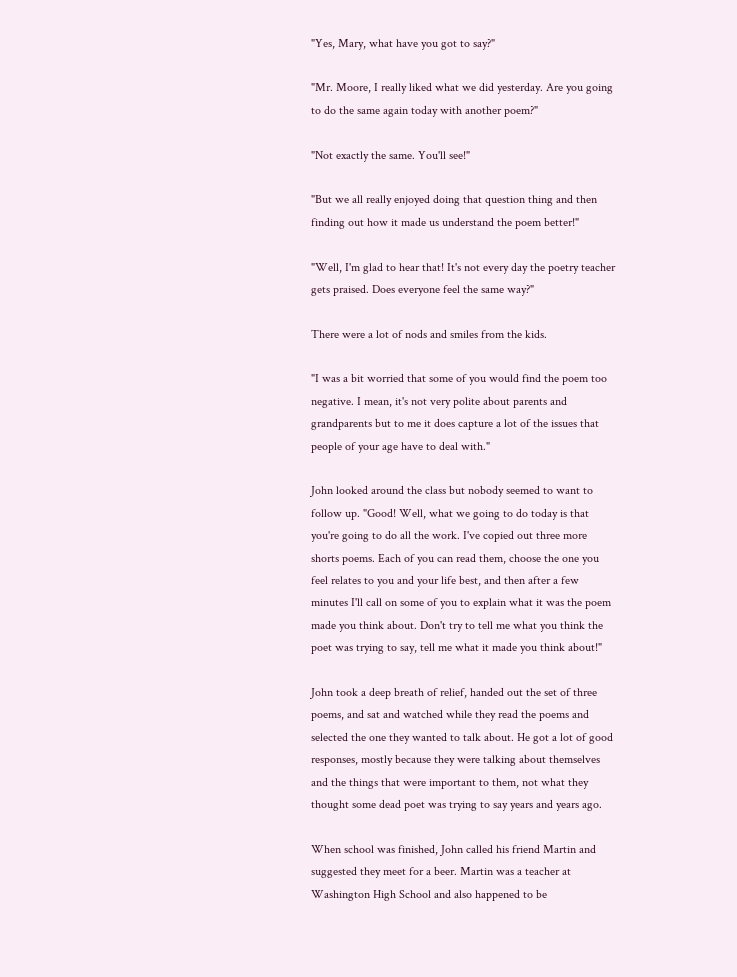"Yes, Mary, what have you got to say?"

"Mr. Moore, I really liked what we did yesterday. Are you going to do the same again today with another poem?"

"Not exactly the same. You'll see!"

"But we all really enjoyed doing that question thing and then finding out how it made us understand the poem better!"

"Well, I'm glad to hear that! It's not every day the poetry teacher gets praised. Does everyone feel the same way?"

There were a lot of nods and smiles from the kids.

"I was a bit worried that some of you would find the poem too negative. I mean, it's not very polite about parents and grandparents but to me it does capture a lot of the issues that people of your age have to deal with."

John looked around the class but nobody seemed to want to follow up. "Good! Well, what we going to do today is that you're going to do all the work. I've copied out three more shorts poems. Each of you can read them, choose the one you feel relates to you and your life best, and then after a few minutes I'll call on some of you to explain what it was the poem made you think about. Don't try to tell me what you think the poet was trying to say, tell me what it made you think about!"

John took a deep breath of relief, handed out the set of three poems, and sat and watched while they read the poems and selected the one they wanted to talk about. He got a lot of good responses, mostly because they were talking about themselves and the things that were important to them, not what they thought some dead poet was trying to say years and years ago.

When school was finished, John called his friend Martin and suggested they meet for a beer. Martin was a teacher at Washington High School and also happened to be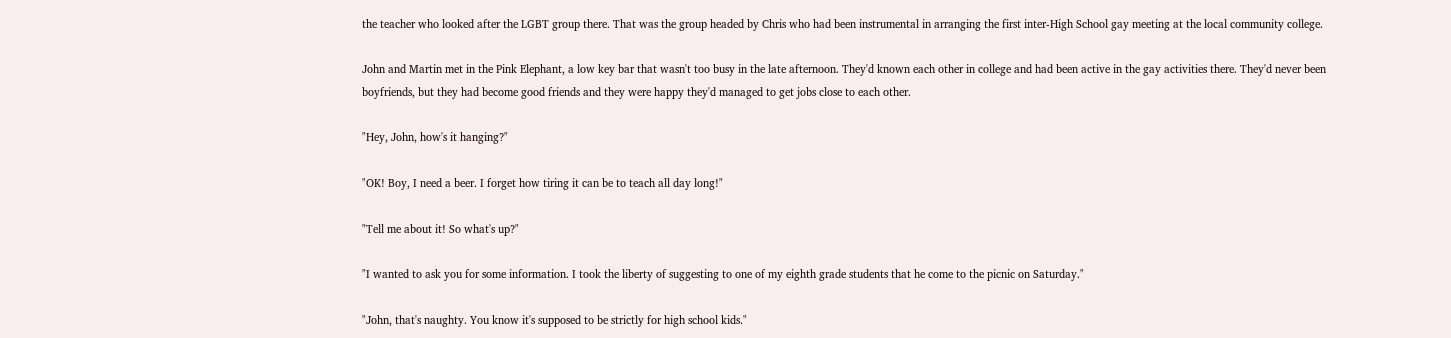the teacher who looked after the LGBT group there. That was the group headed by Chris who had been instrumental in arranging the first inter-High School gay meeting at the local community college.

John and Martin met in the Pink Elephant, a low key bar that wasn't too busy in the late afternoon. They'd known each other in college and had been active in the gay activities there. They'd never been boyfriends, but they had become good friends and they were happy they'd managed to get jobs close to each other.

"Hey, John, how's it hanging?"

"OK! Boy, I need a beer. I forget how tiring it can be to teach all day long!"

"Tell me about it! So what's up?"

"I wanted to ask you for some information. I took the liberty of suggesting to one of my eighth grade students that he come to the picnic on Saturday."

"John, that's naughty. You know it's supposed to be strictly for high school kids."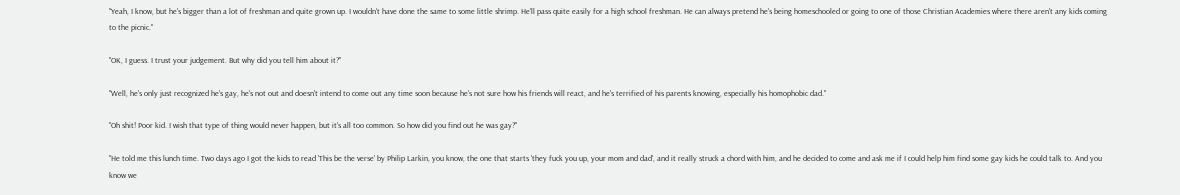"Yeah, I know, but he's bigger than a lot of freshman and quite grown up. I wouldn't have done the same to some little shrimp. He'll pass quite easily for a high school freshman. He can always pretend he's being homeschooled or going to one of those Christian Academies where there aren't any kids coming to the picnic."

"OK, I guess. I trust your judgement. But why did you tell him about it?"

"Well, he's only just recognized he's gay, he's not out and doesn't intend to come out any time soon because he's not sure how his friends will react, and he's terrified of his parents knowing, especially his homophobic dad."

"Oh shit! Poor kid. I wish that type of thing would never happen, but it's all too common. So how did you find out he was gay?"

"He told me this lunch time. Two days ago I got the kids to read 'This be the verse' by Philip Larkin, you know, the one that starts 'they fuck you up, your mom and dad', and it really struck a chord with him, and he decided to come and ask me if I could help him find some gay kids he could talk to. And you know we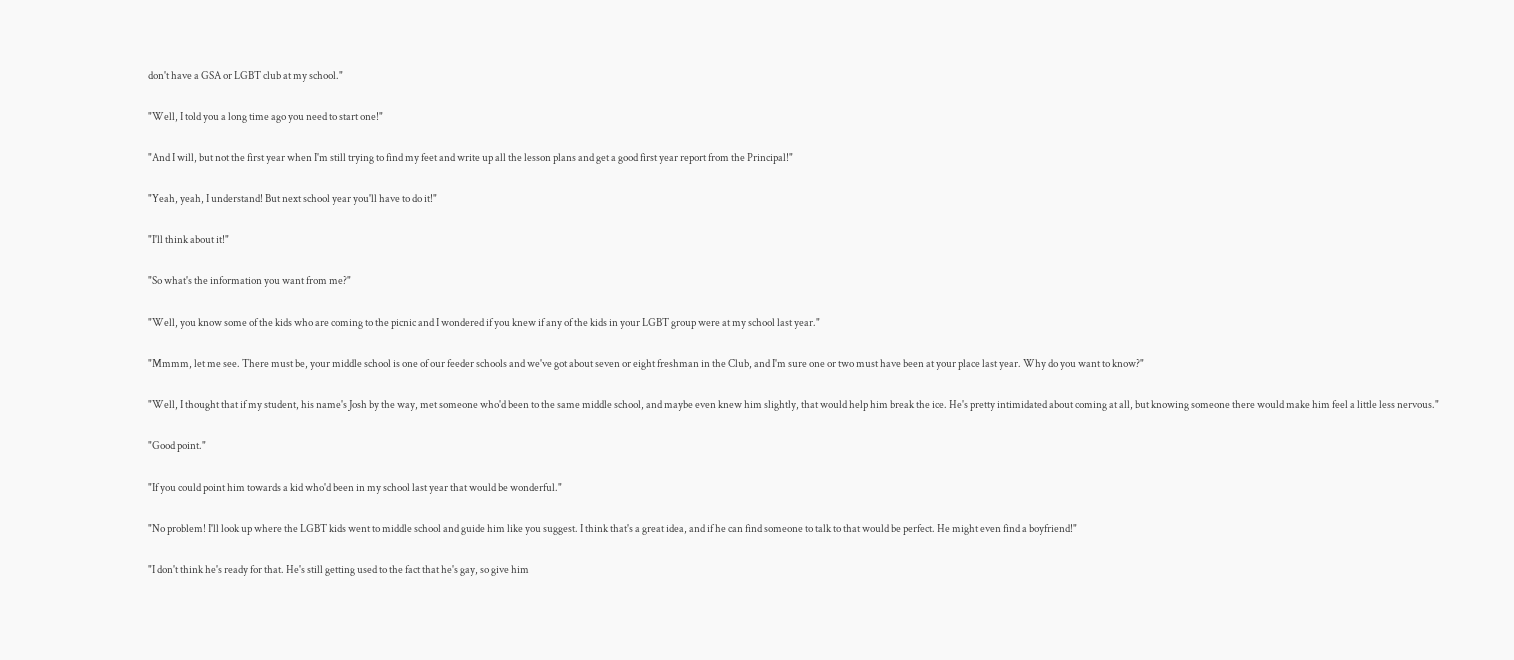don't have a GSA or LGBT club at my school."

"Well, I told you a long time ago you need to start one!"

"And I will, but not the first year when I'm still trying to find my feet and write up all the lesson plans and get a good first year report from the Principal!"

"Yeah, yeah, I understand! But next school year you'll have to do it!"

"I'll think about it!"

"So what's the information you want from me?"

"Well, you know some of the kids who are coming to the picnic and I wondered if you knew if any of the kids in your LGBT group were at my school last year."

"Mmmm, let me see. There must be, your middle school is one of our feeder schools and we've got about seven or eight freshman in the Club, and I'm sure one or two must have been at your place last year. Why do you want to know?"

"Well, I thought that if my student, his name's Josh by the way, met someone who'd been to the same middle school, and maybe even knew him slightly, that would help him break the ice. He's pretty intimidated about coming at all, but knowing someone there would make him feel a little less nervous."

"Good point."

"If you could point him towards a kid who'd been in my school last year that would be wonderful."

"No problem! I'll look up where the LGBT kids went to middle school and guide him like you suggest. I think that's a great idea, and if he can find someone to talk to that would be perfect. He might even find a boyfriend!"

"I don't think he's ready for that. He's still getting used to the fact that he's gay, so give him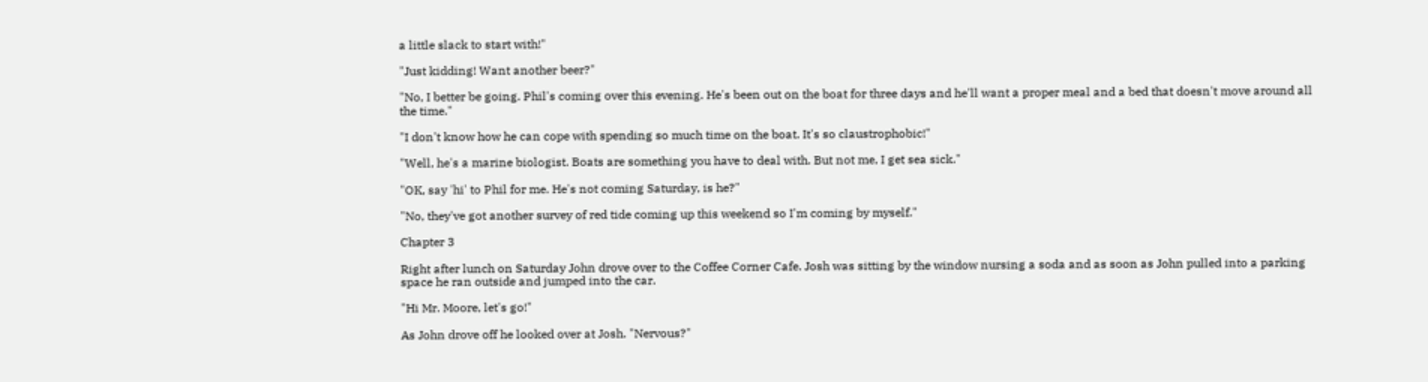a little slack to start with!"

"Just kidding! Want another beer?"

"No, I better be going. Phil's coming over this evening. He's been out on the boat for three days and he'll want a proper meal and a bed that doesn't move around all the time."

"I don't know how he can cope with spending so much time on the boat. It's so claustrophobic!"

"Well, he's a marine biologist. Boats are something you have to deal with. But not me, I get sea sick."

"OK, say 'hi' to Phil for me. He's not coming Saturday, is he?"

"No, they've got another survey of red tide coming up this weekend so I'm coming by myself."

Chapter 3

Right after lunch on Saturday John drove over to the Coffee Corner Cafe. Josh was sitting by the window nursing a soda and as soon as John pulled into a parking space he ran outside and jumped into the car.

"Hi Mr. Moore, let's go!"

As John drove off he looked over at Josh. "Nervous?"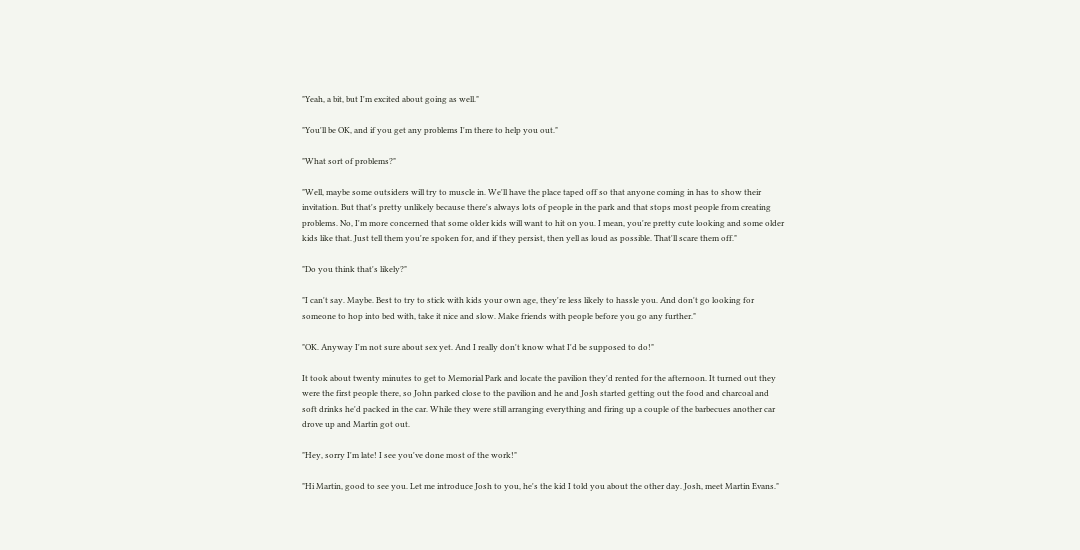"Yeah, a bit, but I'm excited about going as well."

"You'll be OK, and if you get any problems I'm there to help you out."

"What sort of problems?"

"Well, maybe some outsiders will try to muscle in. We'll have the place taped off so that anyone coming in has to show their invitation. But that's pretty unlikely because there's always lots of people in the park and that stops most people from creating problems. No, I'm more concerned that some older kids will want to hit on you. I mean, you're pretty cute looking and some older kids like that. Just tell them you're spoken for, and if they persist, then yell as loud as possible. That'll scare them off."

"Do you think that's likely?"

"I can't say. Maybe. Best to try to stick with kids your own age, they're less likely to hassle you. And don't go looking for someone to hop into bed with, take it nice and slow. Make friends with people before you go any further."

"OK. Anyway I'm not sure about sex yet. And I really don't know what I'd be supposed to do!"

It took about twenty minutes to get to Memorial Park and locate the pavilion they'd rented for the afternoon. It turned out they were the first people there, so John parked close to the pavilion and he and Josh started getting out the food and charcoal and soft drinks he'd packed in the car. While they were still arranging everything and firing up a couple of the barbecues another car drove up and Martin got out.

"Hey, sorry I'm late! I see you've done most of the work!"

"Hi Martin, good to see you. Let me introduce Josh to you, he's the kid I told you about the other day. Josh, meet Martin Evans."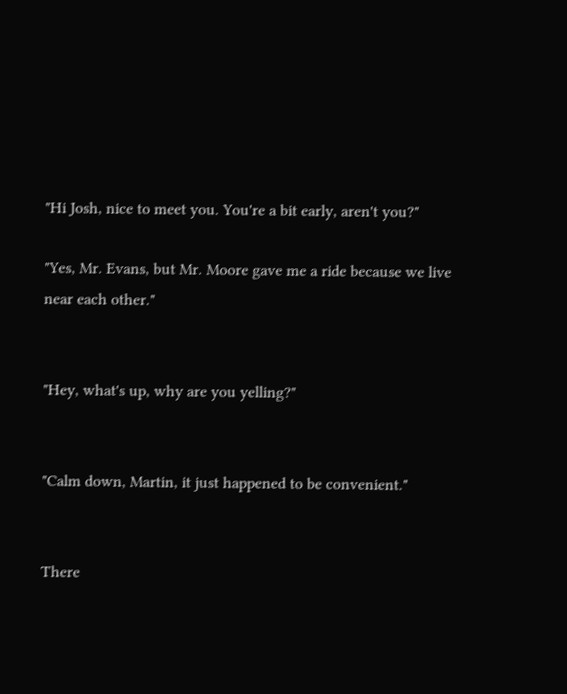"Hi Josh, nice to meet you. You're a bit early, aren't you?"

"Yes, Mr. Evans, but Mr. Moore gave me a ride because we live near each other."


"Hey, what's up, why are you yelling?"


"Calm down, Martin, it just happened to be convenient."


There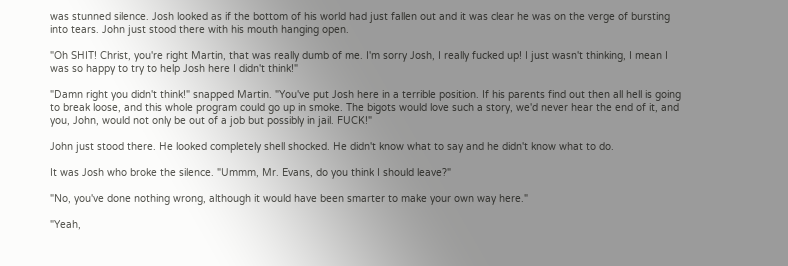was stunned silence. Josh looked as if the bottom of his world had just fallen out and it was clear he was on the verge of bursting into tears. John just stood there with his mouth hanging open.

"Oh SHIT! Christ, you're right Martin, that was really dumb of me. I'm sorry Josh, I really fucked up! I just wasn't thinking, I mean I was so happy to try to help Josh here I didn't think!"

"Damn right you didn't think!" snapped Martin. "You've put Josh here in a terrible position. If his parents find out then all hell is going to break loose, and this whole program could go up in smoke. The bigots would love such a story, we'd never hear the end of it, and you, John, would not only be out of a job but possibly in jail. FUCK!"

John just stood there. He looked completely shell shocked. He didn't know what to say and he didn't know what to do.

It was Josh who broke the silence. "Ummm, Mr. Evans, do you think I should leave?"

"No, you've done nothing wrong, although it would have been smarter to make your own way here."

"Yeah,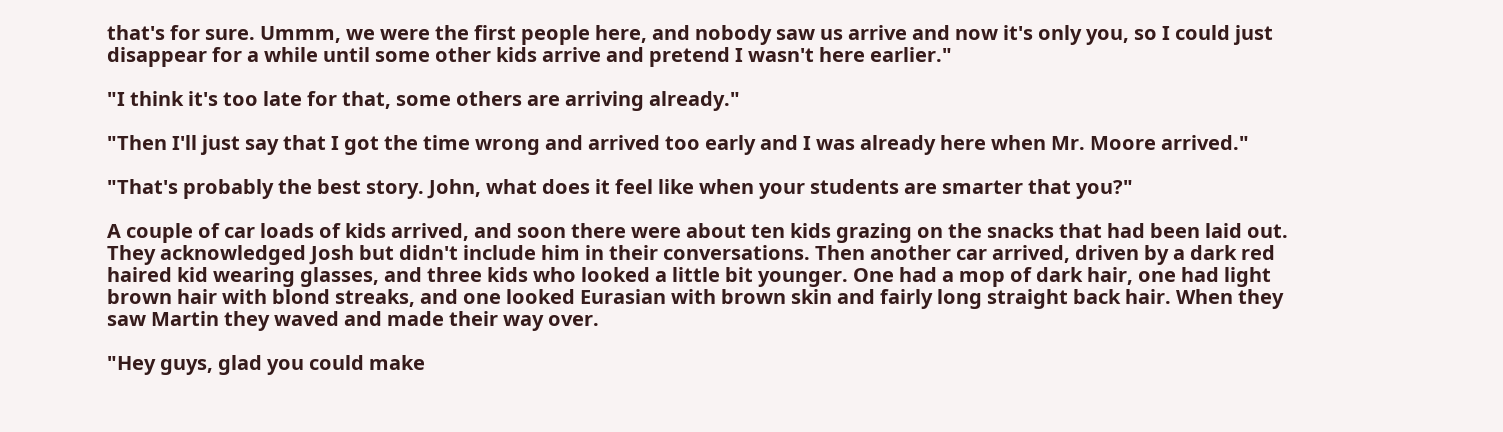that's for sure. Ummm, we were the first people here, and nobody saw us arrive and now it's only you, so I could just disappear for a while until some other kids arrive and pretend I wasn't here earlier."

"I think it's too late for that, some others are arriving already."

"Then I'll just say that I got the time wrong and arrived too early and I was already here when Mr. Moore arrived."

"That's probably the best story. John, what does it feel like when your students are smarter that you?"

A couple of car loads of kids arrived, and soon there were about ten kids grazing on the snacks that had been laid out. They acknowledged Josh but didn't include him in their conversations. Then another car arrived, driven by a dark red haired kid wearing glasses, and three kids who looked a little bit younger. One had a mop of dark hair, one had light brown hair with blond streaks, and one looked Eurasian with brown skin and fairly long straight back hair. When they saw Martin they waved and made their way over.

"Hey guys, glad you could make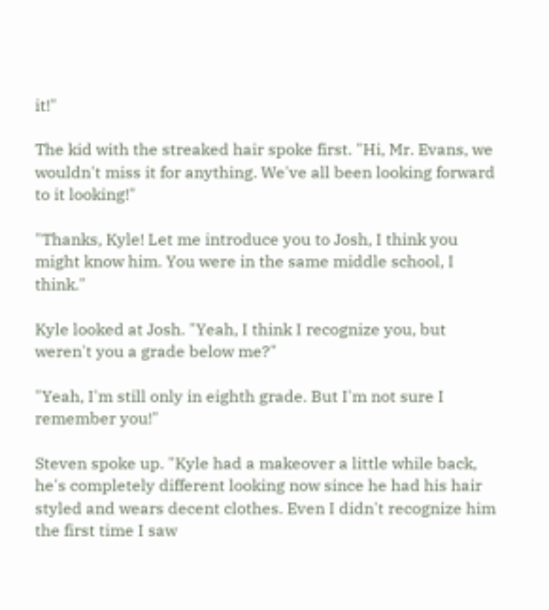it!"

The kid with the streaked hair spoke first. "Hi, Mr. Evans, we wouldn't miss it for anything. We've all been looking forward to it looking!"

"Thanks, Kyle! Let me introduce you to Josh, I think you might know him. You were in the same middle school, I think."

Kyle looked at Josh. "Yeah, I think I recognize you, but weren't you a grade below me?"

"Yeah, I'm still only in eighth grade. But I'm not sure I remember you!"

Steven spoke up. "Kyle had a makeover a little while back, he's completely different looking now since he had his hair styled and wears decent clothes. Even I didn't recognize him the first time I saw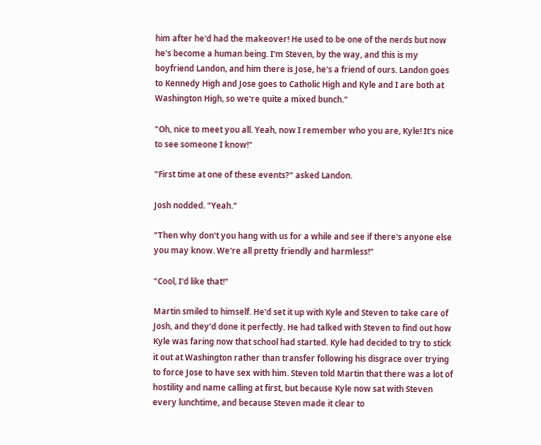him after he'd had the makeover! He used to be one of the nerds but now he's become a human being. I'm Steven, by the way, and this is my boyfriend Landon, and him there is Jose, he's a friend of ours. Landon goes to Kennedy High and Jose goes to Catholic High and Kyle and I are both at Washington High, so we're quite a mixed bunch."

"Oh, nice to meet you all. Yeah, now I remember who you are, Kyle! It's nice to see someone I know!"

"First time at one of these events?" asked Landon.

Josh nodded. "Yeah."

"Then why don't you hang with us for a while and see if there's anyone else you may know. We're all pretty friendly and harmless!"

"Cool, I'd like that!"

Martin smiled to himself. He'd set it up with Kyle and Steven to take care of Josh, and they'd done it perfectly. He had talked with Steven to find out how Kyle was faring now that school had started. Kyle had decided to try to stick it out at Washington rather than transfer following his disgrace over trying to force Jose to have sex with him. Steven told Martin that there was a lot of hostility and name calling at first, but because Kyle now sat with Steven every lunchtime, and because Steven made it clear to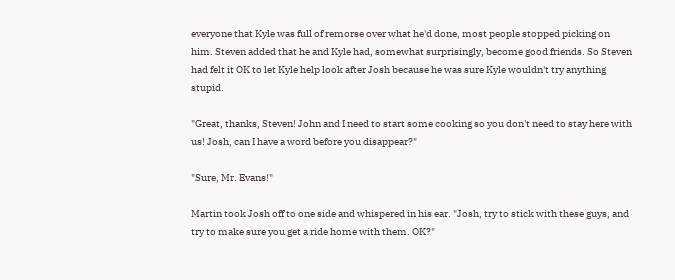everyone that Kyle was full of remorse over what he'd done, most people stopped picking on him. Steven added that he and Kyle had, somewhat surprisingly, become good friends. So Steven had felt it OK to let Kyle help look after Josh because he was sure Kyle wouldn't try anything stupid.

"Great, thanks, Steven! John and I need to start some cooking so you don't need to stay here with us! Josh, can I have a word before you disappear?"

"Sure, Mr. Evans!"

Martin took Josh off to one side and whispered in his ear. "Josh, try to stick with these guys, and try to make sure you get a ride home with them. OK?"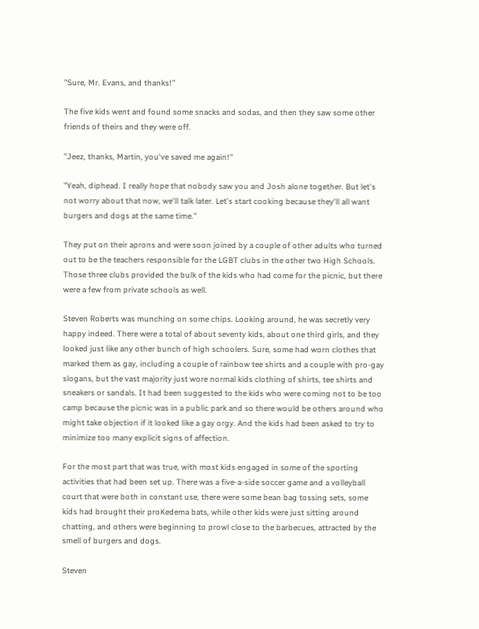"Sure, Mr. Evans, and thanks!"

The five kids went and found some snacks and sodas, and then they saw some other friends of theirs and they were off.

"Jeez, thanks, Martin, you've saved me again!"

"Yeah, diphead. I really hope that nobody saw you and Josh alone together. But let's not worry about that now, we'll talk later. Let's start cooking because they'll all want burgers and dogs at the same time."

They put on their aprons and were soon joined by a couple of other adults who turned out to be the teachers responsible for the LGBT clubs in the other two High Schools. Those three clubs provided the bulk of the kids who had come for the picnic, but there were a few from private schools as well.

Steven Roberts was munching on some chips. Looking around, he was secretly very happy indeed. There were a total of about seventy kids, about one third girls, and they looked just like any other bunch of high schoolers. Sure, some had worn clothes that marked them as gay, including a couple of rainbow tee shirts and a couple with pro-gay slogans, but the vast majority just wore normal kids clothing of shirts, tee shirts and sneakers or sandals. It had been suggested to the kids who were coming not to be too camp because the picnic was in a public park and so there would be others around who might take objection if it looked like a gay orgy. And the kids had been asked to try to minimize too many explicit signs of affection.

For the most part that was true, with most kids engaged in some of the sporting activities that had been set up. There was a five-a-side soccer game and a volleyball court that were both in constant use, there were some bean bag tossing sets, some kids had brought their proKedema bats, while other kids were just sitting around chatting, and others were beginning to prowl close to the barbecues, attracted by the smell of burgers and dogs.

Steven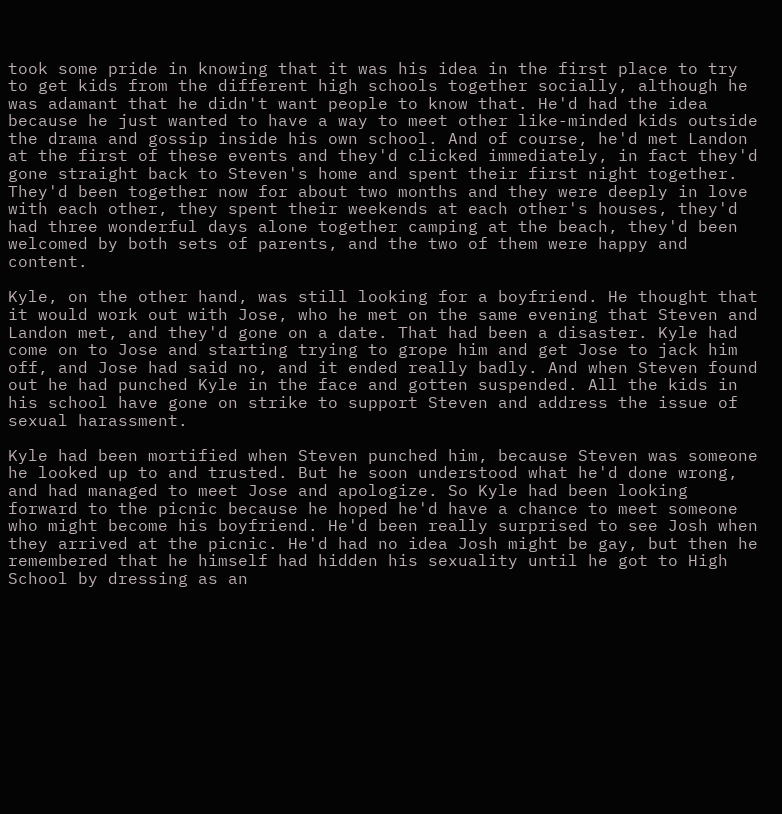took some pride in knowing that it was his idea in the first place to try to get kids from the different high schools together socially, although he was adamant that he didn't want people to know that. He'd had the idea because he just wanted to have a way to meet other like-minded kids outside the drama and gossip inside his own school. And of course, he'd met Landon at the first of these events and they'd clicked immediately, in fact they'd gone straight back to Steven's home and spent their first night together. They'd been together now for about two months and they were deeply in love with each other, they spent their weekends at each other's houses, they'd had three wonderful days alone together camping at the beach, they'd been welcomed by both sets of parents, and the two of them were happy and content.

Kyle, on the other hand, was still looking for a boyfriend. He thought that it would work out with Jose, who he met on the same evening that Steven and Landon met, and they'd gone on a date. That had been a disaster. Kyle had come on to Jose and starting trying to grope him and get Jose to jack him off, and Jose had said no, and it ended really badly. And when Steven found out he had punched Kyle in the face and gotten suspended. All the kids in his school have gone on strike to support Steven and address the issue of sexual harassment.

Kyle had been mortified when Steven punched him, because Steven was someone he looked up to and trusted. But he soon understood what he'd done wrong, and had managed to meet Jose and apologize. So Kyle had been looking forward to the picnic because he hoped he'd have a chance to meet someone who might become his boyfriend. He'd been really surprised to see Josh when they arrived at the picnic. He'd had no idea Josh might be gay, but then he remembered that he himself had hidden his sexuality until he got to High School by dressing as an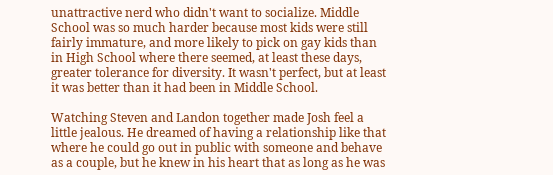unattractive nerd who didn't want to socialize. Middle School was so much harder because most kids were still fairly immature, and more likely to pick on gay kids than in High School where there seemed, at least these days, greater tolerance for diversity. It wasn't perfect, but at least it was better than it had been in Middle School.

Watching Steven and Landon together made Josh feel a little jealous. He dreamed of having a relationship like that where he could go out in public with someone and behave as a couple, but he knew in his heart that as long as he was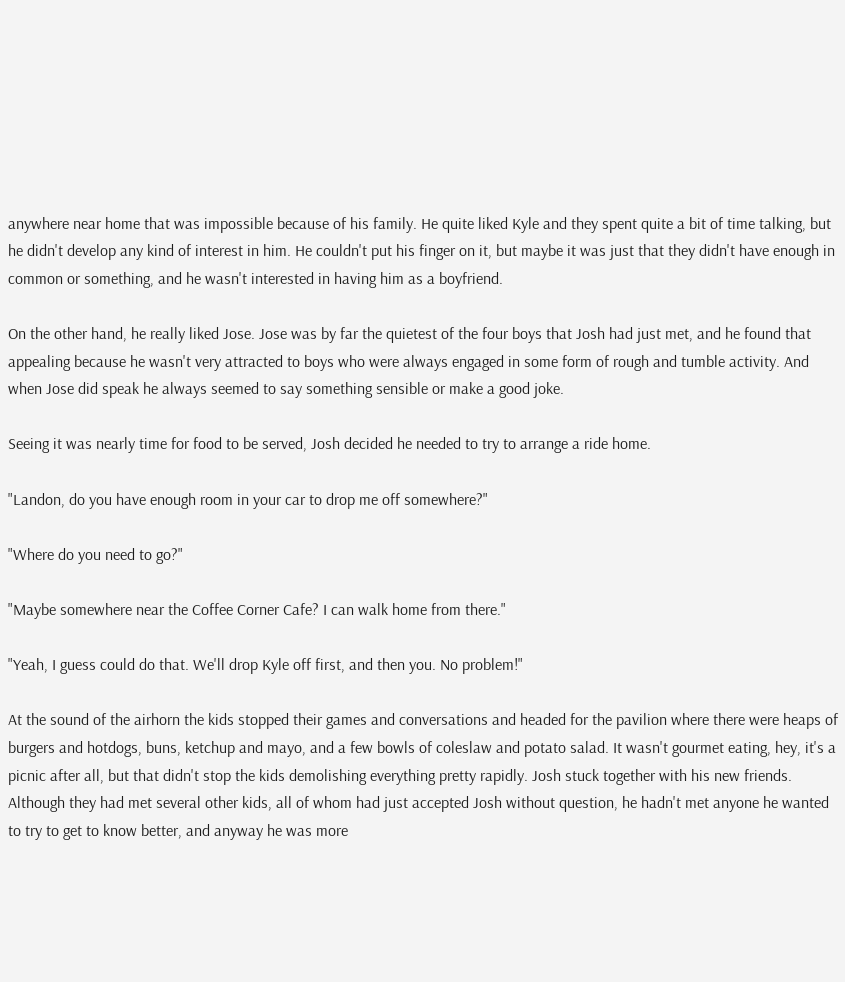anywhere near home that was impossible because of his family. He quite liked Kyle and they spent quite a bit of time talking, but he didn't develop any kind of interest in him. He couldn't put his finger on it, but maybe it was just that they didn't have enough in common or something, and he wasn't interested in having him as a boyfriend.

On the other hand, he really liked Jose. Jose was by far the quietest of the four boys that Josh had just met, and he found that appealing because he wasn't very attracted to boys who were always engaged in some form of rough and tumble activity. And when Jose did speak he always seemed to say something sensible or make a good joke.

Seeing it was nearly time for food to be served, Josh decided he needed to try to arrange a ride home.

"Landon, do you have enough room in your car to drop me off somewhere?"

"Where do you need to go?"

"Maybe somewhere near the Coffee Corner Cafe? I can walk home from there."

"Yeah, I guess could do that. We'll drop Kyle off first, and then you. No problem!"

At the sound of the airhorn the kids stopped their games and conversations and headed for the pavilion where there were heaps of burgers and hotdogs, buns, ketchup and mayo, and a few bowls of coleslaw and potato salad. It wasn't gourmet eating, hey, it's a picnic after all, but that didn't stop the kids demolishing everything pretty rapidly. Josh stuck together with his new friends. Although they had met several other kids, all of whom had just accepted Josh without question, he hadn't met anyone he wanted to try to get to know better, and anyway he was more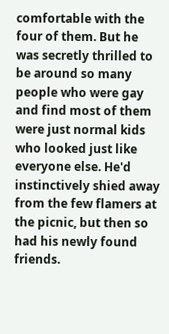comfortable with the four of them. But he was secretly thrilled to be around so many people who were gay and find most of them were just normal kids who looked just like everyone else. He'd instinctively shied away from the few flamers at the picnic, but then so had his newly found friends.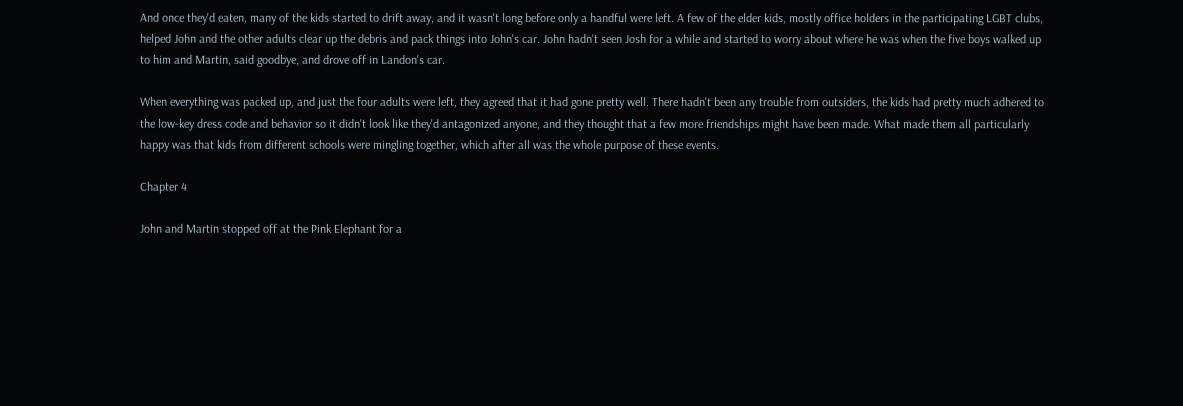And once they'd eaten, many of the kids started to drift away, and it wasn't long before only a handful were left. A few of the elder kids, mostly office holders in the participating LGBT clubs, helped John and the other adults clear up the debris and pack things into John's car. John hadn't seen Josh for a while and started to worry about where he was when the five boys walked up to him and Martin, said goodbye, and drove off in Landon's car.

When everything was packed up, and just the four adults were left, they agreed that it had gone pretty well. There hadn't been any trouble from outsiders, the kids had pretty much adhered to the low-key dress code and behavior so it didn't look like they'd antagonized anyone, and they thought that a few more friendships might have been made. What made them all particularly happy was that kids from different schools were mingling together, which after all was the whole purpose of these events.

Chapter 4

John and Martin stopped off at the Pink Elephant for a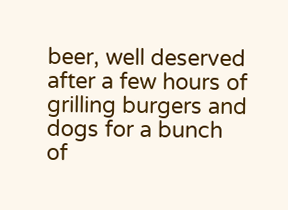beer, well deserved after a few hours of grilling burgers and dogs for a bunch of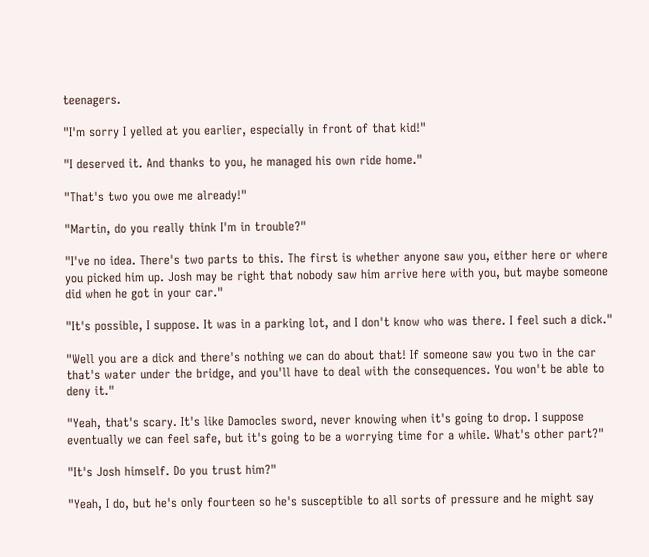teenagers.

"I'm sorry I yelled at you earlier, especially in front of that kid!"

"I deserved it. And thanks to you, he managed his own ride home."

"That's two you owe me already!"

"Martin, do you really think I'm in trouble?"

"I've no idea. There's two parts to this. The first is whether anyone saw you, either here or where you picked him up. Josh may be right that nobody saw him arrive here with you, but maybe someone did when he got in your car."

"It's possible, I suppose. It was in a parking lot, and I don't know who was there. I feel such a dick."

"Well you are a dick and there's nothing we can do about that! If someone saw you two in the car that's water under the bridge, and you'll have to deal with the consequences. You won't be able to deny it."

"Yeah, that's scary. It's like Damocles sword, never knowing when it's going to drop. I suppose eventually we can feel safe, but it's going to be a worrying time for a while. What's other part?"

"It's Josh himself. Do you trust him?"

"Yeah, I do, but he's only fourteen so he's susceptible to all sorts of pressure and he might say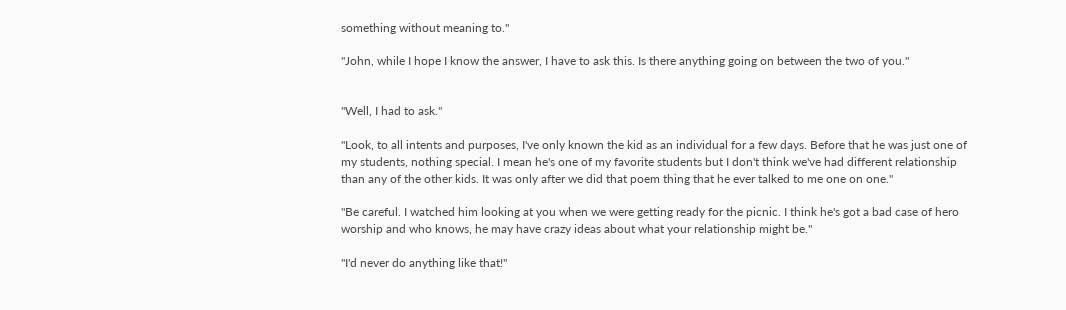something without meaning to."

"John, while I hope I know the answer, I have to ask this. Is there anything going on between the two of you."


"Well, I had to ask."

"Look, to all intents and purposes, I've only known the kid as an individual for a few days. Before that he was just one of my students, nothing special. I mean he's one of my favorite students but I don't think we've had different relationship than any of the other kids. It was only after we did that poem thing that he ever talked to me one on one."

"Be careful. I watched him looking at you when we were getting ready for the picnic. I think he's got a bad case of hero worship and who knows, he may have crazy ideas about what your relationship might be."

"I'd never do anything like that!"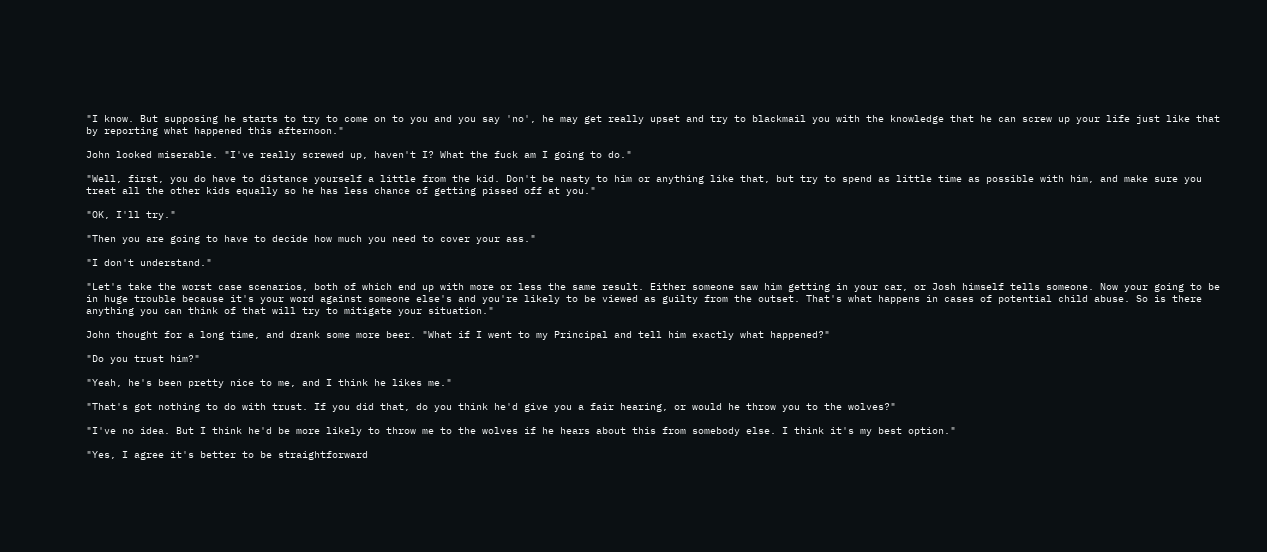"I know. But supposing he starts to try to come on to you and you say 'no', he may get really upset and try to blackmail you with the knowledge that he can screw up your life just like that by reporting what happened this afternoon."

John looked miserable. "I've really screwed up, haven't I? What the fuck am I going to do."

"Well, first, you do have to distance yourself a little from the kid. Don't be nasty to him or anything like that, but try to spend as little time as possible with him, and make sure you treat all the other kids equally so he has less chance of getting pissed off at you."

"OK, I'll try."

"Then you are going to have to decide how much you need to cover your ass."

"I don't understand."

"Let's take the worst case scenarios, both of which end up with more or less the same result. Either someone saw him getting in your car, or Josh himself tells someone. Now your going to be in huge trouble because it's your word against someone else's and you're likely to be viewed as guilty from the outset. That's what happens in cases of potential child abuse. So is there anything you can think of that will try to mitigate your situation."

John thought for a long time, and drank some more beer. "What if I went to my Principal and tell him exactly what happened?"

"Do you trust him?"

"Yeah, he's been pretty nice to me, and I think he likes me."

"That's got nothing to do with trust. If you did that, do you think he'd give you a fair hearing, or would he throw you to the wolves?"

"I've no idea. But I think he'd be more likely to throw me to the wolves if he hears about this from somebody else. I think it's my best option."

"Yes, I agree it's better to be straightforward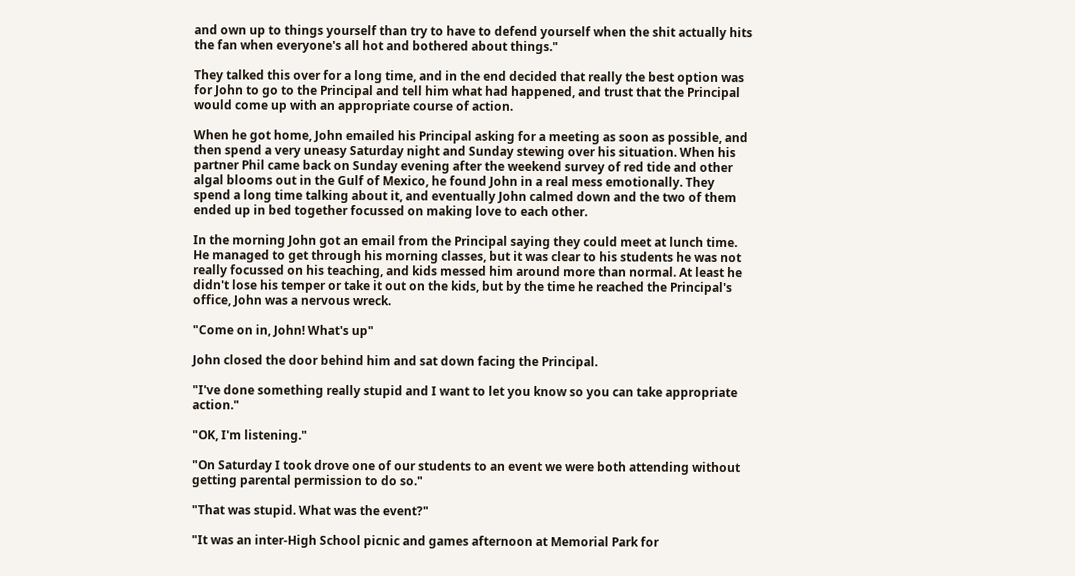and own up to things yourself than try to have to defend yourself when the shit actually hits the fan when everyone's all hot and bothered about things."

They talked this over for a long time, and in the end decided that really the best option was for John to go to the Principal and tell him what had happened, and trust that the Principal would come up with an appropriate course of action.

When he got home, John emailed his Principal asking for a meeting as soon as possible, and then spend a very uneasy Saturday night and Sunday stewing over his situation. When his partner Phil came back on Sunday evening after the weekend survey of red tide and other algal blooms out in the Gulf of Mexico, he found John in a real mess emotionally. They spend a long time talking about it, and eventually John calmed down and the two of them ended up in bed together focussed on making love to each other.

In the morning John got an email from the Principal saying they could meet at lunch time. He managed to get through his morning classes, but it was clear to his students he was not really focussed on his teaching, and kids messed him around more than normal. At least he didn't lose his temper or take it out on the kids, but by the time he reached the Principal's office, John was a nervous wreck.

"Come on in, John! What's up"

John closed the door behind him and sat down facing the Principal.

"I've done something really stupid and I want to let you know so you can take appropriate action."

"OK, I'm listening."

"On Saturday I took drove one of our students to an event we were both attending without getting parental permission to do so."

"That was stupid. What was the event?"

"It was an inter-High School picnic and games afternoon at Memorial Park for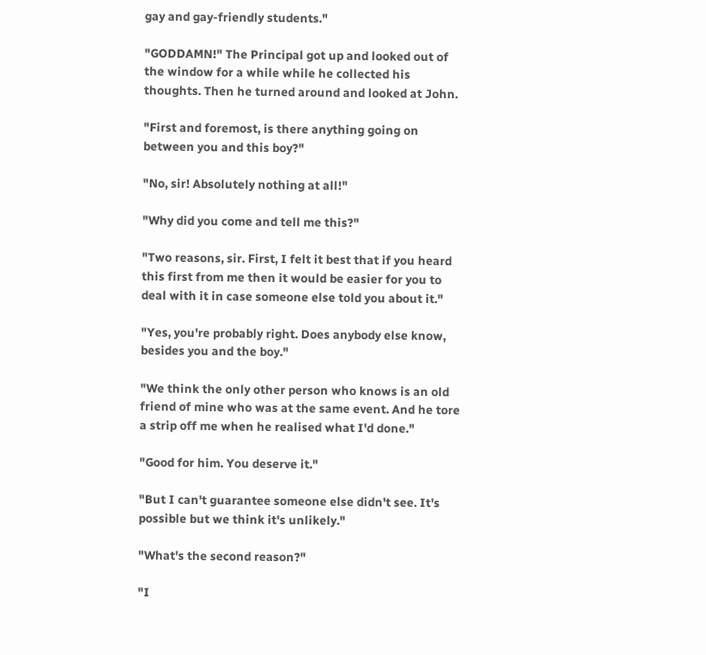gay and gay-friendly students."

"GODDAMN!" The Principal got up and looked out of the window for a while while he collected his thoughts. Then he turned around and looked at John.

"First and foremost, is there anything going on between you and this boy?"

"No, sir! Absolutely nothing at all!"

"Why did you come and tell me this?"

"Two reasons, sir. First, I felt it best that if you heard this first from me then it would be easier for you to deal with it in case someone else told you about it."

"Yes, you're probably right. Does anybody else know, besides you and the boy."

"We think the only other person who knows is an old friend of mine who was at the same event. And he tore a strip off me when he realised what I'd done."

"Good for him. You deserve it."

"But I can't guarantee someone else didn't see. It's possible but we think it's unlikely."

"What's the second reason?"

"I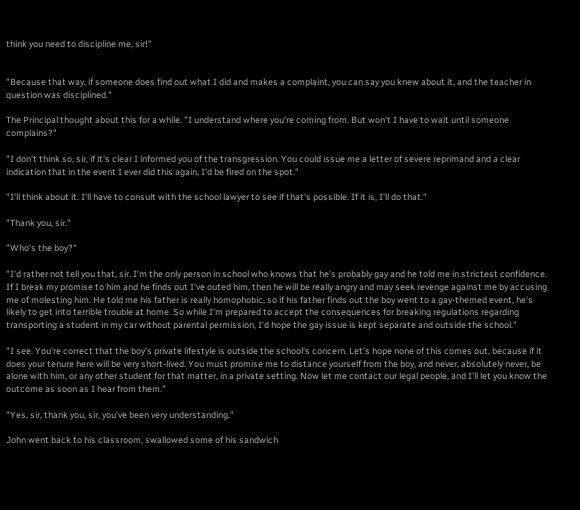think you need to discipline me, sir!"


"Because that way, if someone does find out what I did and makes a complaint, you can say you knew about it, and the teacher in question was disciplined."

The Principal thought about this for a while. "I understand where you're coming from. But won't I have to wait until someone complains?"

"I don't think so, sir, if it's clear I informed you of the transgression. You could issue me a letter of severe reprimand and a clear indication that in the event I ever did this again, I'd be fired on the spot."

"I'll think about it. I'll have to consult with the school lawyer to see if that's possible. If it is, I'll do that."

"Thank you, sir."

"Who's the boy?"

"I'd rather not tell you that, sir. I'm the only person in school who knows that he's probably gay and he told me in strictest confidence. If I break my promise to him and he finds out I've outed him, then he will be really angry and may seek revenge against me by accusing me of molesting him. He told me his father is really homophobic, so if his father finds out the boy went to a gay-themed event, he's likely to get into terrible trouble at home. So while I'm prepared to accept the consequences for breaking regulations regarding transporting a student in my car without parental permission, I'd hope the gay issue is kept separate and outside the school."

"I see. You're correct that the boy's private lifestyle is outside the school's concern. Let's hope none of this comes out, because if it does your tenure here will be very short-lived. You must promise me to distance yourself from the boy, and never, absolutely never, be alone with him, or any other student for that matter, in a private setting. Now let me contact our legal people, and I'll let you know the outcome as soon as I hear from them."

"Yes, sir, thank you, sir, you've been very understanding."

John went back to his classroom, swallowed some of his sandwich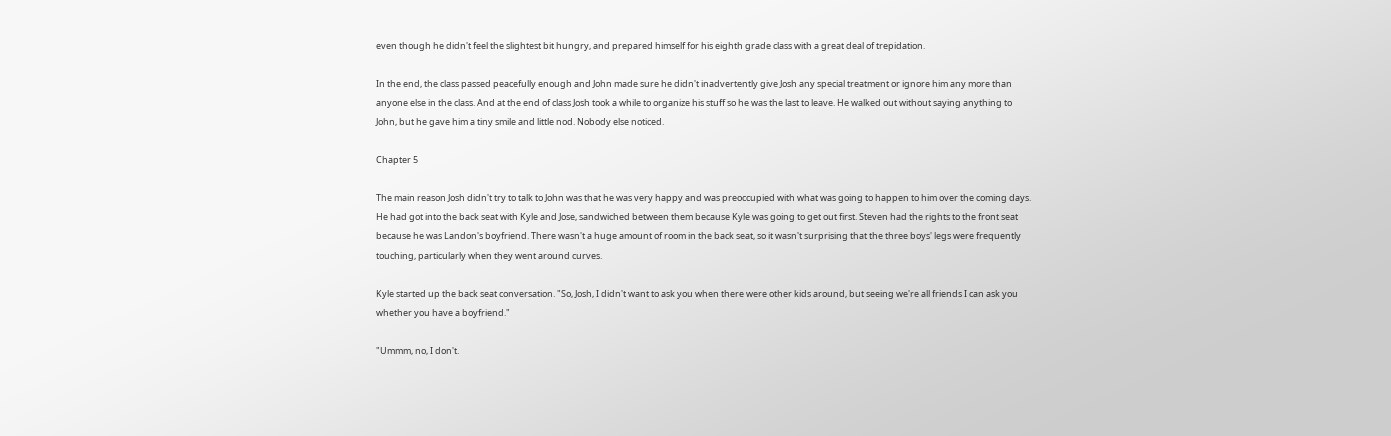even though he didn't feel the slightest bit hungry, and prepared himself for his eighth grade class with a great deal of trepidation.

In the end, the class passed peacefully enough and John made sure he didn't inadvertently give Josh any special treatment or ignore him any more than anyone else in the class. And at the end of class Josh took a while to organize his stuff so he was the last to leave. He walked out without saying anything to John, but he gave him a tiny smile and little nod. Nobody else noticed.

Chapter 5

The main reason Josh didn't try to talk to John was that he was very happy and was preoccupied with what was going to happen to him over the coming days. He had got into the back seat with Kyle and Jose, sandwiched between them because Kyle was going to get out first. Steven had the rights to the front seat because he was Landon's boyfriend. There wasn't a huge amount of room in the back seat, so it wasn't surprising that the three boys' legs were frequently touching, particularly when they went around curves.

Kyle started up the back seat conversation. "So, Josh, I didn't want to ask you when there were other kids around, but seeing we're all friends I can ask you whether you have a boyfriend."

"Ummm, no, I don't.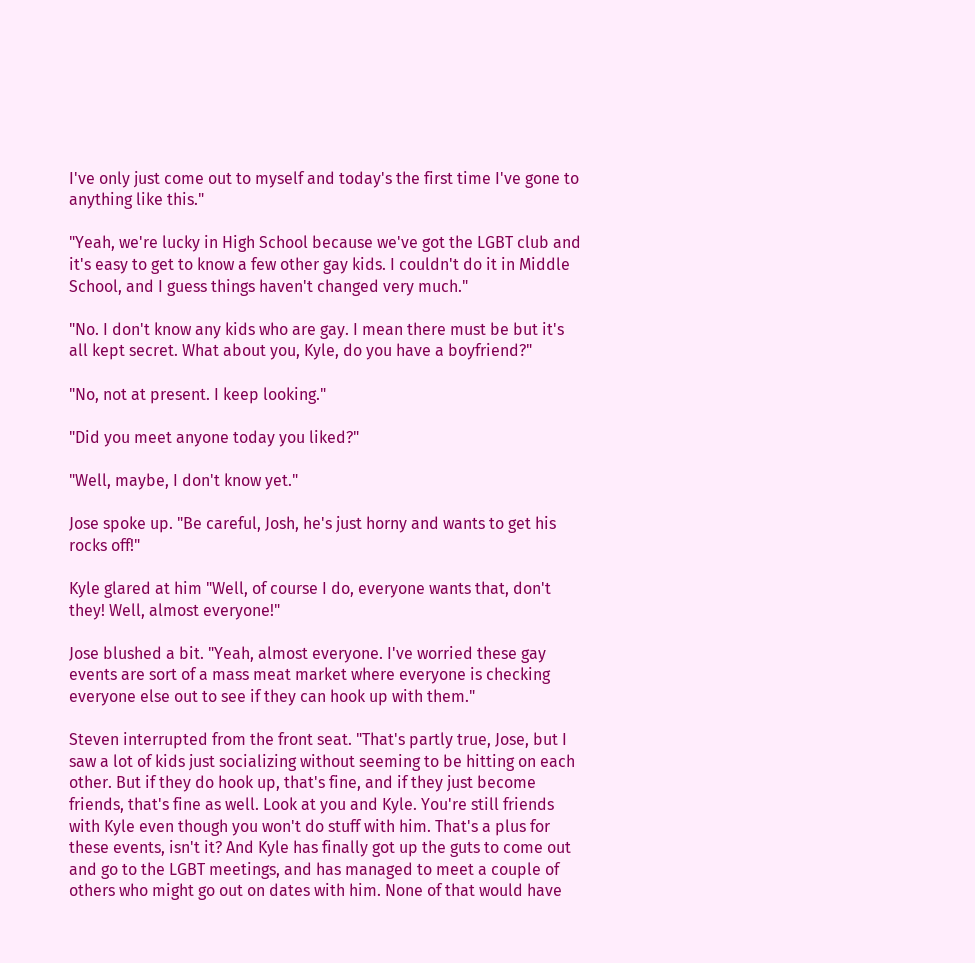I've only just come out to myself and today's the first time I've gone to anything like this."

"Yeah, we're lucky in High School because we've got the LGBT club and it's easy to get to know a few other gay kids. I couldn't do it in Middle School, and I guess things haven't changed very much."

"No. I don't know any kids who are gay. I mean there must be but it's all kept secret. What about you, Kyle, do you have a boyfriend?"

"No, not at present. I keep looking."

"Did you meet anyone today you liked?"

"Well, maybe, I don't know yet."

Jose spoke up. "Be careful, Josh, he's just horny and wants to get his rocks off!"

Kyle glared at him "Well, of course I do, everyone wants that, don't they! Well, almost everyone!"

Jose blushed a bit. "Yeah, almost everyone. I've worried these gay events are sort of a mass meat market where everyone is checking everyone else out to see if they can hook up with them."

Steven interrupted from the front seat. "That's partly true, Jose, but I saw a lot of kids just socializing without seeming to be hitting on each other. But if they do hook up, that's fine, and if they just become friends, that's fine as well. Look at you and Kyle. You're still friends with Kyle even though you won't do stuff with him. That's a plus for these events, isn't it? And Kyle has finally got up the guts to come out and go to the LGBT meetings, and has managed to meet a couple of others who might go out on dates with him. None of that would have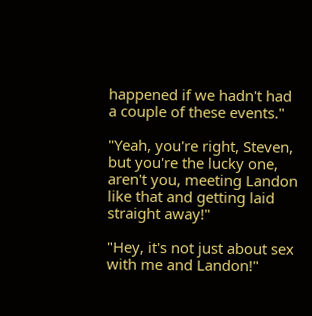happened if we hadn't had a couple of these events."

"Yeah, you're right, Steven, but you're the lucky one, aren't you, meeting Landon like that and getting laid straight away!"

"Hey, it's not just about sex with me and Landon!"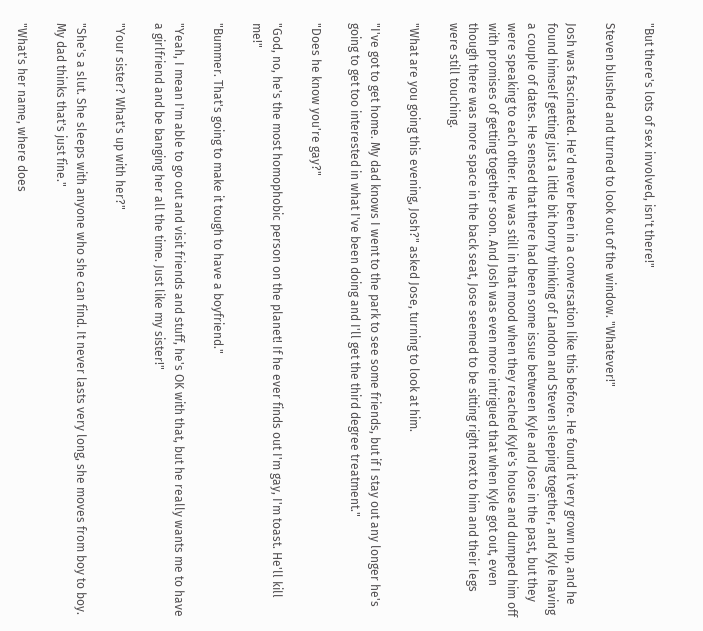"But there's lots of sex involved, isn't there!"

Steven blushed and turned to look out of the window. "Whatever!"

Josh was fascinated. He'd never been in a conversation like this before. He found it very grown up, and he found himself getting just a little bit horny thinking of Landon and Steven sleeping together, and Kyle having a couple of dates. He sensed that there had been some issue between Kyle and Jose in the past, but they were speaking to each other. He was still in that mood when they reached Kyle's house and dumped him off with promises of getting together soon. And Josh was even more intrigued that when Kyle got out, even though there was more space in the back seat, Jose seemed to be sitting right next to him and their legs were still touching.

"What are you going this evening, Josh?" asked Jose, turning to look at him.

"I've got to get home. My dad knows I went to the park to see some friends, but if I stay out any longer he's going to get too interested in what I've been doing and I'll get the third degree treatment."

"Does he know you're gay?"

"God, no, he's the most homophobic person on the planet! If he ever finds out I'm gay, I'm toast. He'll kill me!"

"Bummer. That's going to make it tough to have a boyfriend."

"Yeah, I mean I'm able to go out and visit friends and stuff, he's OK with that, but he really wants me to have a girlfriend and be banging her all the time. Just like my sister!"

"Your sister? What's up with her?"

"She's a slut. She sleeps with anyone who she can find. It never lasts very long, she moves from boy to boy. My dad thinks that's just fine."

"What's her name, where does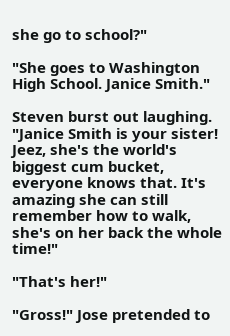she go to school?"

"She goes to Washington High School. Janice Smith."

Steven burst out laughing. "Janice Smith is your sister! Jeez, she's the world's biggest cum bucket, everyone knows that. It's amazing she can still remember how to walk, she's on her back the whole time!"

"That's her!"

"Gross!" Jose pretended to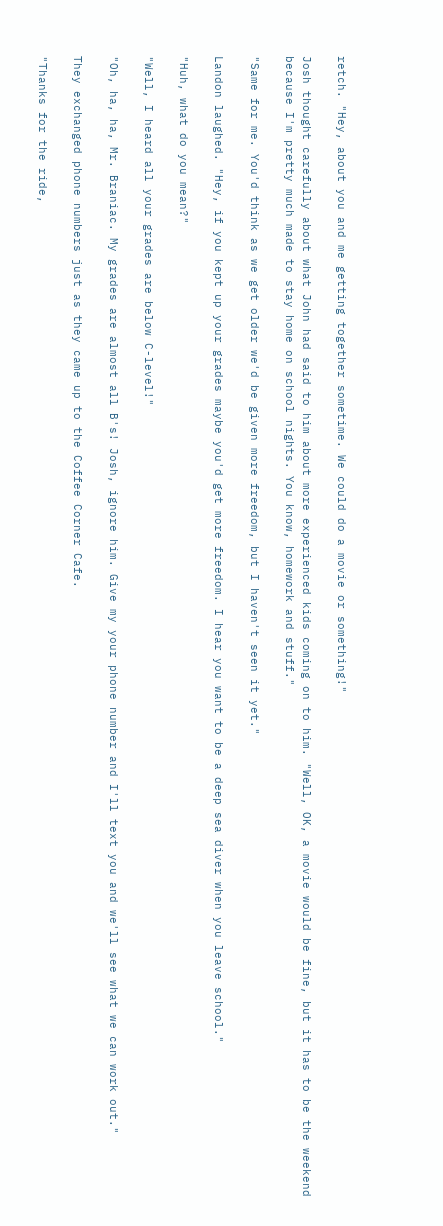retch. "Hey, about you and me getting together sometime. We could do a movie or something!"

Josh thought carefully about what John had said to him about more experienced kids coming on to him. "Well, OK, a movie would be fine, but it has to be the weekend because I'm pretty much made to stay home on school nights. You know, homework and stuff."

"Same for me. You'd think as we get older we'd be given more freedom, but I haven't seen it yet."

Landon laughed. "Hey, if you kept up your grades maybe you'd get more freedom. I hear you want to be a deep sea diver when you leave school."

"Huh, what do you mean?"

"Well, I heard all your grades are below C-level!"

"Oh, ha, ha, Mr. Braniac. My grades are almost all B's! Josh, ignore him. Give my your phone number and I'll text you and we'll see what we can work out."

They exchanged phone numbers just as they came up to the Coffee Corner Cafe.

"Thanks for the ride,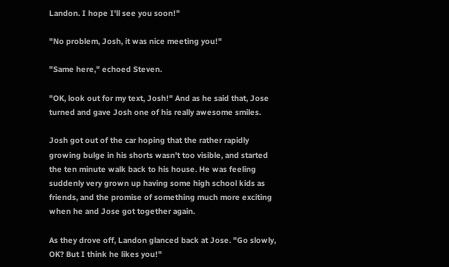Landon. I hope I'll see you soon!"

"No problem, Josh, it was nice meeting you!"

"Same here," echoed Steven.

"OK, look out for my text, Josh!" And as he said that, Jose turned and gave Josh one of his really awesome smiles.

Josh got out of the car hoping that the rather rapidly growing bulge in his shorts wasn't too visible, and started the ten minute walk back to his house. He was feeling suddenly very grown up having some high school kids as friends, and the promise of something much more exciting when he and Jose got together again.

As they drove off, Landon glanced back at Jose. "Go slowly, OK? But I think he likes you!"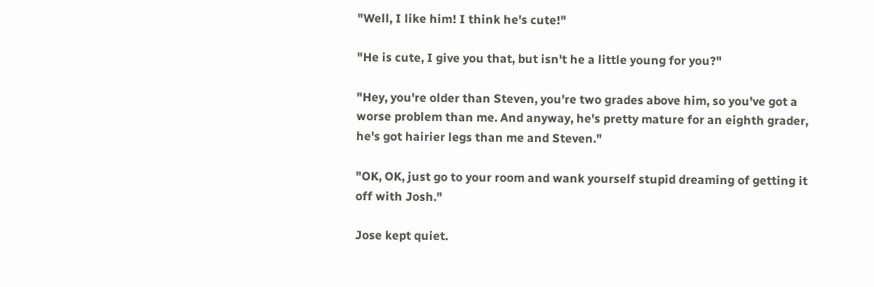"Well, I like him! I think he's cute!"

"He is cute, I give you that, but isn't he a little young for you?"

"Hey, you're older than Steven, you're two grades above him, so you've got a worse problem than me. And anyway, he's pretty mature for an eighth grader, he's got hairier legs than me and Steven."

"OK, OK, just go to your room and wank yourself stupid dreaming of getting it off with Josh."

Jose kept quiet.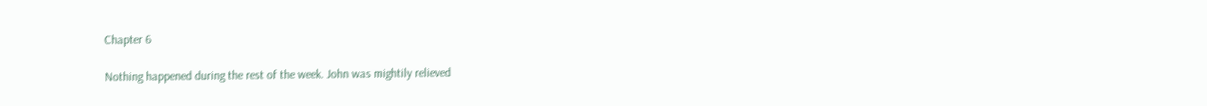Chapter 6

Nothing happened during the rest of the week. John was mightily relieved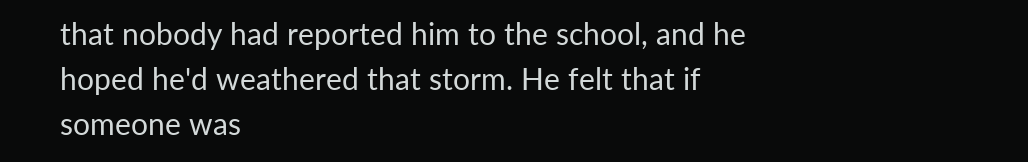that nobody had reported him to the school, and he hoped he'd weathered that storm. He felt that if someone was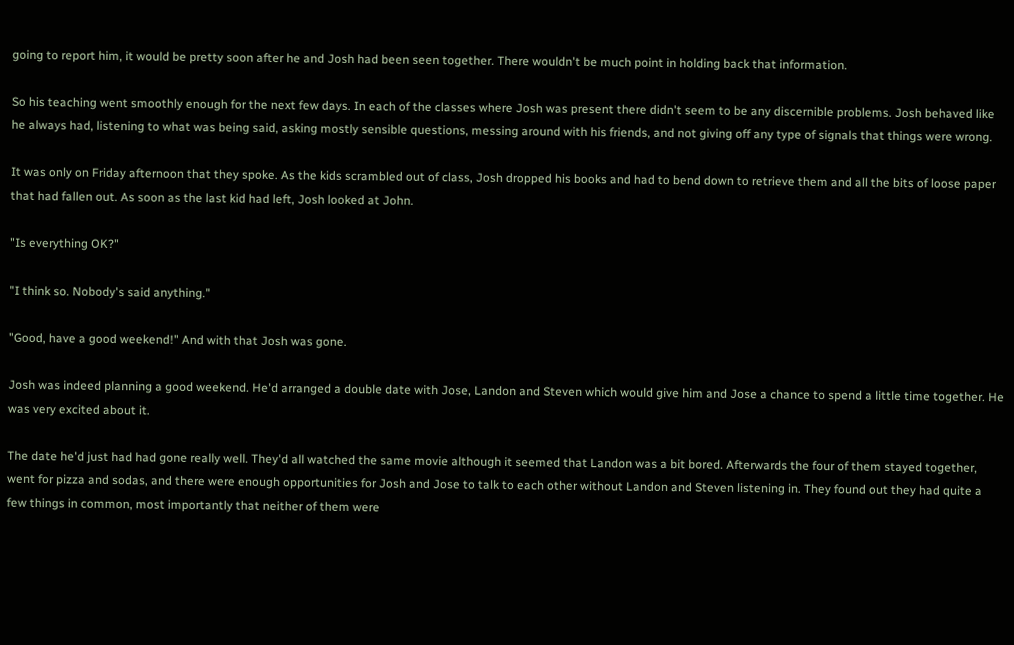going to report him, it would be pretty soon after he and Josh had been seen together. There wouldn't be much point in holding back that information.

So his teaching went smoothly enough for the next few days. In each of the classes where Josh was present there didn't seem to be any discernible problems. Josh behaved like he always had, listening to what was being said, asking mostly sensible questions, messing around with his friends, and not giving off any type of signals that things were wrong.

It was only on Friday afternoon that they spoke. As the kids scrambled out of class, Josh dropped his books and had to bend down to retrieve them and all the bits of loose paper that had fallen out. As soon as the last kid had left, Josh looked at John.

"Is everything OK?"

"I think so. Nobody's said anything."

"Good, have a good weekend!" And with that Josh was gone.

Josh was indeed planning a good weekend. He'd arranged a double date with Jose, Landon and Steven which would give him and Jose a chance to spend a little time together. He was very excited about it.

The date he'd just had had gone really well. They'd all watched the same movie although it seemed that Landon was a bit bored. Afterwards the four of them stayed together, went for pizza and sodas, and there were enough opportunities for Josh and Jose to talk to each other without Landon and Steven listening in. They found out they had quite a few things in common, most importantly that neither of them were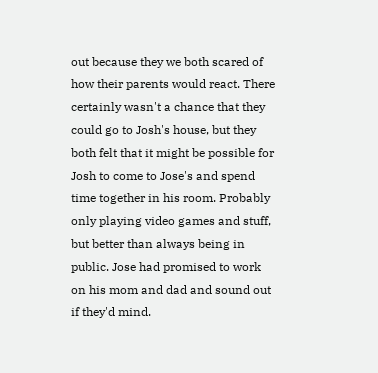out because they we both scared of how their parents would react. There certainly wasn't a chance that they could go to Josh's house, but they both felt that it might be possible for Josh to come to Jose's and spend time together in his room. Probably only playing video games and stuff, but better than always being in public. Jose had promised to work on his mom and dad and sound out if they'd mind.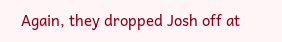Again, they dropped Josh off at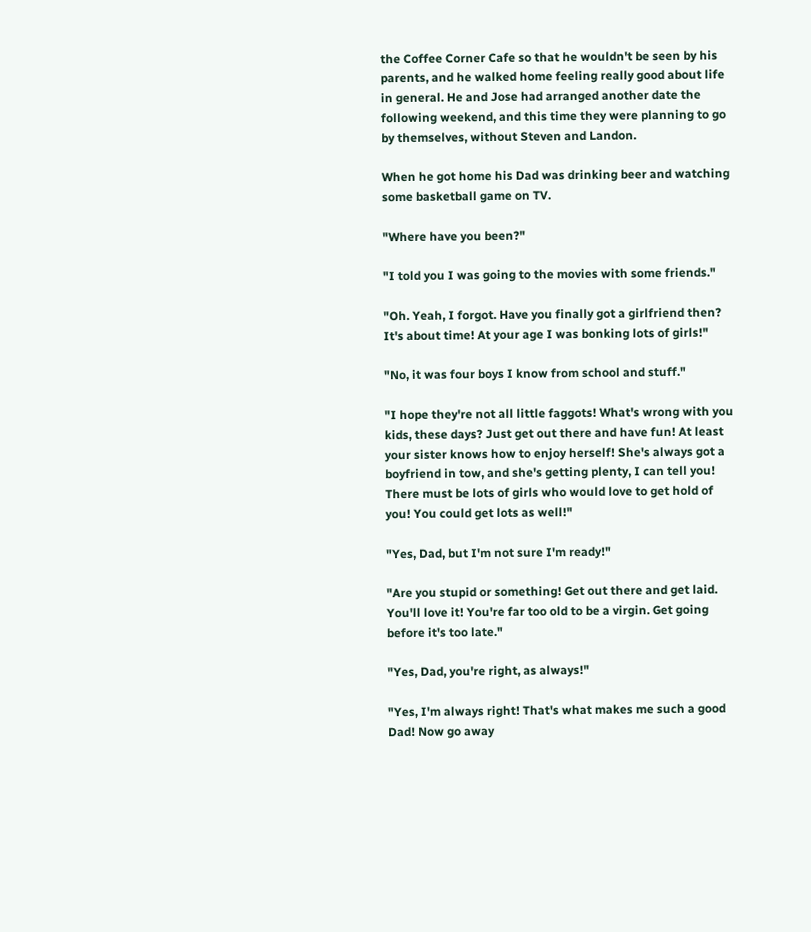the Coffee Corner Cafe so that he wouldn't be seen by his parents, and he walked home feeling really good about life in general. He and Jose had arranged another date the following weekend, and this time they were planning to go by themselves, without Steven and Landon.

When he got home his Dad was drinking beer and watching some basketball game on TV.

"Where have you been?"

"I told you I was going to the movies with some friends."

"Oh. Yeah, I forgot. Have you finally got a girlfriend then? It's about time! At your age I was bonking lots of girls!"

"No, it was four boys I know from school and stuff."

"I hope they're not all little faggots! What's wrong with you kids, these days? Just get out there and have fun! At least your sister knows how to enjoy herself! She's always got a boyfriend in tow, and she's getting plenty, I can tell you! There must be lots of girls who would love to get hold of you! You could get lots as well!"

"Yes, Dad, but I'm not sure I'm ready!"

"Are you stupid or something! Get out there and get laid. You'll love it! You're far too old to be a virgin. Get going before it's too late."

"Yes, Dad, you're right, as always!"

"Yes, I'm always right! That's what makes me such a good Dad! Now go away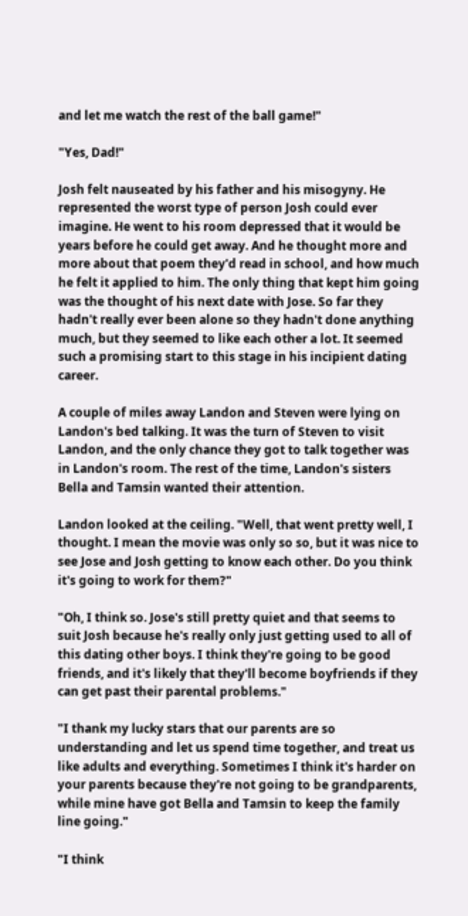and let me watch the rest of the ball game!"

"Yes, Dad!"

Josh felt nauseated by his father and his misogyny. He represented the worst type of person Josh could ever imagine. He went to his room depressed that it would be years before he could get away. And he thought more and more about that poem they'd read in school, and how much he felt it applied to him. The only thing that kept him going was the thought of his next date with Jose. So far they hadn't really ever been alone so they hadn't done anything much, but they seemed to like each other a lot. It seemed such a promising start to this stage in his incipient dating career.

A couple of miles away Landon and Steven were lying on Landon's bed talking. It was the turn of Steven to visit Landon, and the only chance they got to talk together was in Landon's room. The rest of the time, Landon's sisters Bella and Tamsin wanted their attention.

Landon looked at the ceiling. "Well, that went pretty well, I thought. I mean the movie was only so so, but it was nice to see Jose and Josh getting to know each other. Do you think it's going to work for them?"

"Oh, I think so. Jose's still pretty quiet and that seems to suit Josh because he's really only just getting used to all of this dating other boys. I think they're going to be good friends, and it's likely that they'll become boyfriends if they can get past their parental problems."

"I thank my lucky stars that our parents are so understanding and let us spend time together, and treat us like adults and everything. Sometimes I think it's harder on your parents because they're not going to be grandparents, while mine have got Bella and Tamsin to keep the family line going."

"I think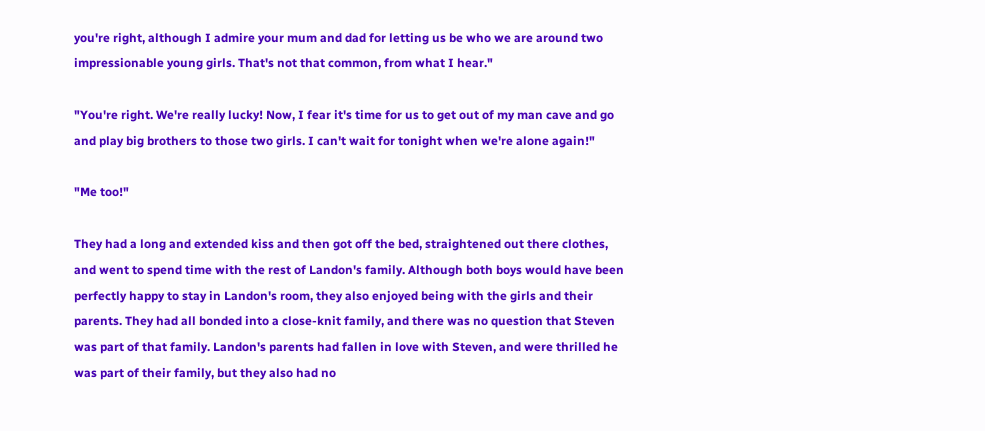you're right, although I admire your mum and dad for letting us be who we are around two impressionable young girls. That's not that common, from what I hear."

"You're right. We're really lucky! Now, I fear it's time for us to get out of my man cave and go and play big brothers to those two girls. I can't wait for tonight when we're alone again!"

"Me too!"

They had a long and extended kiss and then got off the bed, straightened out there clothes, and went to spend time with the rest of Landon's family. Although both boys would have been perfectly happy to stay in Landon's room, they also enjoyed being with the girls and their parents. They had all bonded into a close-knit family, and there was no question that Steven was part of that family. Landon's parents had fallen in love with Steven, and were thrilled he was part of their family, but they also had no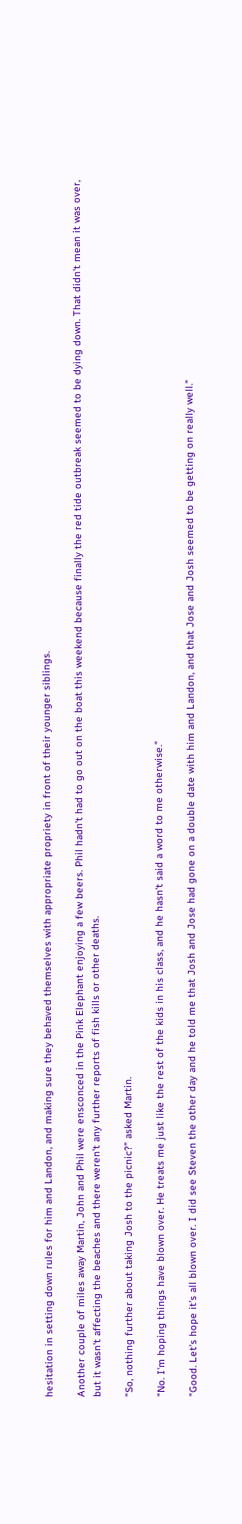hesitation in setting down rules for him and Landon, and making sure they behaved themselves with appropriate propriety in front of their younger siblings.

Another couple of miles away Martin, John and Phil were ensconced in the Pink Elephant enjoying a few beers. Phil hadn't had to go out on the boat this weekend because finally the red tide outbreak seemed to be dying down. That didn't mean it was over, but it wasn't affecting the beaches and there weren't any further reports of fish kills or other deaths.

"So, nothing further about taking Josh to the picnic?" asked Martin.

"No. I'm hoping things have blown over. He treats me just like the rest of the kids in his class, and he hasn't said a word to me otherwise."

"Good. Let's hope it's all blown over. I did see Steven the other day and he told me that Josh and Jose had gone on a double date with him and Landon, and that Jose and Josh seemed to be getting on really well."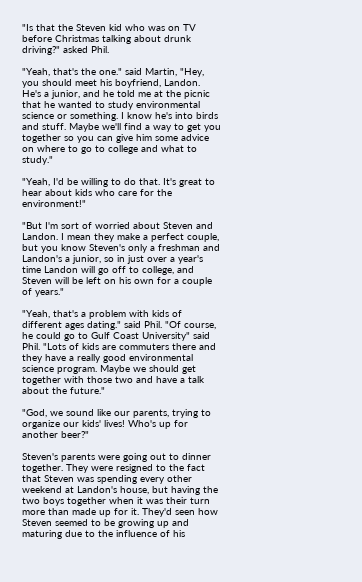"Is that the Steven kid who was on TV before Christmas talking about drunk driving?" asked Phil.

"Yeah, that's the one." said Martin, "Hey, you should meet his boyfriend, Landon. He's a junior, and he told me at the picnic that he wanted to study environmental science or something. I know he's into birds and stuff. Maybe we'll find a way to get you together so you can give him some advice on where to go to college and what to study."

"Yeah, I'd be willing to do that. It's great to hear about kids who care for the environment!"

"But I'm sort of worried about Steven and Landon. I mean they make a perfect couple, but you know Steven's only a freshman and Landon's a junior, so in just over a year's time Landon will go off to college, and Steven will be left on his own for a couple of years."

"Yeah, that's a problem with kids of different ages dating." said Phil. "Of course, he could go to Gulf Coast University" said Phil. "Lots of kids are commuters there and they have a really good environmental science program. Maybe we should get together with those two and have a talk about the future."

"God, we sound like our parents, trying to organize our kids' lives! Who's up for another beer?"

Steven's parents were going out to dinner together. They were resigned to the fact that Steven was spending every other weekend at Landon's house, but having the two boys together when it was their turn more than made up for it. They'd seen how Steven seemed to be growing up and maturing due to the influence of his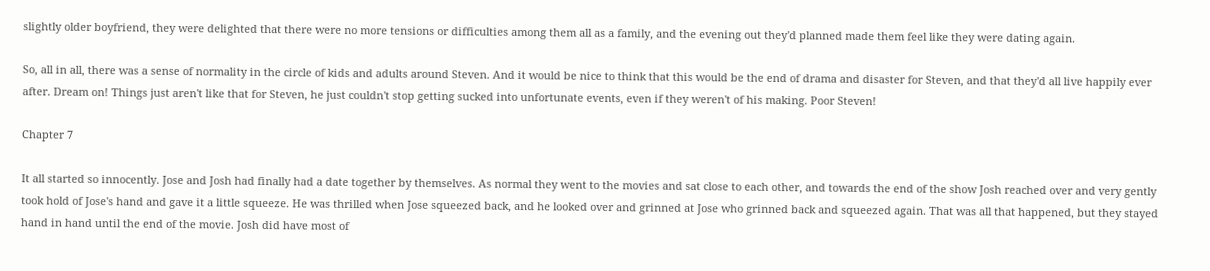slightly older boyfriend, they were delighted that there were no more tensions or difficulties among them all as a family, and the evening out they'd planned made them feel like they were dating again.

So, all in all, there was a sense of normality in the circle of kids and adults around Steven. And it would be nice to think that this would be the end of drama and disaster for Steven, and that they'd all live happily ever after. Dream on! Things just aren't like that for Steven, he just couldn't stop getting sucked into unfortunate events, even if they weren't of his making. Poor Steven!

Chapter 7

It all started so innocently. Jose and Josh had finally had a date together by themselves. As normal they went to the movies and sat close to each other, and towards the end of the show Josh reached over and very gently took hold of Jose's hand and gave it a little squeeze. He was thrilled when Jose squeezed back, and he looked over and grinned at Jose who grinned back and squeezed again. That was all that happened, but they stayed hand in hand until the end of the movie. Josh did have most of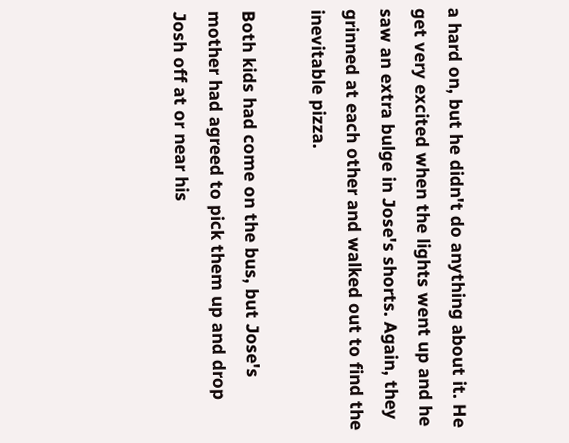a hard on, but he didn't do anything about it. He get very excited when the lights went up and he saw an extra bulge in Jose's shorts. Again, they grinned at each other and walked out to find the inevitable pizza.

Both kids had come on the bus, but Jose's mother had agreed to pick them up and drop Josh off at or near his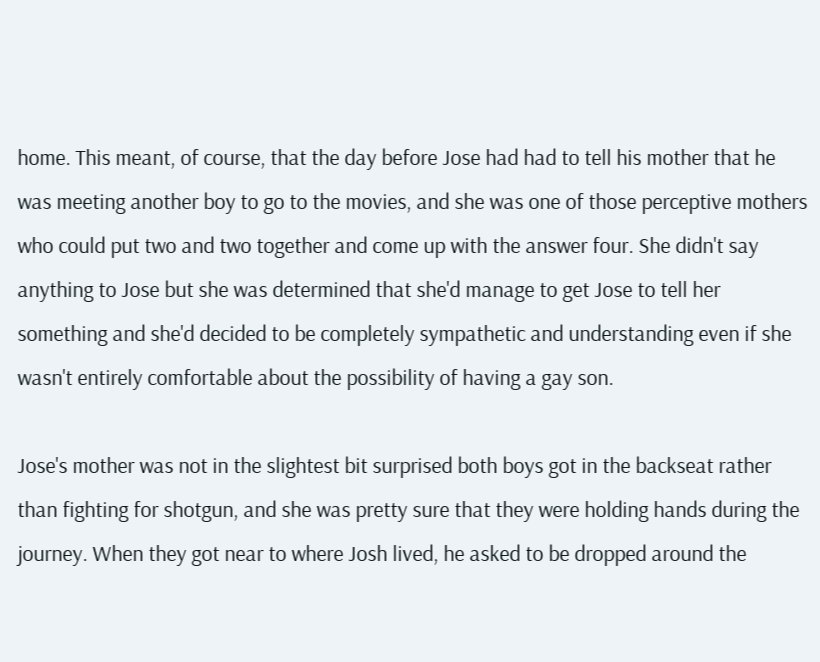home. This meant, of course, that the day before Jose had had to tell his mother that he was meeting another boy to go to the movies, and she was one of those perceptive mothers who could put two and two together and come up with the answer four. She didn't say anything to Jose but she was determined that she'd manage to get Jose to tell her something and she'd decided to be completely sympathetic and understanding even if she wasn't entirely comfortable about the possibility of having a gay son.

Jose's mother was not in the slightest bit surprised both boys got in the backseat rather than fighting for shotgun, and she was pretty sure that they were holding hands during the journey. When they got near to where Josh lived, he asked to be dropped around the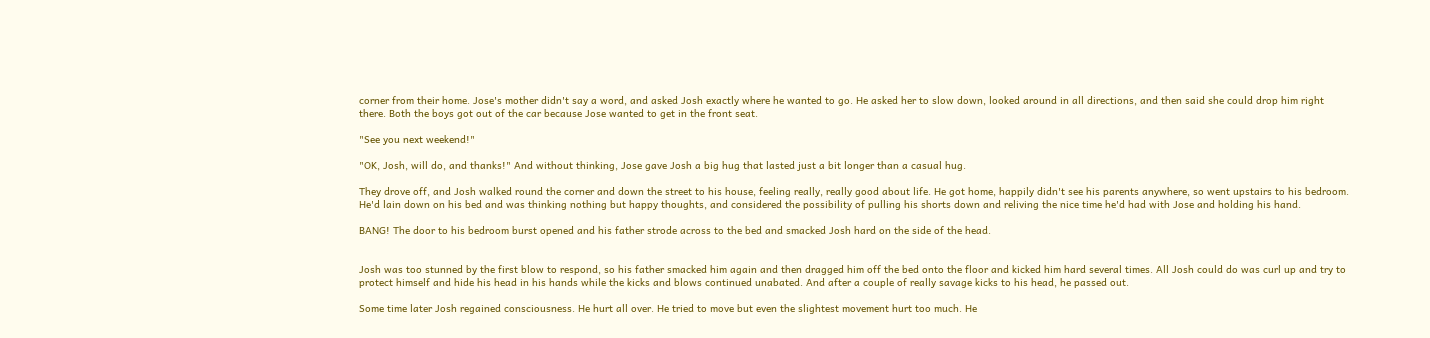corner from their home. Jose's mother didn't say a word, and asked Josh exactly where he wanted to go. He asked her to slow down, looked around in all directions, and then said she could drop him right there. Both the boys got out of the car because Jose wanted to get in the front seat.

"See you next weekend!"

"OK, Josh, will do, and thanks!" And without thinking, Jose gave Josh a big hug that lasted just a bit longer than a casual hug.

They drove off, and Josh walked round the corner and down the street to his house, feeling really, really good about life. He got home, happily didn't see his parents anywhere, so went upstairs to his bedroom. He'd lain down on his bed and was thinking nothing but happy thoughts, and considered the possibility of pulling his shorts down and reliving the nice time he'd had with Jose and holding his hand.

BANG! The door to his bedroom burst opened and his father strode across to the bed and smacked Josh hard on the side of the head.


Josh was too stunned by the first blow to respond, so his father smacked him again and then dragged him off the bed onto the floor and kicked him hard several times. All Josh could do was curl up and try to protect himself and hide his head in his hands while the kicks and blows continued unabated. And after a couple of really savage kicks to his head, he passed out.

Some time later Josh regained consciousness. He hurt all over. He tried to move but even the slightest movement hurt too much. He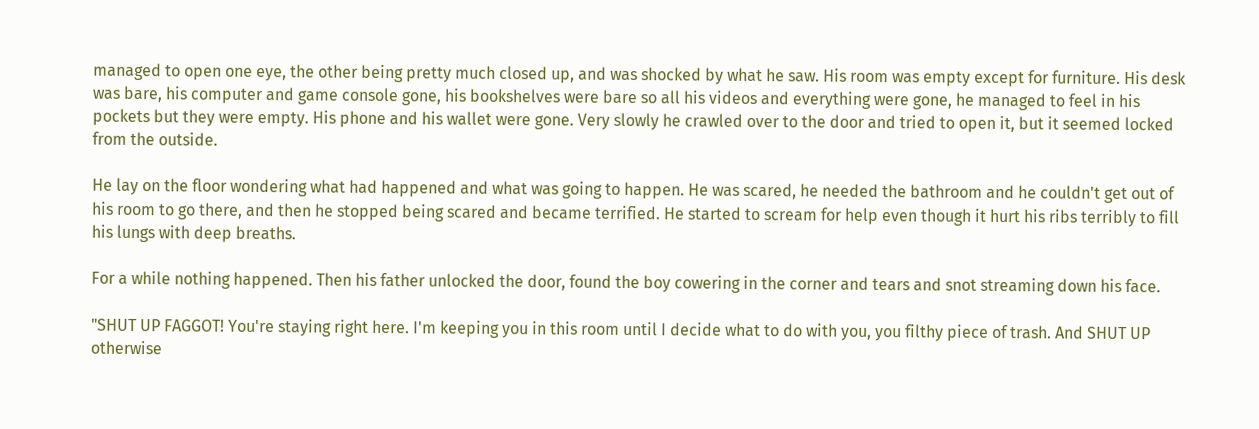managed to open one eye, the other being pretty much closed up, and was shocked by what he saw. His room was empty except for furniture. His desk was bare, his computer and game console gone, his bookshelves were bare so all his videos and everything were gone, he managed to feel in his pockets but they were empty. His phone and his wallet were gone. Very slowly he crawled over to the door and tried to open it, but it seemed locked from the outside.

He lay on the floor wondering what had happened and what was going to happen. He was scared, he needed the bathroom and he couldn't get out of his room to go there, and then he stopped being scared and became terrified. He started to scream for help even though it hurt his ribs terribly to fill his lungs with deep breaths.

For a while nothing happened. Then his father unlocked the door, found the boy cowering in the corner and tears and snot streaming down his face.

"SHUT UP FAGGOT! You're staying right here. I'm keeping you in this room until I decide what to do with you, you filthy piece of trash. And SHUT UP otherwise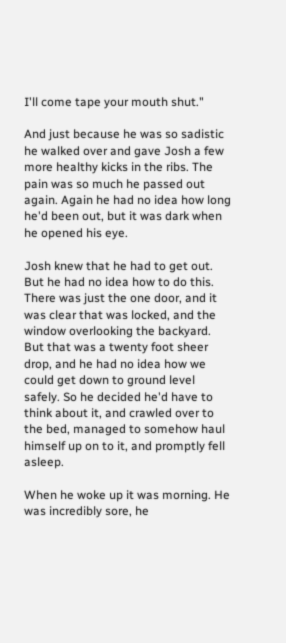I'll come tape your mouth shut."

And just because he was so sadistic he walked over and gave Josh a few more healthy kicks in the ribs. The pain was so much he passed out again. Again he had no idea how long he'd been out, but it was dark when he opened his eye.

Josh knew that he had to get out. But he had no idea how to do this. There was just the one door, and it was clear that was locked, and the window overlooking the backyard. But that was a twenty foot sheer drop, and he had no idea how we could get down to ground level safely. So he decided he'd have to think about it, and crawled over to the bed, managed to somehow haul himself up on to it, and promptly fell asleep.

When he woke up it was morning. He was incredibly sore, he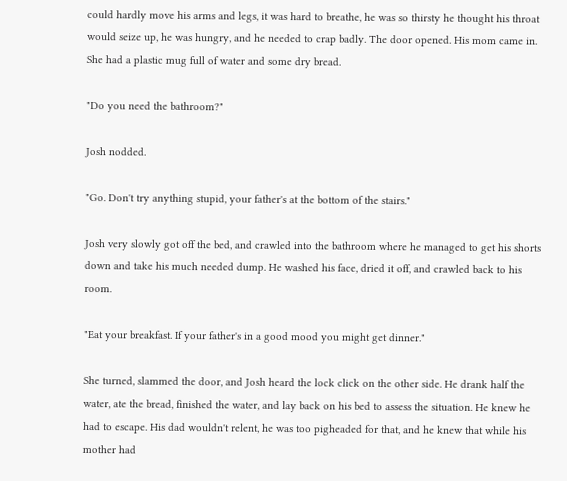could hardly move his arms and legs, it was hard to breathe, he was so thirsty he thought his throat would seize up, he was hungry, and he needed to crap badly. The door opened. His mom came in. She had a plastic mug full of water and some dry bread.

"Do you need the bathroom?"

Josh nodded.

"Go. Don't try anything stupid, your father's at the bottom of the stairs."

Josh very slowly got off the bed, and crawled into the bathroom where he managed to get his shorts down and take his much needed dump. He washed his face, dried it off, and crawled back to his room.

"Eat your breakfast. If your father's in a good mood you might get dinner."

She turned, slammed the door, and Josh heard the lock click on the other side. He drank half the water, ate the bread, finished the water, and lay back on his bed to assess the situation. He knew he had to escape. His dad wouldn't relent, he was too pigheaded for that, and he knew that while his mother had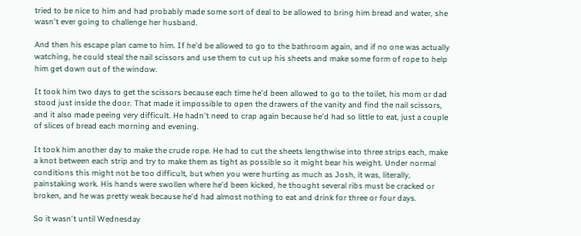tried to be nice to him and had probably made some sort of deal to be allowed to bring him bread and water, she wasn't ever going to challenge her husband.

And then his escape plan came to him. If he'd be allowed to go to the bathroom again, and if no one was actually watching, he could steal the nail scissors and use them to cut up his sheets and make some form of rope to help him get down out of the window.

It took him two days to get the scissors because each time he'd been allowed to go to the toilet, his mom or dad stood just inside the door. That made it impossible to open the drawers of the vanity and find the nail scissors, and it also made peeing very difficult. He hadn't need to crap again because he'd had so little to eat, just a couple of slices of bread each morning and evening.

It took him another day to make the crude rope. He had to cut the sheets lengthwise into three strips each, make a knot between each strip and try to make them as tight as possible so it might bear his weight. Under normal conditions this might not be too difficult, but when you were hurting as much as Josh, it was, literally, painstaking work. His hands were swollen where he'd been kicked, he thought several ribs must be cracked or broken, and he was pretty weak because he'd had almost nothing to eat and drink for three or four days.

So it wasn't until Wednesday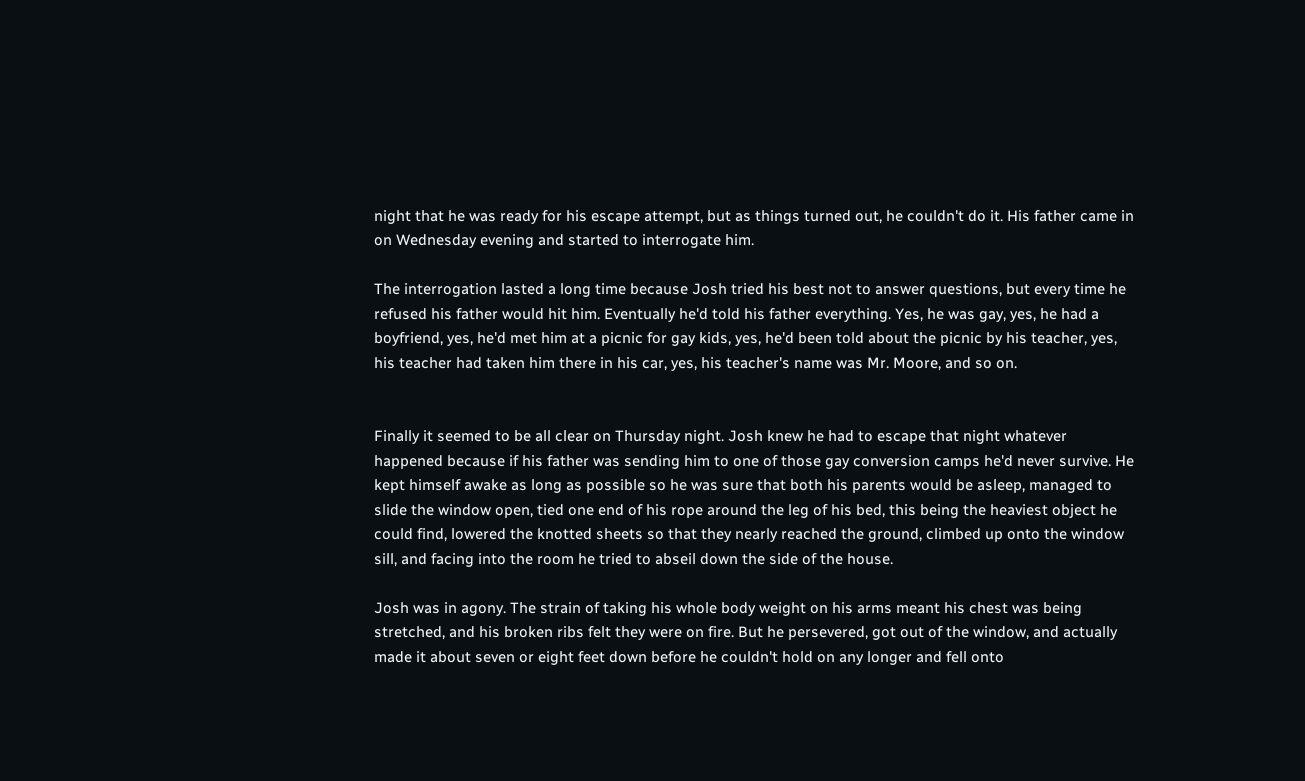night that he was ready for his escape attempt, but as things turned out, he couldn't do it. His father came in on Wednesday evening and started to interrogate him.

The interrogation lasted a long time because Josh tried his best not to answer questions, but every time he refused his father would hit him. Eventually he'd told his father everything. Yes, he was gay, yes, he had a boyfriend, yes, he'd met him at a picnic for gay kids, yes, he'd been told about the picnic by his teacher, yes, his teacher had taken him there in his car, yes, his teacher's name was Mr. Moore, and so on.


Finally it seemed to be all clear on Thursday night. Josh knew he had to escape that night whatever happened because if his father was sending him to one of those gay conversion camps he'd never survive. He kept himself awake as long as possible so he was sure that both his parents would be asleep, managed to slide the window open, tied one end of his rope around the leg of his bed, this being the heaviest object he could find, lowered the knotted sheets so that they nearly reached the ground, climbed up onto the window sill, and facing into the room he tried to abseil down the side of the house.

Josh was in agony. The strain of taking his whole body weight on his arms meant his chest was being stretched, and his broken ribs felt they were on fire. But he persevered, got out of the window, and actually made it about seven or eight feet down before he couldn't hold on any longer and fell onto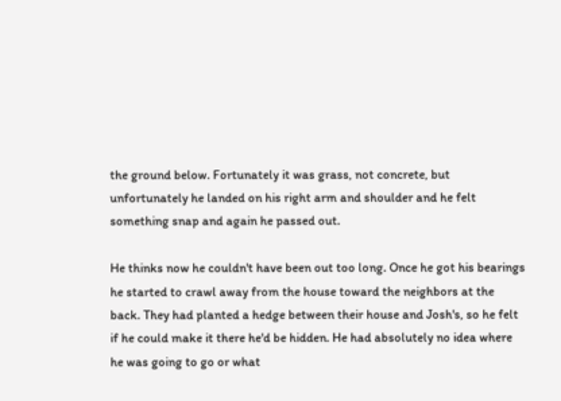the ground below. Fortunately it was grass, not concrete, but unfortunately he landed on his right arm and shoulder and he felt something snap and again he passed out.

He thinks now he couldn't have been out too long. Once he got his bearings he started to crawl away from the house toward the neighbors at the back. They had planted a hedge between their house and Josh's, so he felt if he could make it there he'd be hidden. He had absolutely no idea where he was going to go or what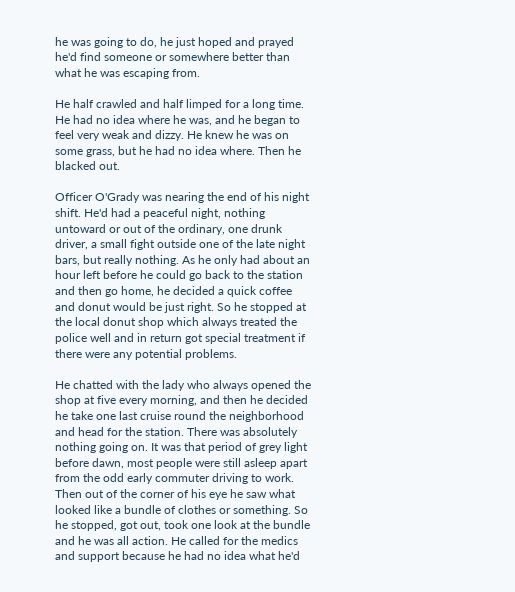he was going to do, he just hoped and prayed he'd find someone or somewhere better than what he was escaping from.

He half crawled and half limped for a long time. He had no idea where he was, and he began to feel very weak and dizzy. He knew he was on some grass, but he had no idea where. Then he blacked out.

Officer O'Grady was nearing the end of his night shift. He'd had a peaceful night, nothing untoward or out of the ordinary, one drunk driver, a small fight outside one of the late night bars, but really nothing. As he only had about an hour left before he could go back to the station and then go home, he decided a quick coffee and donut would be just right. So he stopped at the local donut shop which always treated the police well and in return got special treatment if there were any potential problems.

He chatted with the lady who always opened the shop at five every morning, and then he decided he take one last cruise round the neighborhood and head for the station. There was absolutely nothing going on. It was that period of grey light before dawn, most people were still asleep apart from the odd early commuter driving to work. Then out of the corner of his eye he saw what looked like a bundle of clothes or something. So he stopped, got out, took one look at the bundle and he was all action. He called for the medics and support because he had no idea what he'd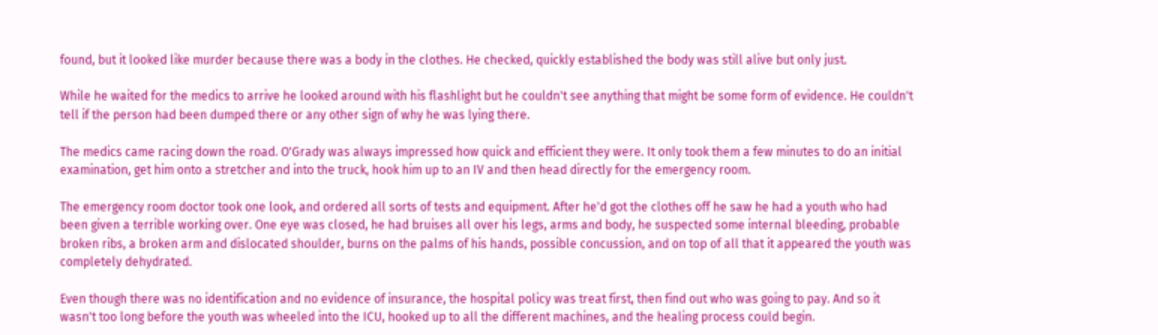found, but it looked like murder because there was a body in the clothes. He checked, quickly established the body was still alive but only just.

While he waited for the medics to arrive he looked around with his flashlight but he couldn't see anything that might be some form of evidence. He couldn't tell if the person had been dumped there or any other sign of why he was lying there.

The medics came racing down the road. O'Grady was always impressed how quick and efficient they were. It only took them a few minutes to do an initial examination, get him onto a stretcher and into the truck, hook him up to an IV and then head directly for the emergency room.

The emergency room doctor took one look, and ordered all sorts of tests and equipment. After he'd got the clothes off he saw he had a youth who had been given a terrible working over. One eye was closed, he had bruises all over his legs, arms and body, he suspected some internal bleeding, probable broken ribs, a broken arm and dislocated shoulder, burns on the palms of his hands, possible concussion, and on top of all that it appeared the youth was completely dehydrated.

Even though there was no identification and no evidence of insurance, the hospital policy was treat first, then find out who was going to pay. And so it wasn't too long before the youth was wheeled into the ICU, hooked up to all the different machines, and the healing process could begin.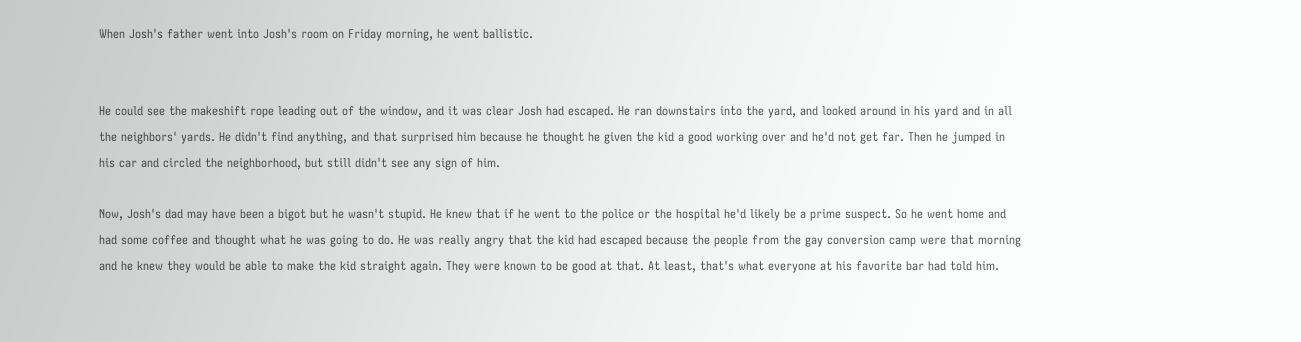When Josh's father went into Josh's room on Friday morning, he went ballistic.


He could see the makeshift rope leading out of the window, and it was clear Josh had escaped. He ran downstairs into the yard, and looked around in his yard and in all the neighbors' yards. He didn't find anything, and that surprised him because he thought he given the kid a good working over and he'd not get far. Then he jumped in his car and circled the neighborhood, but still didn't see any sign of him.

Now, Josh's dad may have been a bigot but he wasn't stupid. He knew that if he went to the police or the hospital he'd likely be a prime suspect. So he went home and had some coffee and thought what he was going to do. He was really angry that the kid had escaped because the people from the gay conversion camp were that morning and he knew they would be able to make the kid straight again. They were known to be good at that. At least, that's what everyone at his favorite bar had told him.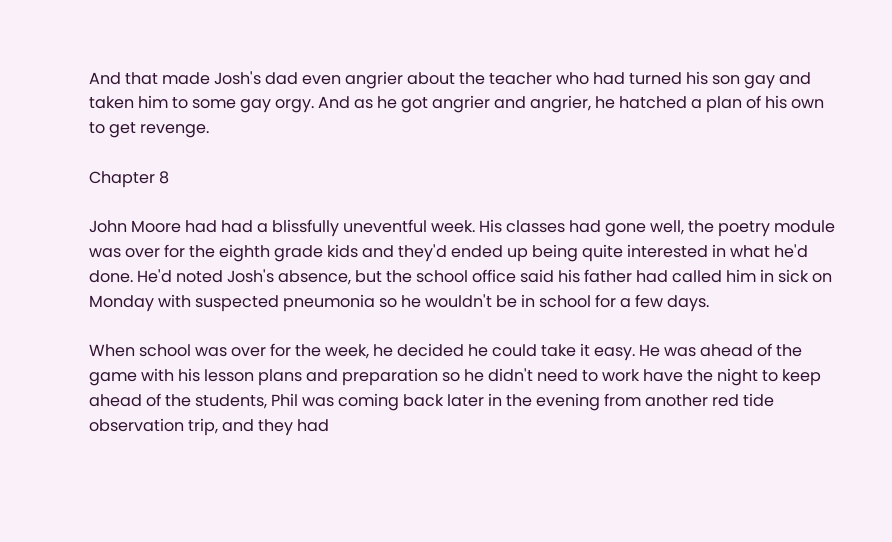And that made Josh's dad even angrier about the teacher who had turned his son gay and taken him to some gay orgy. And as he got angrier and angrier, he hatched a plan of his own to get revenge.

Chapter 8

John Moore had had a blissfully uneventful week. His classes had gone well, the poetry module was over for the eighth grade kids and they'd ended up being quite interested in what he'd done. He'd noted Josh's absence, but the school office said his father had called him in sick on Monday with suspected pneumonia so he wouldn't be in school for a few days.

When school was over for the week, he decided he could take it easy. He was ahead of the game with his lesson plans and preparation so he didn't need to work have the night to keep ahead of the students, Phil was coming back later in the evening from another red tide observation trip, and they had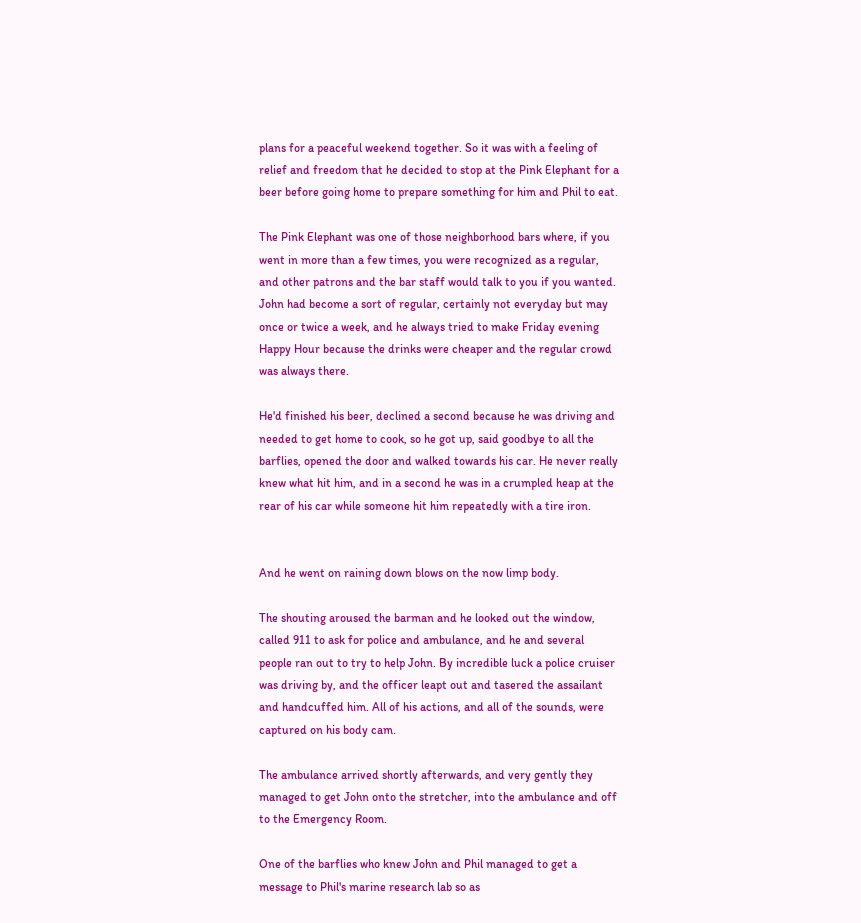plans for a peaceful weekend together. So it was with a feeling of relief and freedom that he decided to stop at the Pink Elephant for a beer before going home to prepare something for him and Phil to eat.

The Pink Elephant was one of those neighborhood bars where, if you went in more than a few times, you were recognized as a regular, and other patrons and the bar staff would talk to you if you wanted. John had become a sort of regular, certainly not everyday but may once or twice a week, and he always tried to make Friday evening Happy Hour because the drinks were cheaper and the regular crowd was always there.

He'd finished his beer, declined a second because he was driving and needed to get home to cook, so he got up, said goodbye to all the barflies, opened the door and walked towards his car. He never really knew what hit him, and in a second he was in a crumpled heap at the rear of his car while someone hit him repeatedly with a tire iron.


And he went on raining down blows on the now limp body.

The shouting aroused the barman and he looked out the window, called 911 to ask for police and ambulance, and he and several people ran out to try to help John. By incredible luck a police cruiser was driving by, and the officer leapt out and tasered the assailant and handcuffed him. All of his actions, and all of the sounds, were captured on his body cam.

The ambulance arrived shortly afterwards, and very gently they managed to get John onto the stretcher, into the ambulance and off to the Emergency Room.

One of the barflies who knew John and Phil managed to get a message to Phil's marine research lab so as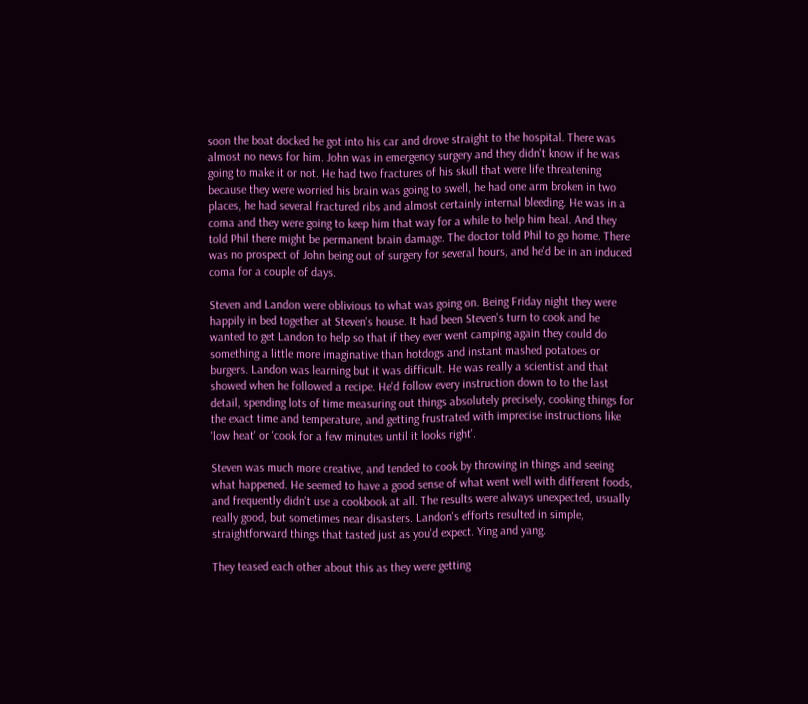soon the boat docked he got into his car and drove straight to the hospital. There was almost no news for him. John was in emergency surgery and they didn't know if he was going to make it or not. He had two fractures of his skull that were life threatening because they were worried his brain was going to swell, he had one arm broken in two places, he had several fractured ribs and almost certainly internal bleeding. He was in a coma and they were going to keep him that way for a while to help him heal. And they told Phil there might be permanent brain damage. The doctor told Phil to go home. There was no prospect of John being out of surgery for several hours, and he'd be in an induced coma for a couple of days.

Steven and Landon were oblivious to what was going on. Being Friday night they were happily in bed together at Steven's house. It had been Steven's turn to cook and he wanted to get Landon to help so that if they ever went camping again they could do something a little more imaginative than hotdogs and instant mashed potatoes or burgers. Landon was learning but it was difficult. He was really a scientist and that showed when he followed a recipe. He'd follow every instruction down to to the last detail, spending lots of time measuring out things absolutely precisely, cooking things for the exact time and temperature, and getting frustrated with imprecise instructions like 'low heat' or 'cook for a few minutes until it looks right'.

Steven was much more creative, and tended to cook by throwing in things and seeing what happened. He seemed to have a good sense of what went well with different foods, and frequently didn't use a cookbook at all. The results were always unexpected, usually really good, but sometimes near disasters. Landon's efforts resulted in simple, straightforward things that tasted just as you'd expect. Ying and yang.

They teased each other about this as they were getting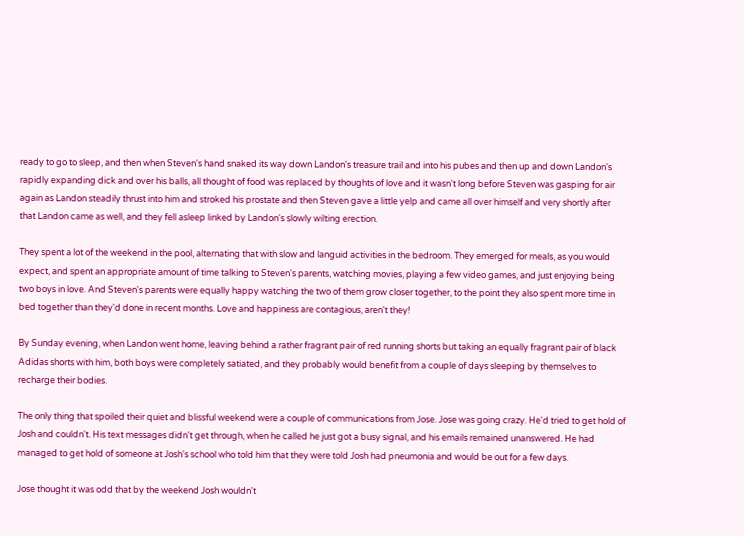ready to go to sleep, and then when Steven's hand snaked its way down Landon's treasure trail and into his pubes and then up and down Landon's rapidly expanding dick and over his balls, all thought of food was replaced by thoughts of love and it wasn't long before Steven was gasping for air again as Landon steadily thrust into him and stroked his prostate and then Steven gave a little yelp and came all over himself and very shortly after that Landon came as well, and they fell asleep linked by Landon's slowly wilting erection.

They spent a lot of the weekend in the pool, alternating that with slow and languid activities in the bedroom. They emerged for meals, as you would expect, and spent an appropriate amount of time talking to Steven's parents, watching movies, playing a few video games, and just enjoying being two boys in love. And Steven's parents were equally happy watching the two of them grow closer together, to the point they also spent more time in bed together than they'd done in recent months. Love and happiness are contagious, aren't they!

By Sunday evening, when Landon went home, leaving behind a rather fragrant pair of red running shorts but taking an equally fragrant pair of black Adidas shorts with him, both boys were completely satiated, and they probably would benefit from a couple of days sleeping by themselves to recharge their bodies.

The only thing that spoiled their quiet and blissful weekend were a couple of communications from Jose. Jose was going crazy. He'd tried to get hold of Josh and couldn't. His text messages didn't get through, when he called he just got a busy signal, and his emails remained unanswered. He had managed to get hold of someone at Josh's school who told him that they were told Josh had pneumonia and would be out for a few days.

Jose thought it was odd that by the weekend Josh wouldn't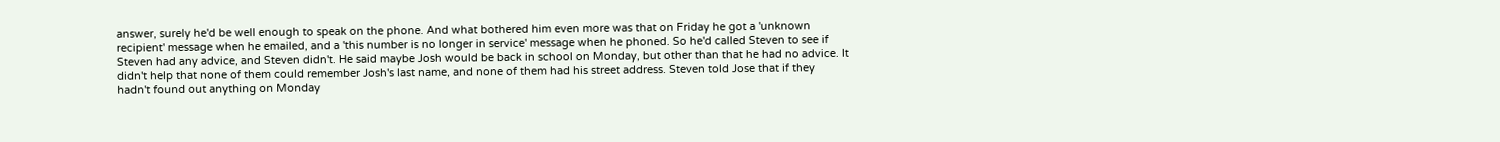answer, surely he'd be well enough to speak on the phone. And what bothered him even more was that on Friday he got a 'unknown recipient' message when he emailed, and a 'this number is no longer in service' message when he phoned. So he'd called Steven to see if Steven had any advice, and Steven didn't. He said maybe Josh would be back in school on Monday, but other than that he had no advice. It didn't help that none of them could remember Josh's last name, and none of them had his street address. Steven told Jose that if they hadn't found out anything on Monday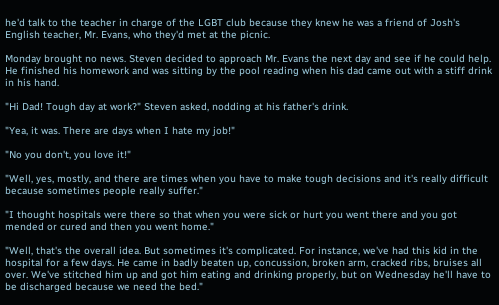he'd talk to the teacher in charge of the LGBT club because they knew he was a friend of Josh's English teacher, Mr. Evans, who they'd met at the picnic.

Monday brought no news. Steven decided to approach Mr. Evans the next day and see if he could help. He finished his homework and was sitting by the pool reading when his dad came out with a stiff drink in his hand.

"Hi Dad! Tough day at work?" Steven asked, nodding at his father's drink.

"Yea, it was. There are days when I hate my job!"

"No you don't, you love it!"

"Well, yes, mostly, and there are times when you have to make tough decisions and it's really difficult because sometimes people really suffer."

"I thought hospitals were there so that when you were sick or hurt you went there and you got mended or cured and then you went home."

"Well, that's the overall idea. But sometimes it's complicated. For instance, we've had this kid in the hospital for a few days. He came in badly beaten up, concussion, broken arm, cracked ribs, bruises all over. We've stitched him up and got him eating and drinking properly, but on Wednesday he'll have to be discharged because we need the bed."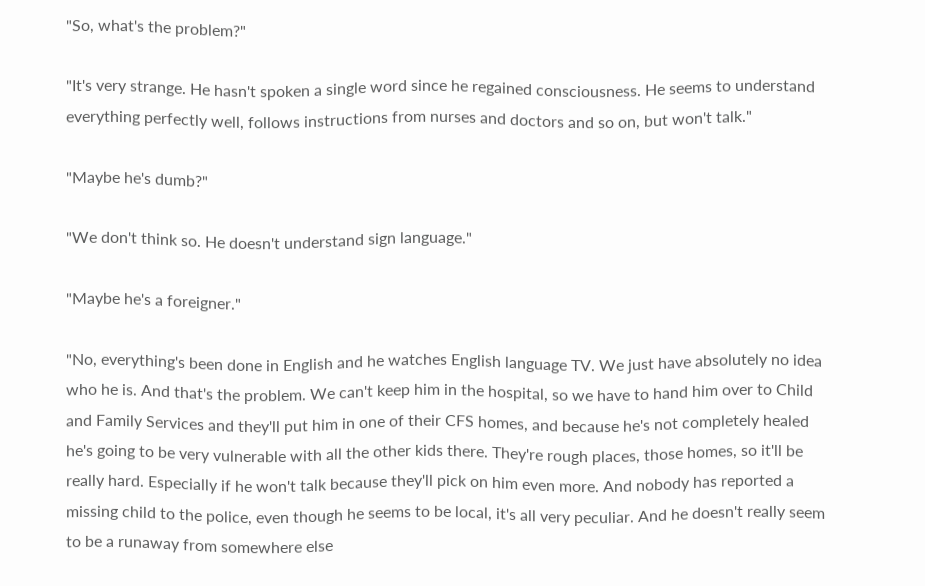"So, what's the problem?"

"It's very strange. He hasn't spoken a single word since he regained consciousness. He seems to understand everything perfectly well, follows instructions from nurses and doctors and so on, but won't talk."

"Maybe he's dumb?"

"We don't think so. He doesn't understand sign language."

"Maybe he's a foreigner."

"No, everything's been done in English and he watches English language TV. We just have absolutely no idea who he is. And that's the problem. We can't keep him in the hospital, so we have to hand him over to Child and Family Services and they'll put him in one of their CFS homes, and because he's not completely healed he's going to be very vulnerable with all the other kids there. They're rough places, those homes, so it'll be really hard. Especially if he won't talk because they'll pick on him even more. And nobody has reported a missing child to the police, even though he seems to be local, it's all very peculiar. And he doesn't really seem to be a runaway from somewhere else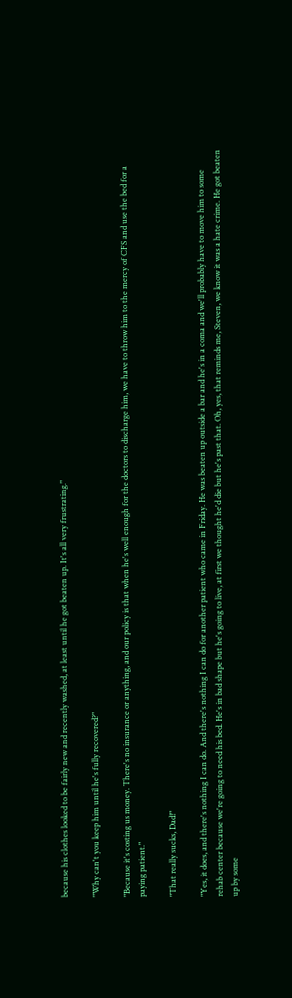because his clothes looked to be fairly new and recently washed, at least until he got beaten up. It's all very frustrating."

"Why can't you keep him until he's fully recovered?"

"Because it's costing us money. There's no insurance or anything, and our policy is that when he's well enough for the doctors to discharge him, we have to throw him to the mercy of CFS and use the bed for a paying patient."

"That really sucks, Dad!"

"Yes, it does, and there's nothing I can do. And there's nothing I can do for another patient who came in Friday. He was beaten up outside a bar and he's in a coma and we'll probably have to move him to some rehab center because we're going to need his bed. He's in bad shape but he's going to live, at first we thought he'd die but he's past that. Oh, yes, that reminds me, Steven, we know it was a hate crime. He got beaten up by some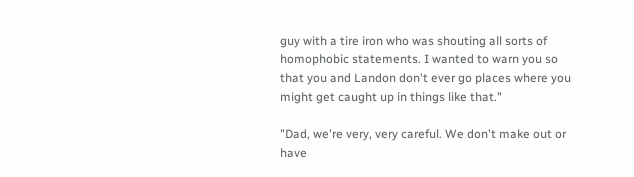guy with a tire iron who was shouting all sorts of homophobic statements. I wanted to warn you so that you and Landon don't ever go places where you might get caught up in things like that."

"Dad, we're very, very careful. We don't make out or have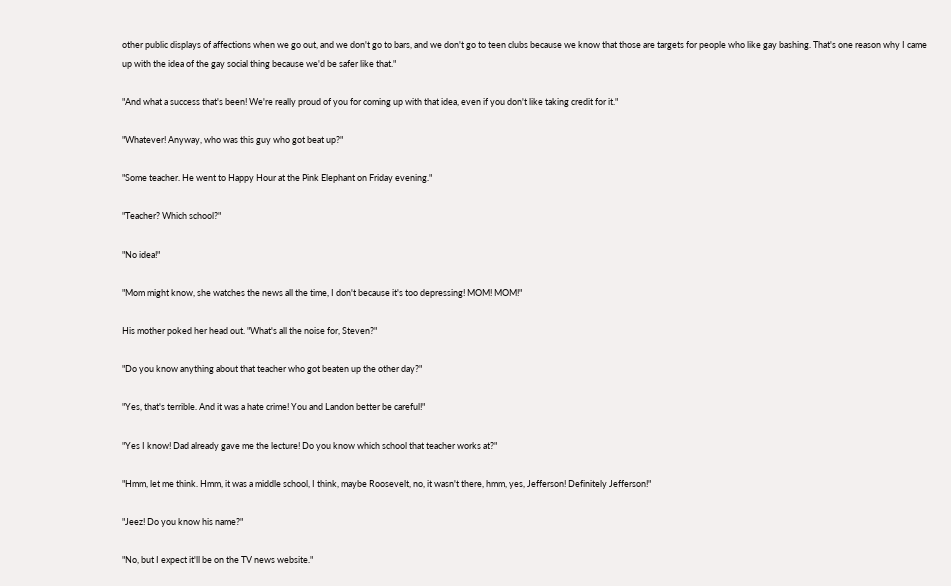other public displays of affections when we go out, and we don't go to bars, and we don't go to teen clubs because we know that those are targets for people who like gay bashing. That's one reason why I came up with the idea of the gay social thing because we'd be safer like that."

"And what a success that's been! We're really proud of you for coming up with that idea, even if you don't like taking credit for it."

"Whatever! Anyway, who was this guy who got beat up?"

"Some teacher. He went to Happy Hour at the Pink Elephant on Friday evening."

"Teacher? Which school?"

"No idea!"

"Mom might know, she watches the news all the time, I don't because it's too depressing! MOM! MOM!"

His mother poked her head out. "What's all the noise for, Steven?"

"Do you know anything about that teacher who got beaten up the other day?"

"Yes, that's terrible. And it was a hate crime! You and Landon better be careful!"

"Yes I know! Dad already gave me the lecture! Do you know which school that teacher works at?"

"Hmm, let me think. Hmm, it was a middle school, I think, maybe Roosevelt, no, it wasn't there, hmm, yes, Jefferson! Definitely Jefferson!"

"Jeez! Do you know his name?"

"No, but I expect it'll be on the TV news website."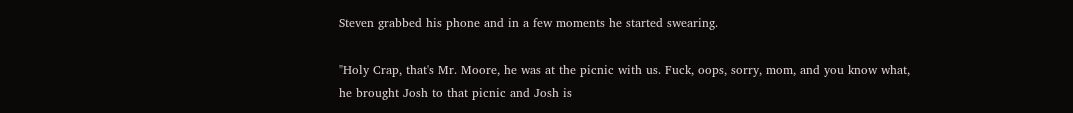Steven grabbed his phone and in a few moments he started swearing.

"Holy Crap, that's Mr. Moore, he was at the picnic with us. Fuck, oops, sorry, mom, and you know what, he brought Josh to that picnic and Josh is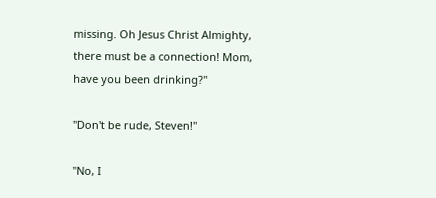missing. Oh Jesus Christ Almighty, there must be a connection! Mom, have you been drinking?"

"Don't be rude, Steven!"

"No, I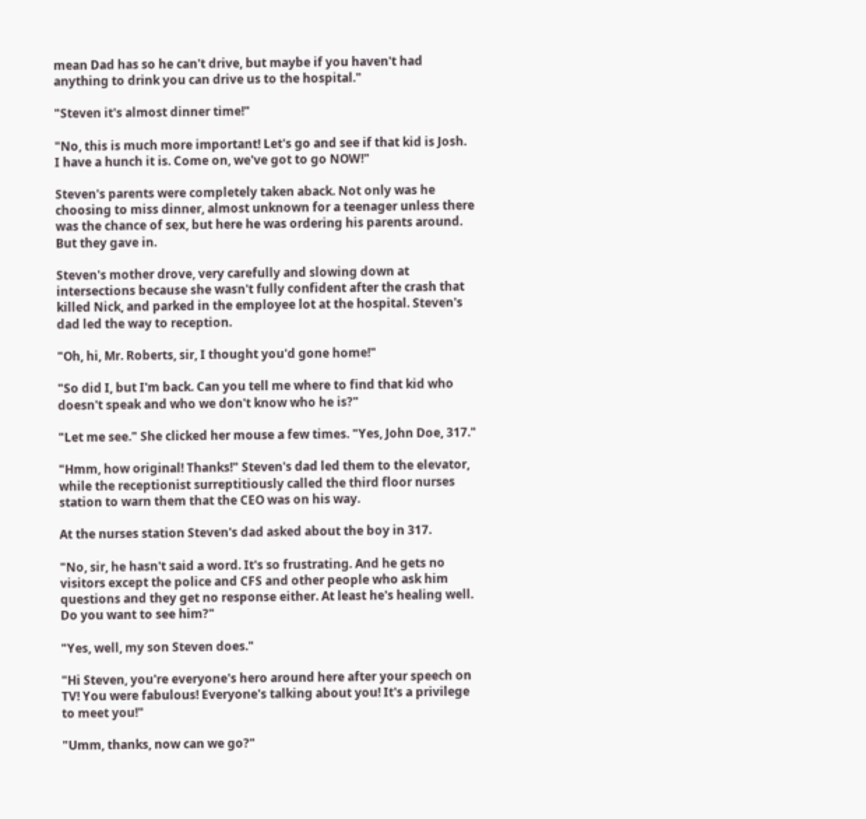mean Dad has so he can't drive, but maybe if you haven't had anything to drink you can drive us to the hospital."

"Steven it's almost dinner time!"

"No, this is much more important! Let's go and see if that kid is Josh. I have a hunch it is. Come on, we've got to go NOW!"

Steven's parents were completely taken aback. Not only was he choosing to miss dinner, almost unknown for a teenager unless there was the chance of sex, but here he was ordering his parents around. But they gave in.

Steven's mother drove, very carefully and slowing down at intersections because she wasn't fully confident after the crash that killed Nick, and parked in the employee lot at the hospital. Steven's dad led the way to reception.

"Oh, hi, Mr. Roberts, sir, I thought you'd gone home!"

"So did I, but I'm back. Can you tell me where to find that kid who doesn't speak and who we don't know who he is?"

"Let me see." She clicked her mouse a few times. "Yes, John Doe, 317."

"Hmm, how original! Thanks!" Steven's dad led them to the elevator, while the receptionist surreptitiously called the third floor nurses station to warn them that the CEO was on his way.

At the nurses station Steven's dad asked about the boy in 317.

"No, sir, he hasn't said a word. It's so frustrating. And he gets no visitors except the police and CFS and other people who ask him questions and they get no response either. At least he's healing well. Do you want to see him?"

"Yes, well, my son Steven does."

"Hi Steven, you're everyone's hero around here after your speech on TV! You were fabulous! Everyone's talking about you! It's a privilege to meet you!"

"Umm, thanks, now can we go?"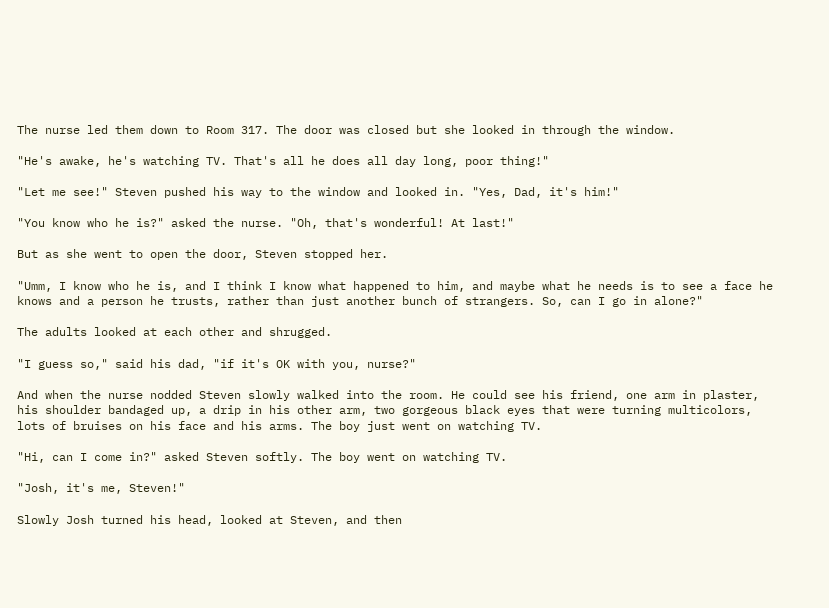The nurse led them down to Room 317. The door was closed but she looked in through the window.

"He's awake, he's watching TV. That's all he does all day long, poor thing!"

"Let me see!" Steven pushed his way to the window and looked in. "Yes, Dad, it's him!"

"You know who he is?" asked the nurse. "Oh, that's wonderful! At last!"

But as she went to open the door, Steven stopped her.

"Umm, I know who he is, and I think I know what happened to him, and maybe what he needs is to see a face he knows and a person he trusts, rather than just another bunch of strangers. So, can I go in alone?"

The adults looked at each other and shrugged.

"I guess so," said his dad, "if it's OK with you, nurse?"

And when the nurse nodded Steven slowly walked into the room. He could see his friend, one arm in plaster, his shoulder bandaged up, a drip in his other arm, two gorgeous black eyes that were turning multicolors, lots of bruises on his face and his arms. The boy just went on watching TV.

"Hi, can I come in?" asked Steven softly. The boy went on watching TV.

"Josh, it's me, Steven!"

Slowly Josh turned his head, looked at Steven, and then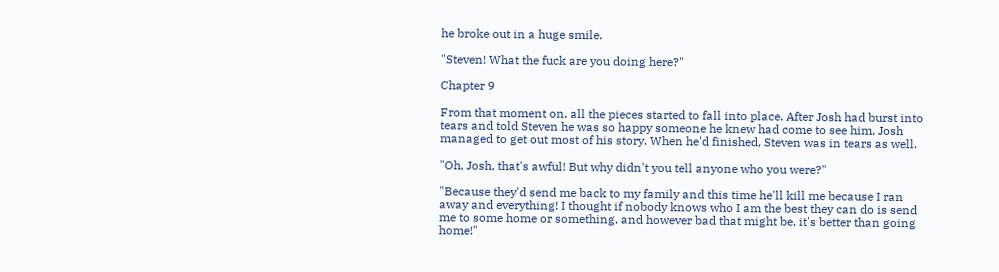he broke out in a huge smile.

"Steven! What the fuck are you doing here?"

Chapter 9

From that moment on, all the pieces started to fall into place. After Josh had burst into tears and told Steven he was so happy someone he knew had come to see him, Josh managed to get out most of his story. When he'd finished, Steven was in tears as well.

"Oh, Josh, that's awful! But why didn't you tell anyone who you were?"

"Because they'd send me back to my family and this time he'll kill me because I ran away and everything! I thought if nobody knows who I am the best they can do is send me to some home or something, and however bad that might be, it's better than going home!"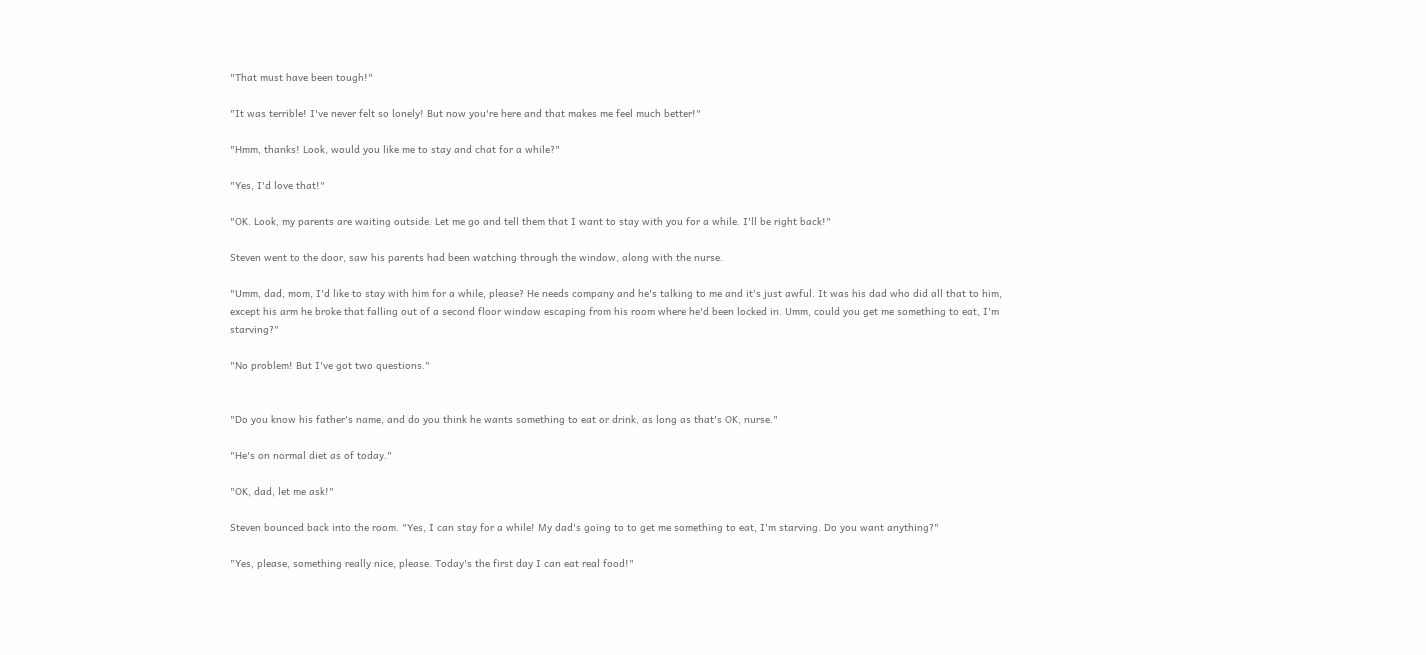"That must have been tough!"

"It was terrible! I've never felt so lonely! But now you're here and that makes me feel much better!"

"Hmm, thanks! Look, would you like me to stay and chat for a while?"

"Yes, I'd love that!"

"OK. Look, my parents are waiting outside. Let me go and tell them that I want to stay with you for a while. I'll be right back!"

Steven went to the door, saw his parents had been watching through the window, along with the nurse.

"Umm, dad, mom, I'd like to stay with him for a while, please? He needs company and he's talking to me and it's just awful. It was his dad who did all that to him, except his arm he broke that falling out of a second floor window escaping from his room where he'd been locked in. Umm, could you get me something to eat, I'm starving?"

"No problem! But I've got two questions."


"Do you know his father's name, and do you think he wants something to eat or drink, as long as that's OK, nurse."

"He's on normal diet as of today."

"OK, dad, let me ask!"

Steven bounced back into the room. "Yes, I can stay for a while! My dad's going to to get me something to eat, I'm starving. Do you want anything?"

"Yes, please, something really nice, please. Today's the first day I can eat real food!"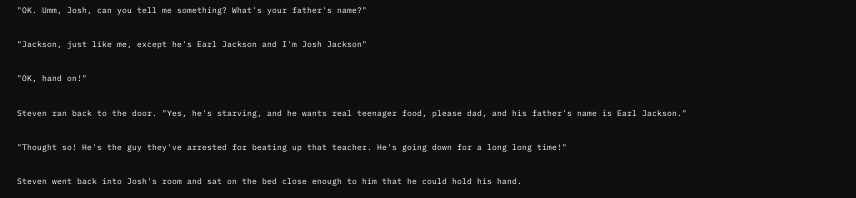"OK. Umm, Josh, can you tell me something? What's your father's name?"

"Jackson, just like me, except he's Earl Jackson and I'm Josh Jackson"

"OK, hand on!"

Steven ran back to the door. "Yes, he's starving, and he wants real teenager food, please dad, and his father's name is Earl Jackson."

"Thought so! He's the guy they've arrested for beating up that teacher. He's going down for a long long time!"

Steven went back into Josh's room and sat on the bed close enough to him that he could hold his hand.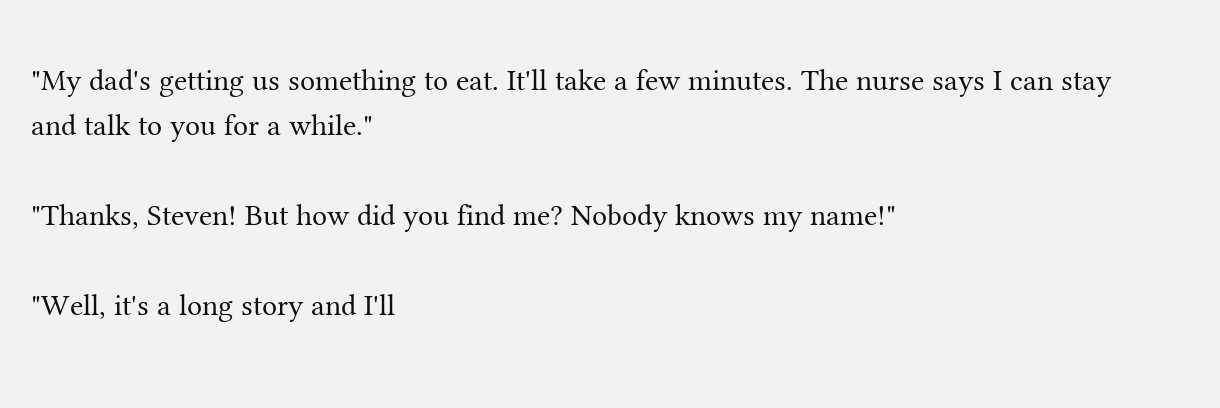"My dad's getting us something to eat. It'll take a few minutes. The nurse says I can stay and talk to you for a while."

"Thanks, Steven! But how did you find me? Nobody knows my name!"

"Well, it's a long story and I'll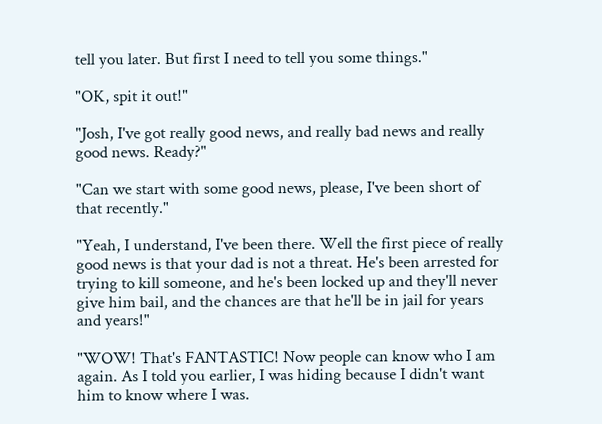tell you later. But first I need to tell you some things."

"OK, spit it out!"

"Josh, I've got really good news, and really bad news and really good news. Ready?"

"Can we start with some good news, please, I've been short of that recently."

"Yeah, I understand, I've been there. Well the first piece of really good news is that your dad is not a threat. He's been arrested for trying to kill someone, and he's been locked up and they'll never give him bail, and the chances are that he'll be in jail for years and years!"

"WOW! That's FANTASTIC! Now people can know who I am again. As I told you earlier, I was hiding because I didn't want him to know where I was.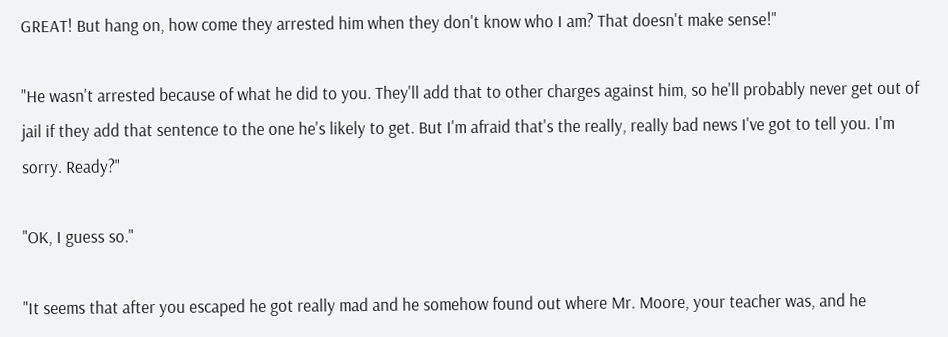GREAT! But hang on, how come they arrested him when they don't know who I am? That doesn't make sense!"

"He wasn't arrested because of what he did to you. They'll add that to other charges against him, so he'll probably never get out of jail if they add that sentence to the one he's likely to get. But I'm afraid that's the really, really bad news I've got to tell you. I'm sorry. Ready?"

"OK, I guess so."

"It seems that after you escaped he got really mad and he somehow found out where Mr. Moore, your teacher was, and he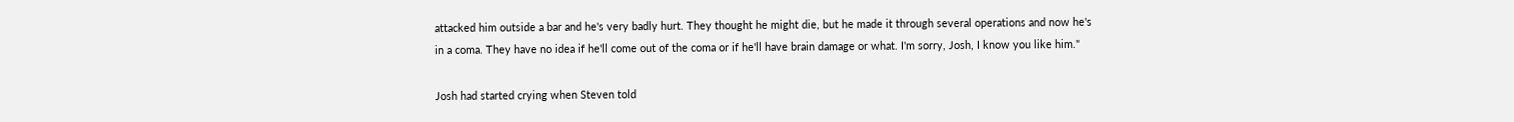attacked him outside a bar and he's very badly hurt. They thought he might die, but he made it through several operations and now he's in a coma. They have no idea if he'll come out of the coma or if he'll have brain damage or what. I'm sorry, Josh, I know you like him."

Josh had started crying when Steven told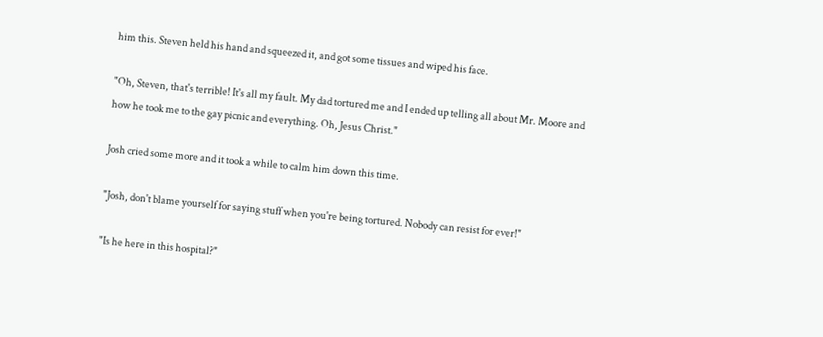him this. Steven held his hand and squeezed it, and got some tissues and wiped his face.

"Oh, Steven, that's terrible! It's all my fault. My dad tortured me and I ended up telling all about Mr. Moore and how he took me to the gay picnic and everything. Oh, Jesus Christ."

Josh cried some more and it took a while to calm him down this time.

"Josh, don't blame yourself for saying stuff when you're being tortured. Nobody can resist for ever!"

"Is he here in this hospital?"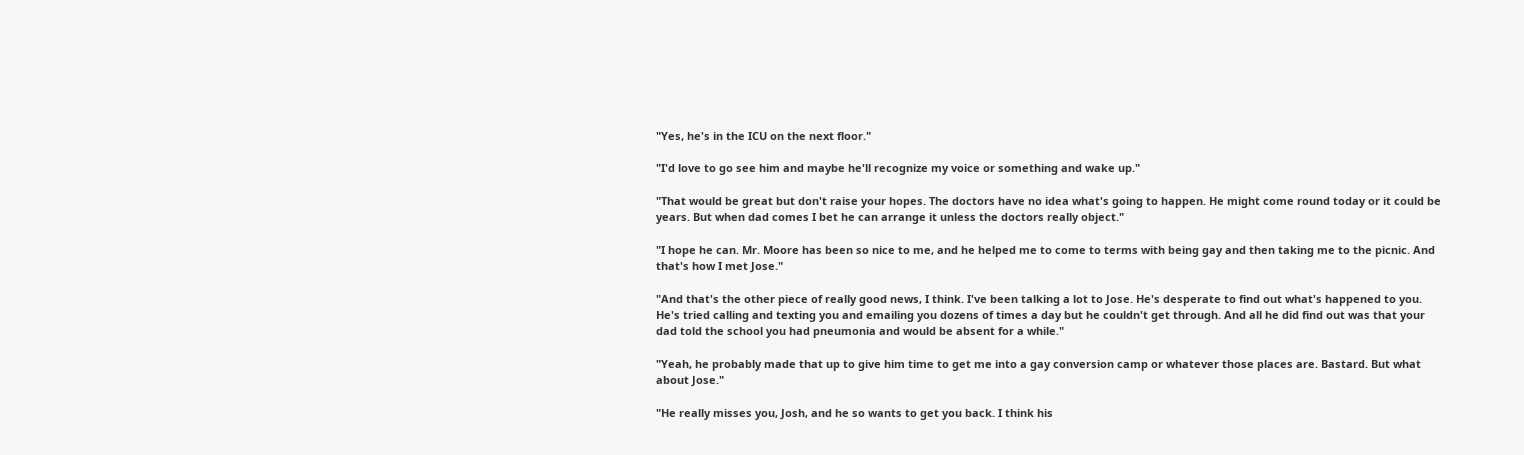"Yes, he's in the ICU on the next floor."

"I'd love to go see him and maybe he'll recognize my voice or something and wake up."

"That would be great but don't raise your hopes. The doctors have no idea what's going to happen. He might come round today or it could be years. But when dad comes I bet he can arrange it unless the doctors really object."

"I hope he can. Mr. Moore has been so nice to me, and he helped me to come to terms with being gay and then taking me to the picnic. And that's how I met Jose."

"And that's the other piece of really good news, I think. I've been talking a lot to Jose. He's desperate to find out what's happened to you. He's tried calling and texting you and emailing you dozens of times a day but he couldn't get through. And all he did find out was that your dad told the school you had pneumonia and would be absent for a while."

"Yeah, he probably made that up to give him time to get me into a gay conversion camp or whatever those places are. Bastard. But what about Jose."

"He really misses you, Josh, and he so wants to get you back. I think his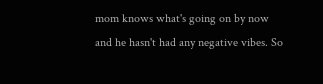mom knows what's going on by now and he hasn't had any negative vibes. So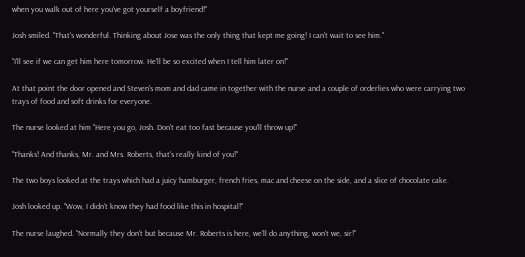when you walk out of here you've got yourself a boyfriend!"

Josh smiled. "That's wonderful. Thinking about Jose was the only thing that kept me going! I can't wait to see him."

"I'll see if we can get him here tomorrow. He'll be so excited when I tell him later on!"

At that point the door opened and Steven's mom and dad came in together with the nurse and a couple of orderlies who were carrying two trays of food and soft drinks for everyone.

The nurse looked at him "Here you go, Josh. Don't eat too fast because you'll throw up!"

"Thanks! And thanks, Mr. and Mrs. Roberts, that's really kind of you!"

The two boys looked at the trays which had a juicy hamburger, french fries, mac and cheese on the side, and a slice of chocolate cake.

Josh looked up. "Wow, I didn't know they had food like this in hospital!"

The nurse laughed. "Normally they don't but because Mr. Roberts is here, we'll do anything, won't we, sir!"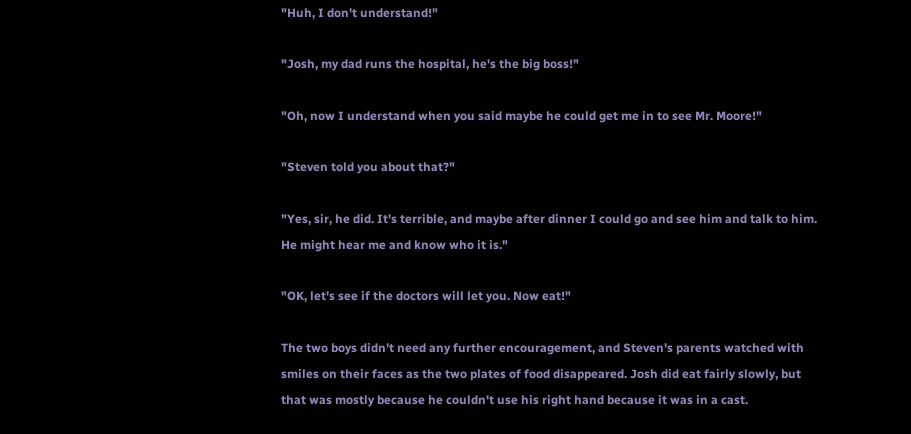"Huh, I don't understand!"

"Josh, my dad runs the hospital, he's the big boss!"

"Oh, now I understand when you said maybe he could get me in to see Mr. Moore!"

"Steven told you about that?"

"Yes, sir, he did. It's terrible, and maybe after dinner I could go and see him and talk to him. He might hear me and know who it is."

"OK, let's see if the doctors will let you. Now eat!"

The two boys didn't need any further encouragement, and Steven's parents watched with smiles on their faces as the two plates of food disappeared. Josh did eat fairly slowly, but that was mostly because he couldn't use his right hand because it was in a cast.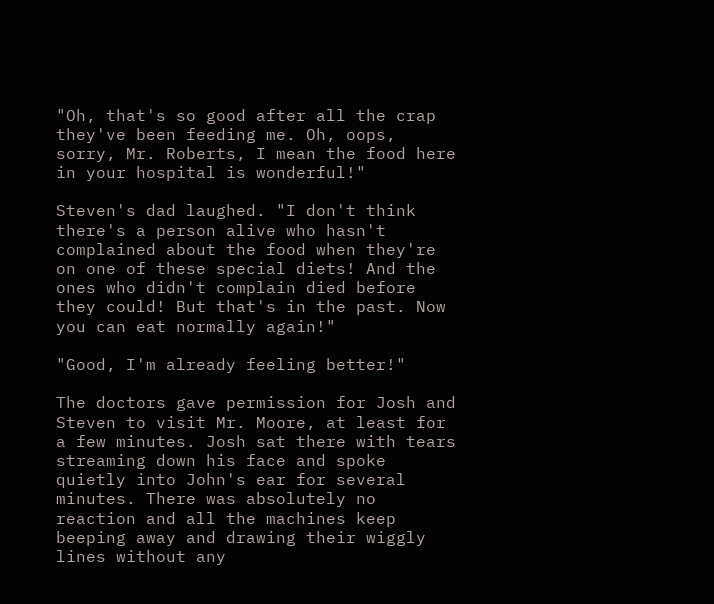"Oh, that's so good after all the crap they've been feeding me. Oh, oops, sorry, Mr. Roberts, I mean the food here in your hospital is wonderful!"

Steven's dad laughed. "I don't think there's a person alive who hasn't complained about the food when they're on one of these special diets! And the ones who didn't complain died before they could! But that's in the past. Now you can eat normally again!"

"Good, I'm already feeling better!"

The doctors gave permission for Josh and Steven to visit Mr. Moore, at least for a few minutes. Josh sat there with tears streaming down his face and spoke quietly into John's ear for several minutes. There was absolutely no reaction and all the machines keep beeping away and drawing their wiggly lines without any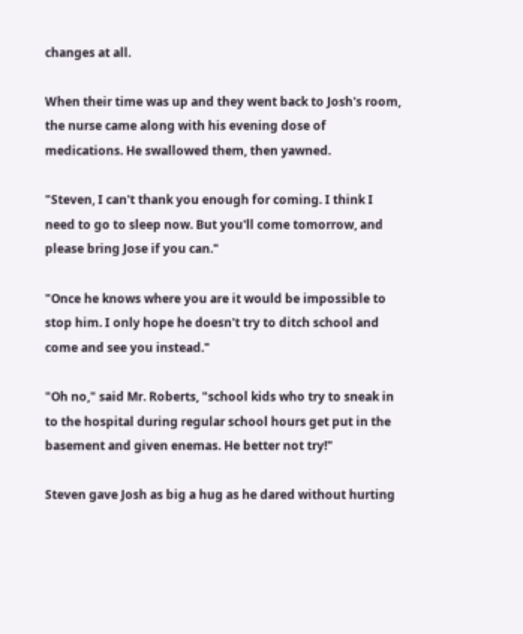changes at all.

When their time was up and they went back to Josh's room, the nurse came along with his evening dose of medications. He swallowed them, then yawned.

"Steven, I can't thank you enough for coming. I think I need to go to sleep now. But you'll come tomorrow, and please bring Jose if you can."

"Once he knows where you are it would be impossible to stop him. I only hope he doesn't try to ditch school and come and see you instead."

"Oh no," said Mr. Roberts, "school kids who try to sneak in to the hospital during regular school hours get put in the basement and given enemas. He better not try!"

Steven gave Josh as big a hug as he dared without hurting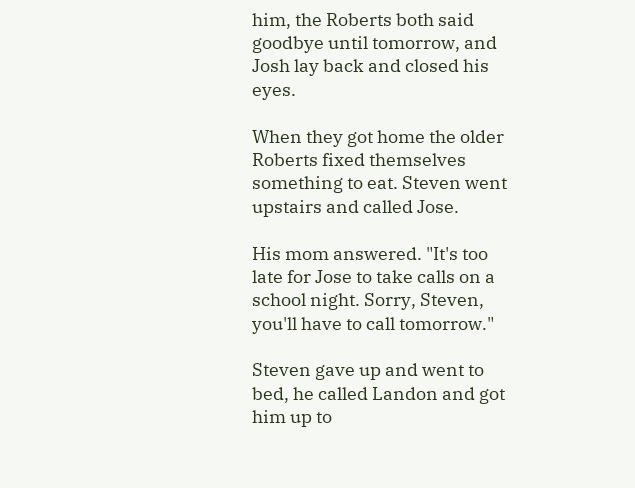him, the Roberts both said goodbye until tomorrow, and Josh lay back and closed his eyes.

When they got home the older Roberts fixed themselves something to eat. Steven went upstairs and called Jose.

His mom answered. "It's too late for Jose to take calls on a school night. Sorry, Steven, you'll have to call tomorrow."

Steven gave up and went to bed, he called Landon and got him up to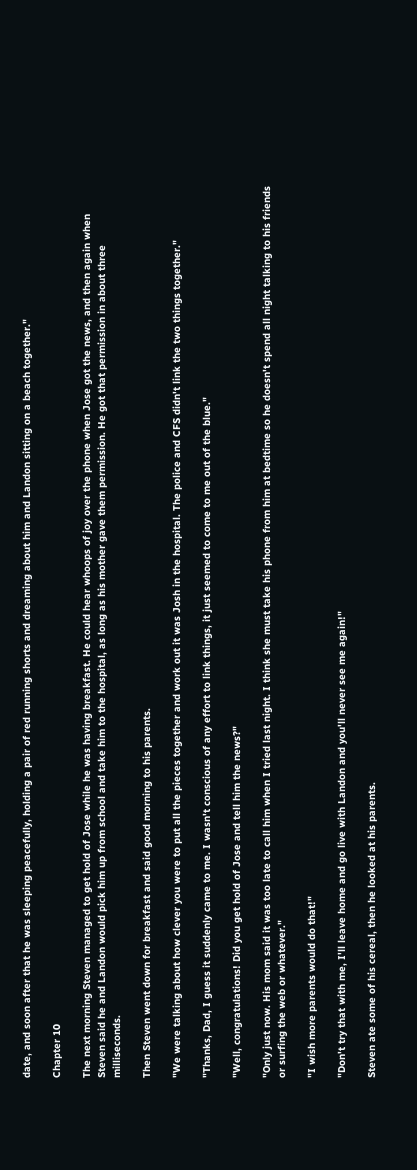date, and soon after that he was sleeping peacefully, holding a pair of red running shorts and dreaming about him and Landon sitting on a beach together."

Chapter 10

The next morning Steven managed to get hold of Jose while he was having breakfast. He could hear whoops of joy over the phone when Jose got the news, and then again when Steven said he and Landon would pick him up from school and take him to the hospital, as long as his mother gave them permission. He got that permission in about three milliseconds.

Then Steven went down for breakfast and said good morning to his parents.

"We were talking about how clever you were to put all the pieces together and work out it was Josh in the hospital. The police and CFS didn't link the two things together."

"Thanks, Dad, I guess it suddenly came to me. I wasn't conscious of any effort to link things, it just seemed to come to me out of the blue."

"Well, congratulations! Did you get hold of Jose and tell him the news?"

"Only just now. His mom said it was too late to call him when I tried last night. I think she must take his phone from him at bedtime so he doesn't spend all night talking to his friends or surfing the web or whatever."

"I wish more parents would do that!"

"Don't try that with me, I'll leave home and go live with Landon and you'll never see me again!"

Steven ate some of his cereal, then he looked at his parents.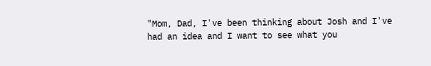"Mom, Dad, I've been thinking about Josh and I've had an idea and I want to see what you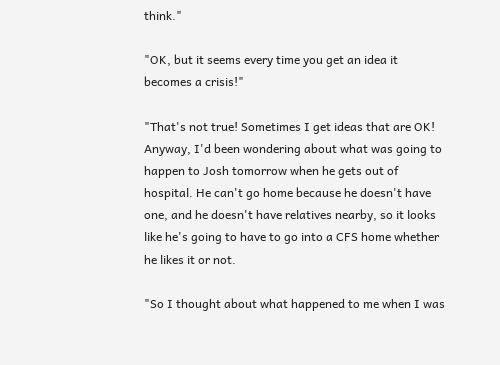think."

"OK, but it seems every time you get an idea it becomes a crisis!"

"That's not true! Sometimes I get ideas that are OK! Anyway, I'd been wondering about what was going to happen to Josh tomorrow when he gets out of hospital. He can't go home because he doesn't have one, and he doesn't have relatives nearby, so it looks like he's going to have to go into a CFS home whether he likes it or not.

"So I thought about what happened to me when I was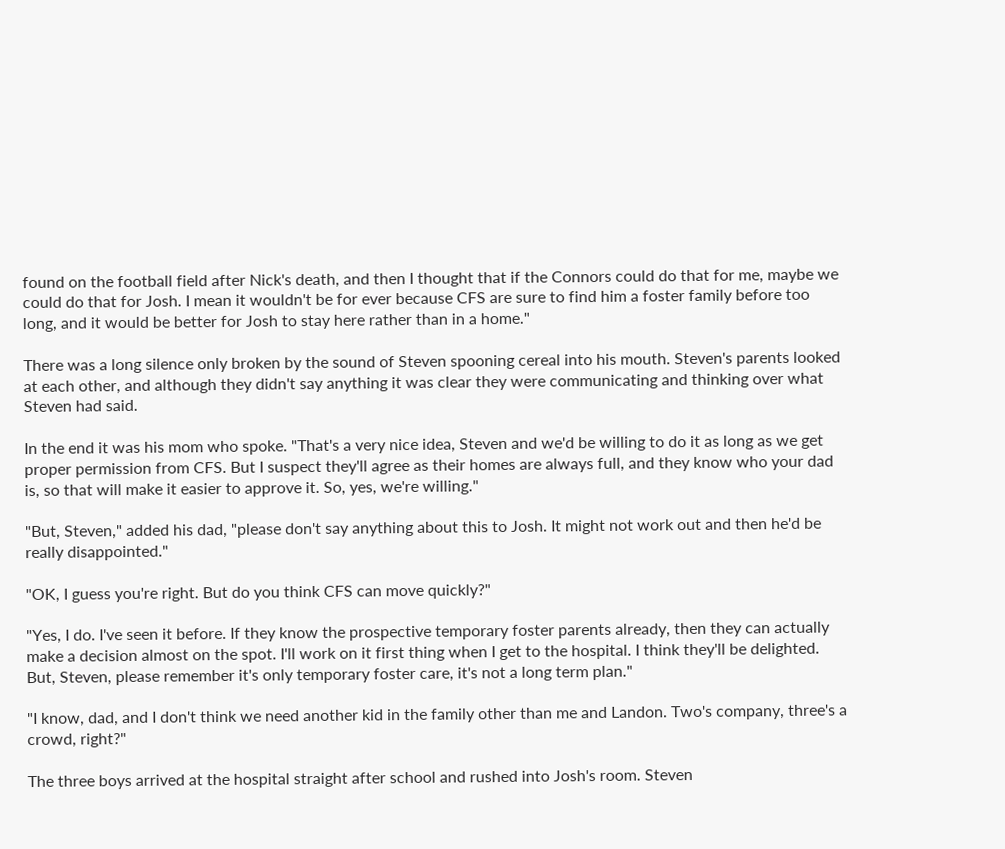found on the football field after Nick's death, and then I thought that if the Connors could do that for me, maybe we could do that for Josh. I mean it wouldn't be for ever because CFS are sure to find him a foster family before too long, and it would be better for Josh to stay here rather than in a home."

There was a long silence only broken by the sound of Steven spooning cereal into his mouth. Steven's parents looked at each other, and although they didn't say anything it was clear they were communicating and thinking over what Steven had said.

In the end it was his mom who spoke. "That's a very nice idea, Steven and we'd be willing to do it as long as we get proper permission from CFS. But I suspect they'll agree as their homes are always full, and they know who your dad is, so that will make it easier to approve it. So, yes, we're willing."

"But, Steven," added his dad, "please don't say anything about this to Josh. It might not work out and then he'd be really disappointed."

"OK, I guess you're right. But do you think CFS can move quickly?"

"Yes, I do. I've seen it before. If they know the prospective temporary foster parents already, then they can actually make a decision almost on the spot. I'll work on it first thing when I get to the hospital. I think they'll be delighted. But, Steven, please remember it's only temporary foster care, it's not a long term plan."

"I know, dad, and I don't think we need another kid in the family other than me and Landon. Two's company, three's a crowd, right?"

The three boys arrived at the hospital straight after school and rushed into Josh's room. Steven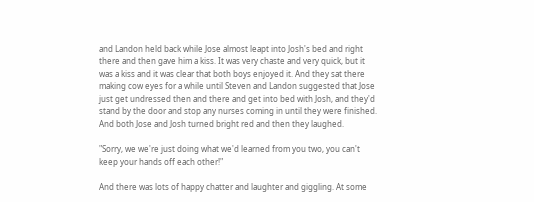and Landon held back while Jose almost leapt into Josh's bed and right there and then gave him a kiss. It was very chaste and very quick, but it was a kiss and it was clear that both boys enjoyed it. And they sat there making cow eyes for a while until Steven and Landon suggested that Jose just get undressed then and there and get into bed with Josh, and they'd stand by the door and stop any nurses coming in until they were finished. And both Jose and Josh turned bright red and then they laughed.

"Sorry, we we're just doing what we'd learned from you two, you can't keep your hands off each other!"

And there was lots of happy chatter and laughter and giggling. At some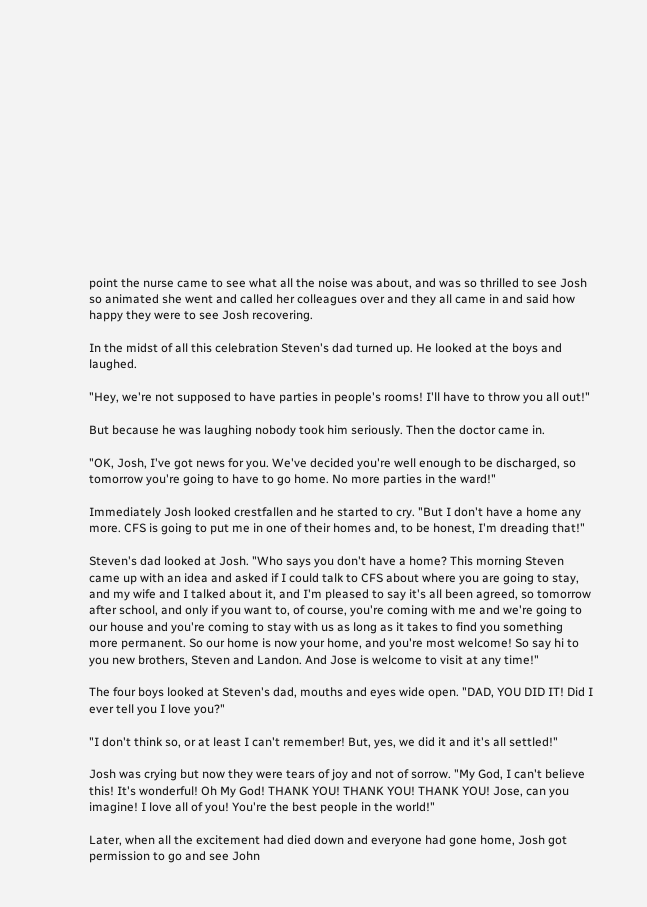point the nurse came to see what all the noise was about, and was so thrilled to see Josh so animated she went and called her colleagues over and they all came in and said how happy they were to see Josh recovering.

In the midst of all this celebration Steven's dad turned up. He looked at the boys and laughed.

"Hey, we're not supposed to have parties in people's rooms! I'll have to throw you all out!"

But because he was laughing nobody took him seriously. Then the doctor came in.

"OK, Josh, I've got news for you. We've decided you're well enough to be discharged, so tomorrow you're going to have to go home. No more parties in the ward!"

Immediately Josh looked crestfallen and he started to cry. "But I don't have a home any more. CFS is going to put me in one of their homes and, to be honest, I'm dreading that!"

Steven's dad looked at Josh. "Who says you don't have a home? This morning Steven came up with an idea and asked if I could talk to CFS about where you are going to stay, and my wife and I talked about it, and I'm pleased to say it's all been agreed, so tomorrow after school, and only if you want to, of course, you're coming with me and we're going to our house and you're coming to stay with us as long as it takes to find you something more permanent. So our home is now your home, and you're most welcome! So say hi to you new brothers, Steven and Landon. And Jose is welcome to visit at any time!"

The four boys looked at Steven's dad, mouths and eyes wide open. "DAD, YOU DID IT! Did I ever tell you I love you?"

"I don't think so, or at least I can't remember! But, yes, we did it and it's all settled!"

Josh was crying but now they were tears of joy and not of sorrow. "My God, I can't believe this! It's wonderful! Oh My God! THANK YOU! THANK YOU! THANK YOU! Jose, can you imagine! I love all of you! You're the best people in the world!"

Later, when all the excitement had died down and everyone had gone home, Josh got permission to go and see John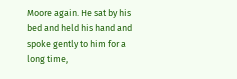Moore again. He sat by his bed and held his hand and spoke gently to him for a long time,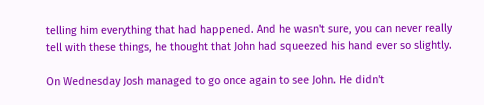telling him everything that had happened. And he wasn't sure, you can never really tell with these things, he thought that John had squeezed his hand ever so slightly.

On Wednesday Josh managed to go once again to see John. He didn't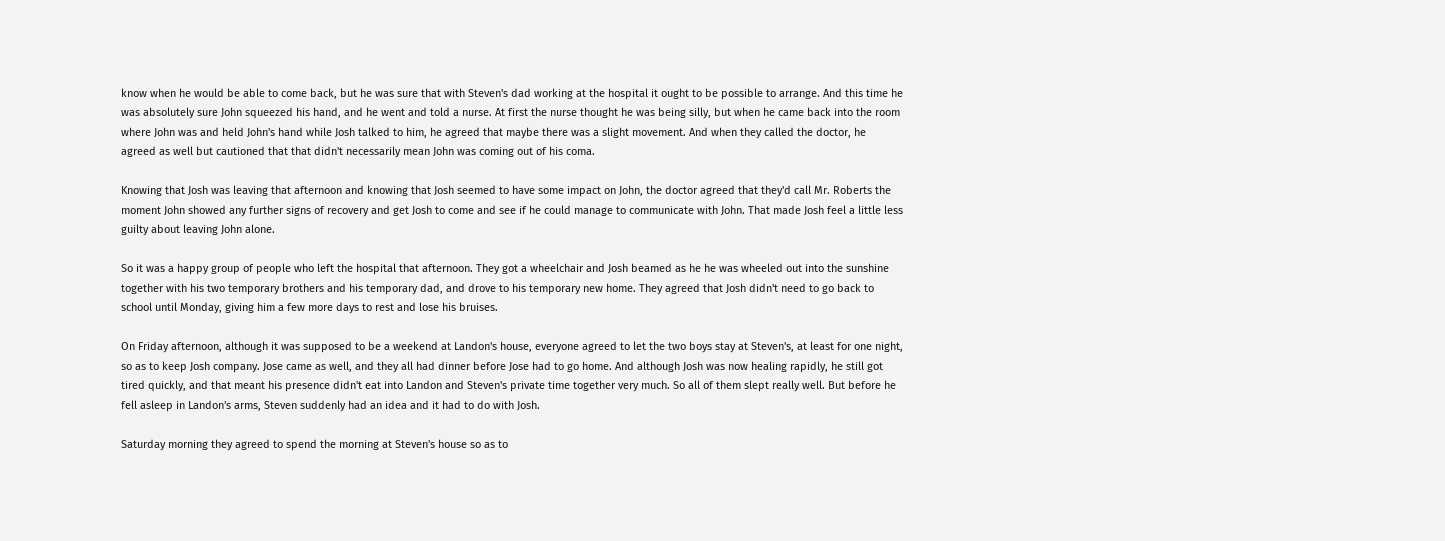know when he would be able to come back, but he was sure that with Steven's dad working at the hospital it ought to be possible to arrange. And this time he was absolutely sure John squeezed his hand, and he went and told a nurse. At first the nurse thought he was being silly, but when he came back into the room where John was and held John's hand while Josh talked to him, he agreed that maybe there was a slight movement. And when they called the doctor, he agreed as well but cautioned that that didn't necessarily mean John was coming out of his coma.

Knowing that Josh was leaving that afternoon and knowing that Josh seemed to have some impact on John, the doctor agreed that they'd call Mr. Roberts the moment John showed any further signs of recovery and get Josh to come and see if he could manage to communicate with John. That made Josh feel a little less guilty about leaving John alone.

So it was a happy group of people who left the hospital that afternoon. They got a wheelchair and Josh beamed as he he was wheeled out into the sunshine together with his two temporary brothers and his temporary dad, and drove to his temporary new home. They agreed that Josh didn't need to go back to school until Monday, giving him a few more days to rest and lose his bruises.

On Friday afternoon, although it was supposed to be a weekend at Landon's house, everyone agreed to let the two boys stay at Steven's, at least for one night, so as to keep Josh company. Jose came as well, and they all had dinner before Jose had to go home. And although Josh was now healing rapidly, he still got tired quickly, and that meant his presence didn't eat into Landon and Steven's private time together very much. So all of them slept really well. But before he fell asleep in Landon's arms, Steven suddenly had an idea and it had to do with Josh.

Saturday morning they agreed to spend the morning at Steven's house so as to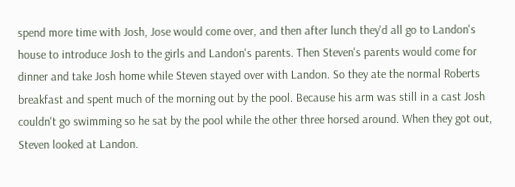spend more time with Josh, Jose would come over, and then after lunch they'd all go to Landon's house to introduce Josh to the girls and Landon's parents. Then Steven's parents would come for dinner and take Josh home while Steven stayed over with Landon. So they ate the normal Roberts breakfast and spent much of the morning out by the pool. Because his arm was still in a cast Josh couldn't go swimming so he sat by the pool while the other three horsed around. When they got out, Steven looked at Landon.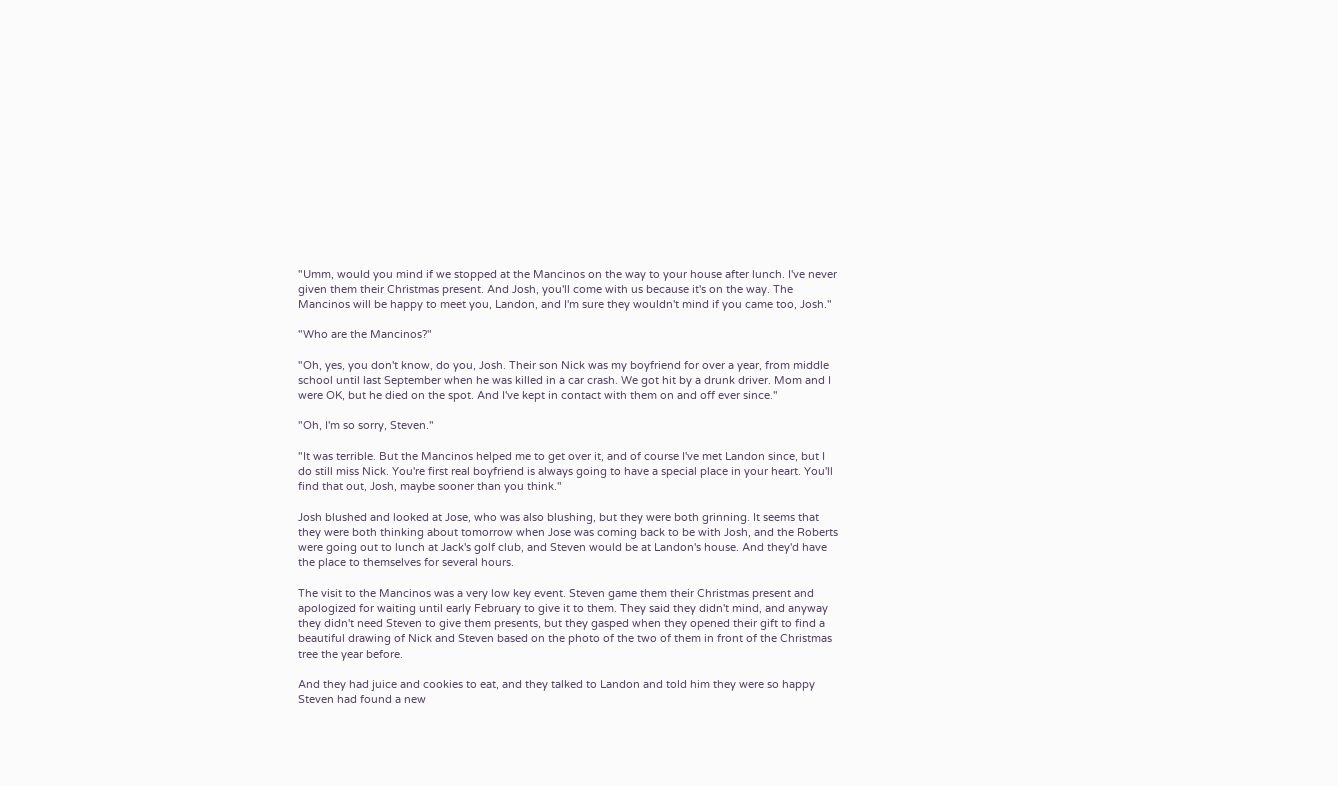"Umm, would you mind if we stopped at the Mancinos on the way to your house after lunch. I've never given them their Christmas present. And Josh, you'll come with us because it's on the way. The Mancinos will be happy to meet you, Landon, and I'm sure they wouldn't mind if you came too, Josh."

"Who are the Mancinos?"

"Oh, yes, you don't know, do you, Josh. Their son Nick was my boyfriend for over a year, from middle school until last September when he was killed in a car crash. We got hit by a drunk driver. Mom and I were OK, but he died on the spot. And I've kept in contact with them on and off ever since."

"Oh, I'm so sorry, Steven."

"It was terrible. But the Mancinos helped me to get over it, and of course I've met Landon since, but I do still miss Nick. You're first real boyfriend is always going to have a special place in your heart. You'll find that out, Josh, maybe sooner than you think."

Josh blushed and looked at Jose, who was also blushing, but they were both grinning. It seems that they were both thinking about tomorrow when Jose was coming back to be with Josh, and the Roberts were going out to lunch at Jack's golf club, and Steven would be at Landon's house. And they'd have the place to themselves for several hours.

The visit to the Mancinos was a very low key event. Steven game them their Christmas present and apologized for waiting until early February to give it to them. They said they didn't mind, and anyway they didn't need Steven to give them presents, but they gasped when they opened their gift to find a beautiful drawing of Nick and Steven based on the photo of the two of them in front of the Christmas tree the year before.

And they had juice and cookies to eat, and they talked to Landon and told him they were so happy Steven had found a new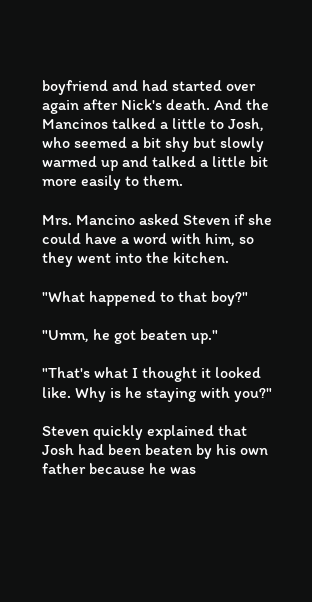boyfriend and had started over again after Nick's death. And the Mancinos talked a little to Josh, who seemed a bit shy but slowly warmed up and talked a little bit more easily to them.

Mrs. Mancino asked Steven if she could have a word with him, so they went into the kitchen.

"What happened to that boy?"

"Umm, he got beaten up."

"That's what I thought it looked like. Why is he staying with you?"

Steven quickly explained that Josh had been beaten by his own father because he was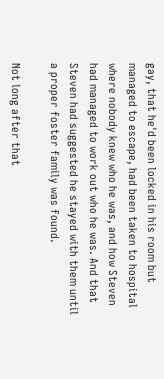gay, that he'd been locked in his room but managed to escape, had been taken to hospital where nobody knew who he was, and how Steven had managed to work out who he was. And that Steven had suggested he stayed with them until a proper foster family was found.

Not long after that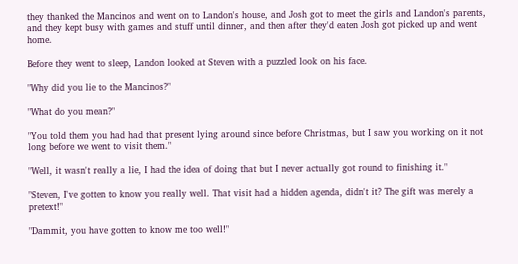they thanked the Mancinos and went on to Landon's house, and Josh got to meet the girls and Landon's parents, and they kept busy with games and stuff until dinner, and then after they'd eaten Josh got picked up and went home.

Before they went to sleep, Landon looked at Steven with a puzzled look on his face.

"Why did you lie to the Mancinos?"

"What do you mean?"

"You told them you had had that present lying around since before Christmas, but I saw you working on it not long before we went to visit them."

"Well, it wasn't really a lie, I had the idea of doing that but I never actually got round to finishing it."

"Steven, I've gotten to know you really well. That visit had a hidden agenda, didn't it? The gift was merely a pretext!"

"Dammit, you have gotten to know me too well!"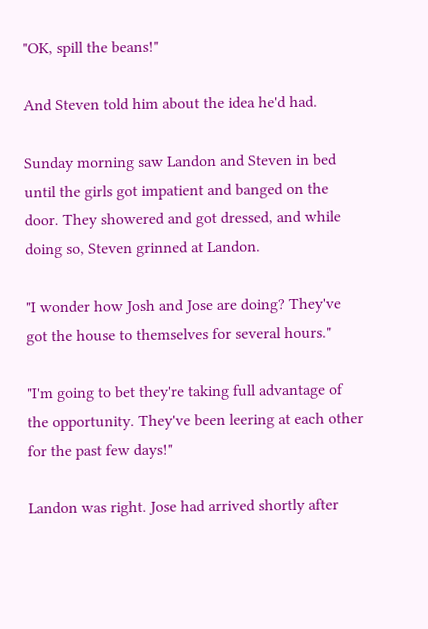"OK, spill the beans!"

And Steven told him about the idea he'd had.

Sunday morning saw Landon and Steven in bed until the girls got impatient and banged on the door. They showered and got dressed, and while doing so, Steven grinned at Landon.

"I wonder how Josh and Jose are doing? They've got the house to themselves for several hours."

"I'm going to bet they're taking full advantage of the opportunity. They've been leering at each other for the past few days!"

Landon was right. Jose had arrived shortly after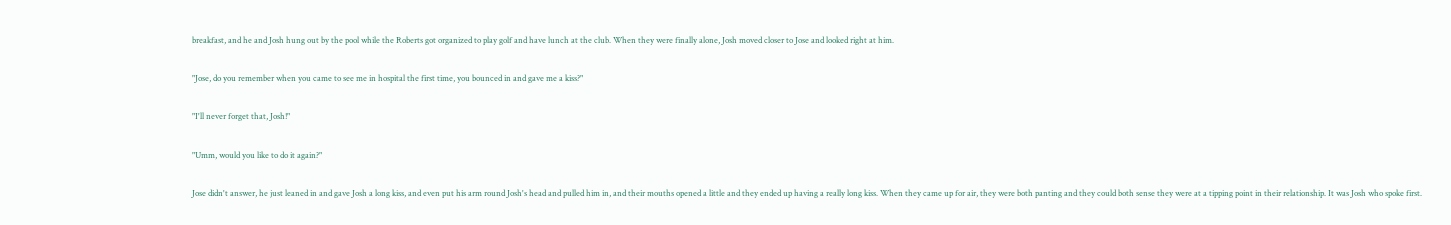breakfast, and he and Josh hung out by the pool while the Roberts got organized to play golf and have lunch at the club. When they were finally alone, Josh moved closer to Jose and looked right at him.

"Jose, do you remember when you came to see me in hospital the first time, you bounced in and gave me a kiss?"

"I'll never forget that, Josh!"

"Umm, would you like to do it again?"

Jose didn't answer, he just leaned in and gave Josh a long kiss, and even put his arm round Josh's head and pulled him in, and their mouths opened a little and they ended up having a really long kiss. When they came up for air, they were both panting and they could both sense they were at a tipping point in their relationship. It was Josh who spoke first.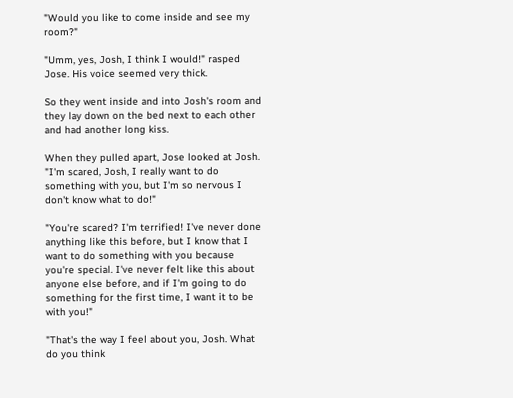"Would you like to come inside and see my room?"

"Umm, yes, Josh, I think I would!" rasped Jose. His voice seemed very thick.

So they went inside and into Josh's room and they lay down on the bed next to each other and had another long kiss.

When they pulled apart, Jose looked at Josh. "I'm scared, Josh, I really want to do something with you, but I'm so nervous I don't know what to do!"

"You're scared? I'm terrified! I've never done anything like this before, but I know that I want to do something with you because you're special. I've never felt like this about anyone else before, and if I'm going to do something for the first time, I want it to be with you!"

"That's the way I feel about you, Josh. What do you think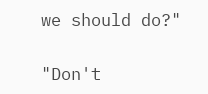we should do?"

"Don't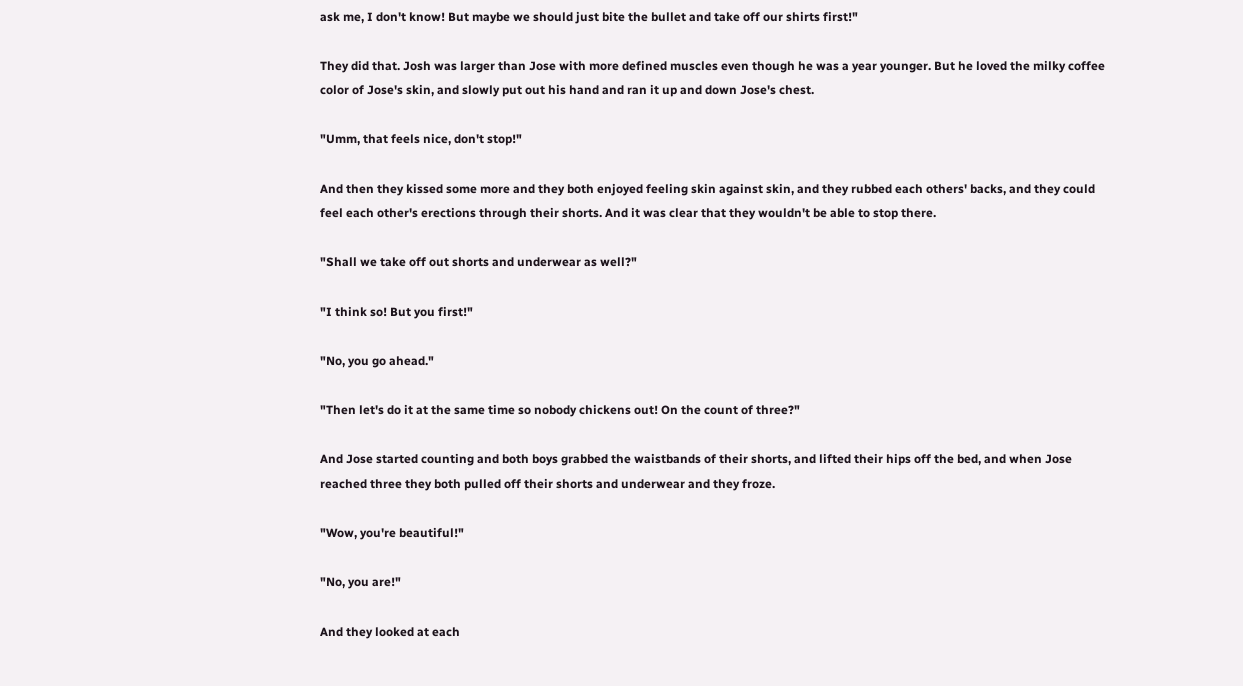ask me, I don't know! But maybe we should just bite the bullet and take off our shirts first!"

They did that. Josh was larger than Jose with more defined muscles even though he was a year younger. But he loved the milky coffee color of Jose's skin, and slowly put out his hand and ran it up and down Jose's chest.

"Umm, that feels nice, don't stop!"

And then they kissed some more and they both enjoyed feeling skin against skin, and they rubbed each others' backs, and they could feel each other's erections through their shorts. And it was clear that they wouldn't be able to stop there.

"Shall we take off out shorts and underwear as well?"

"I think so! But you first!"

"No, you go ahead."

"Then let's do it at the same time so nobody chickens out! On the count of three?"

And Jose started counting and both boys grabbed the waistbands of their shorts, and lifted their hips off the bed, and when Jose reached three they both pulled off their shorts and underwear and they froze.

"Wow, you're beautiful!"

"No, you are!"

And they looked at each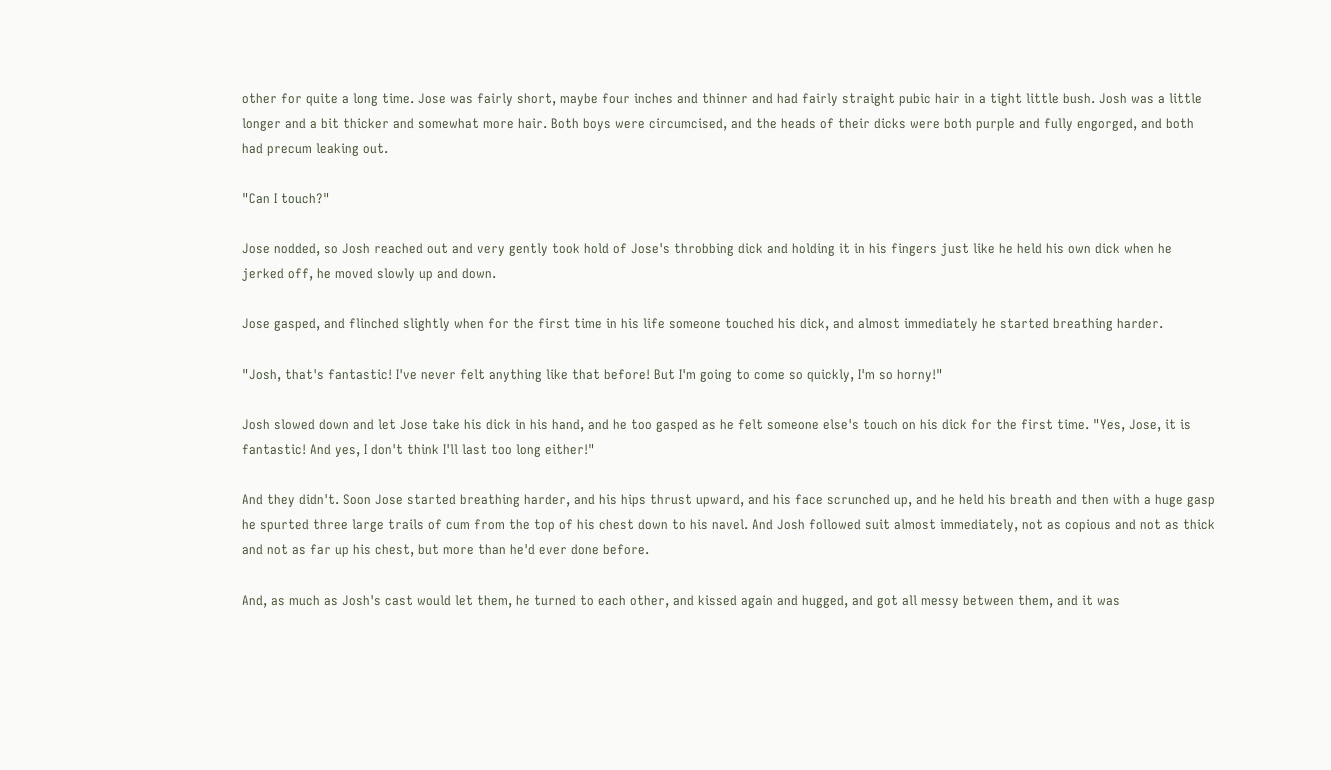other for quite a long time. Jose was fairly short, maybe four inches and thinner and had fairly straight pubic hair in a tight little bush. Josh was a little longer and a bit thicker and somewhat more hair. Both boys were circumcised, and the heads of their dicks were both purple and fully engorged, and both had precum leaking out.

"Can I touch?"

Jose nodded, so Josh reached out and very gently took hold of Jose's throbbing dick and holding it in his fingers just like he held his own dick when he jerked off, he moved slowly up and down.

Jose gasped, and flinched slightly when for the first time in his life someone touched his dick, and almost immediately he started breathing harder.

"Josh, that's fantastic! I've never felt anything like that before! But I'm going to come so quickly, I'm so horny!"

Josh slowed down and let Jose take his dick in his hand, and he too gasped as he felt someone else's touch on his dick for the first time. "Yes, Jose, it is fantastic! And yes, I don't think I'll last too long either!"

And they didn't. Soon Jose started breathing harder, and his hips thrust upward, and his face scrunched up, and he held his breath and then with a huge gasp he spurted three large trails of cum from the top of his chest down to his navel. And Josh followed suit almost immediately, not as copious and not as thick and not as far up his chest, but more than he'd ever done before.

And, as much as Josh's cast would let them, he turned to each other, and kissed again and hugged, and got all messy between them, and it was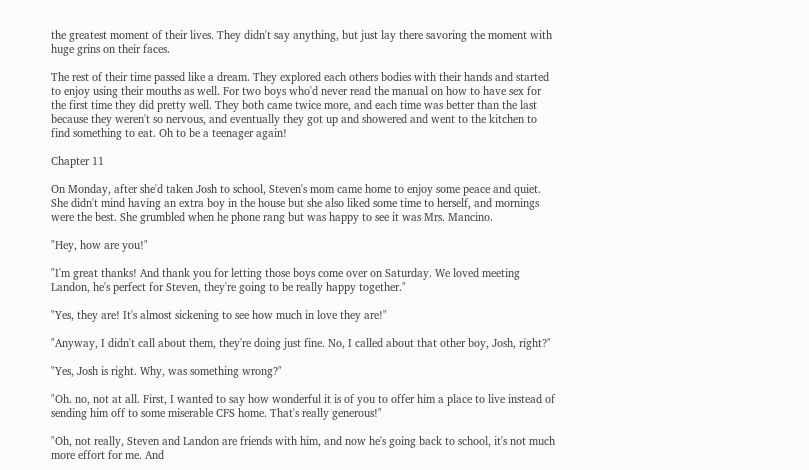the greatest moment of their lives. They didn't say anything, but just lay there savoring the moment with huge grins on their faces.

The rest of their time passed like a dream. They explored each others bodies with their hands and started to enjoy using their mouths as well. For two boys who'd never read the manual on how to have sex for the first time they did pretty well. They both came twice more, and each time was better than the last because they weren't so nervous, and eventually they got up and showered and went to the kitchen to find something to eat. Oh to be a teenager again!

Chapter 11

On Monday, after she'd taken Josh to school, Steven's mom came home to enjoy some peace and quiet. She didn't mind having an extra boy in the house but she also liked some time to herself, and mornings were the best. She grumbled when he phone rang but was happy to see it was Mrs. Mancino.

"Hey, how are you!"

"I'm great thanks! And thank you for letting those boys come over on Saturday. We loved meeting Landon, he's perfect for Steven, they're going to be really happy together."

"Yes, they are! It's almost sickening to see how much in love they are!"

"Anyway, I didn't call about them, they're doing just fine. No, I called about that other boy, Josh, right?"

"Yes, Josh is right. Why, was something wrong?"

"Oh. no, not at all. First, I wanted to say how wonderful it is of you to offer him a place to live instead of sending him off to some miserable CFS home. That's really generous!"

"Oh, not really, Steven and Landon are friends with him, and now he's going back to school, it's not much more effort for me. And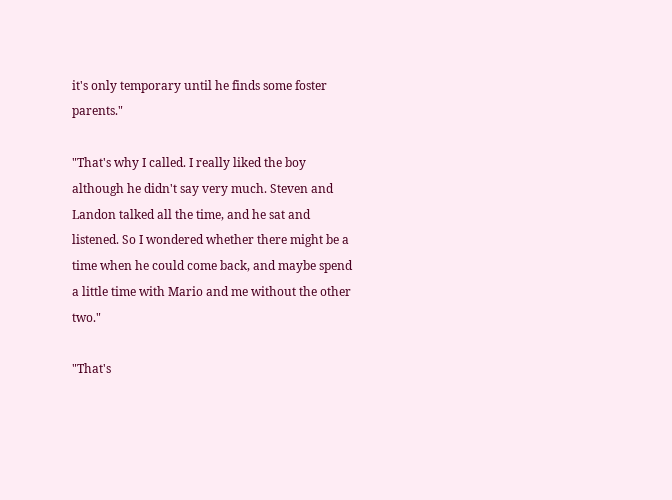it's only temporary until he finds some foster parents."

"That's why I called. I really liked the boy although he didn't say very much. Steven and Landon talked all the time, and he sat and listened. So I wondered whether there might be a time when he could come back, and maybe spend a little time with Mario and me without the other two."

"That's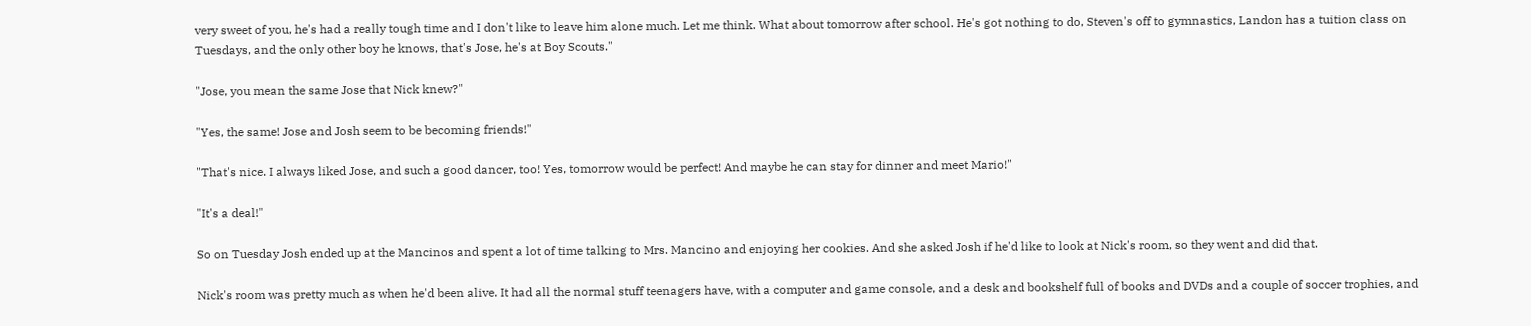very sweet of you, he's had a really tough time and I don't like to leave him alone much. Let me think. What about tomorrow after school. He's got nothing to do, Steven's off to gymnastics, Landon has a tuition class on Tuesdays, and the only other boy he knows, that's Jose, he's at Boy Scouts."

"Jose, you mean the same Jose that Nick knew?"

"Yes, the same! Jose and Josh seem to be becoming friends!"

"That's nice. I always liked Jose, and such a good dancer, too! Yes, tomorrow would be perfect! And maybe he can stay for dinner and meet Mario!"

"It's a deal!"

So on Tuesday Josh ended up at the Mancinos and spent a lot of time talking to Mrs. Mancino and enjoying her cookies. And she asked Josh if he'd like to look at Nick's room, so they went and did that.

Nick's room was pretty much as when he'd been alive. It had all the normal stuff teenagers have, with a computer and game console, and a desk and bookshelf full of books and DVDs and a couple of soccer trophies, and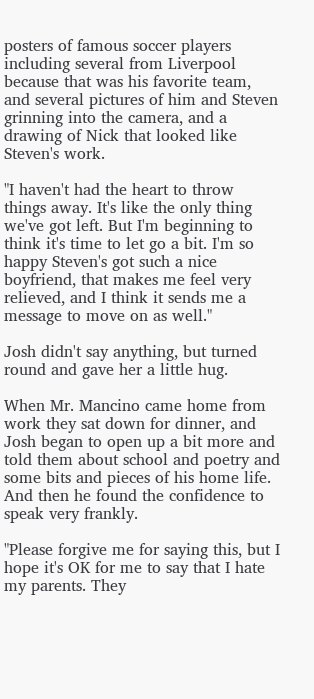posters of famous soccer players including several from Liverpool because that was his favorite team, and several pictures of him and Steven grinning into the camera, and a drawing of Nick that looked like Steven's work.

"I haven't had the heart to throw things away. It's like the only thing we've got left. But I'm beginning to think it's time to let go a bit. I'm so happy Steven's got such a nice boyfriend, that makes me feel very relieved, and I think it sends me a message to move on as well."

Josh didn't say anything, but turned round and gave her a little hug.

When Mr. Mancino came home from work they sat down for dinner, and Josh began to open up a bit more and told them about school and poetry and some bits and pieces of his home life. And then he found the confidence to speak very frankly.

"Please forgive me for saying this, but I hope it's OK for me to say that I hate my parents. They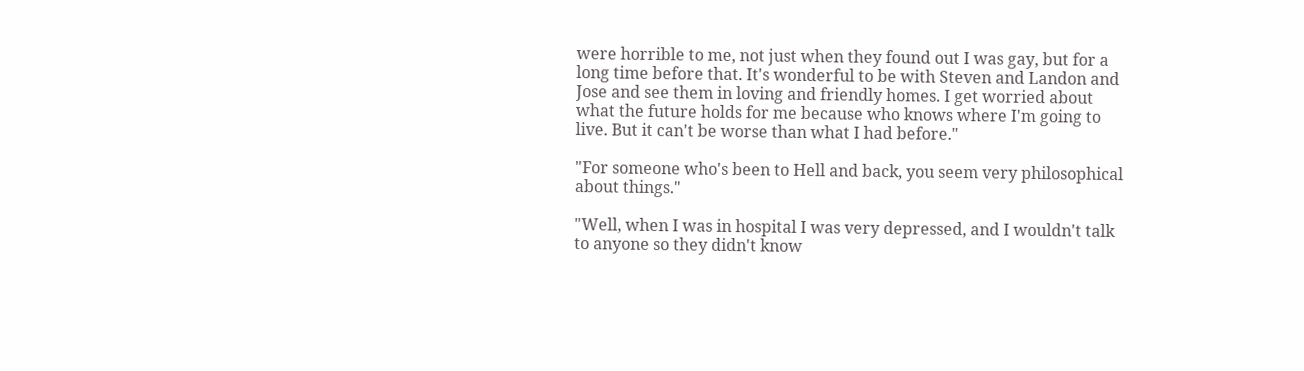were horrible to me, not just when they found out I was gay, but for a long time before that. It's wonderful to be with Steven and Landon and Jose and see them in loving and friendly homes. I get worried about what the future holds for me because who knows where I'm going to live. But it can't be worse than what I had before."

"For someone who's been to Hell and back, you seem very philosophical about things."

"Well, when I was in hospital I was very depressed, and I wouldn't talk to anyone so they didn't know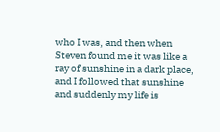who I was, and then when Steven found me it was like a ray of sunshine in a dark place, and I followed that sunshine and suddenly my life is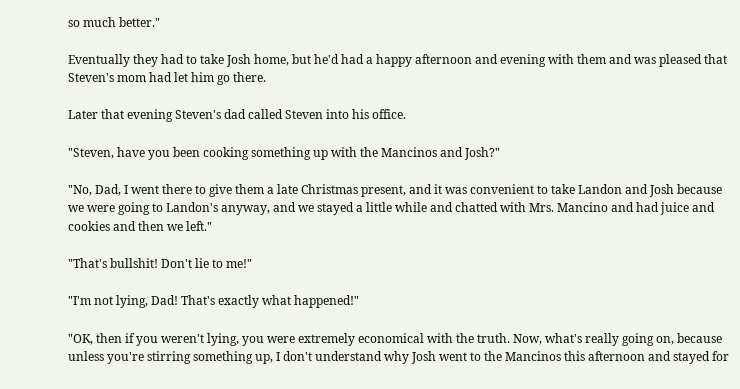so much better."

Eventually they had to take Josh home, but he'd had a happy afternoon and evening with them and was pleased that Steven's mom had let him go there.

Later that evening Steven's dad called Steven into his office.

"Steven, have you been cooking something up with the Mancinos and Josh?"

"No, Dad, I went there to give them a late Christmas present, and it was convenient to take Landon and Josh because we were going to Landon's anyway, and we stayed a little while and chatted with Mrs. Mancino and had juice and cookies and then we left."

"That's bullshit! Don't lie to me!"

"I'm not lying, Dad! That's exactly what happened!"

"OK, then if you weren't lying, you were extremely economical with the truth. Now, what's really going on, because unless you're stirring something up, I don't understand why Josh went to the Mancinos this afternoon and stayed for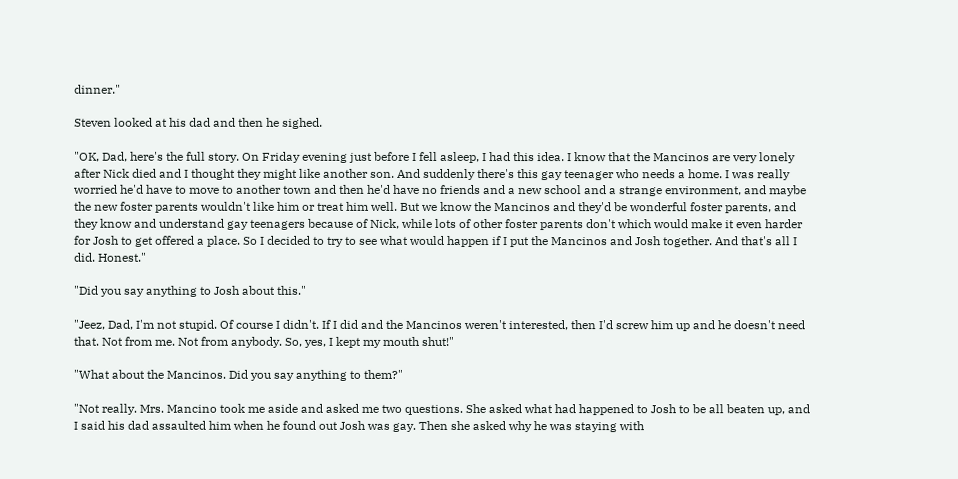dinner."

Steven looked at his dad and then he sighed.

"OK, Dad, here's the full story. On Friday evening just before I fell asleep, I had this idea. I know that the Mancinos are very lonely after Nick died and I thought they might like another son. And suddenly there's this gay teenager who needs a home. I was really worried he'd have to move to another town and then he'd have no friends and a new school and a strange environment, and maybe the new foster parents wouldn't like him or treat him well. But we know the Mancinos and they'd be wonderful foster parents, and they know and understand gay teenagers because of Nick, while lots of other foster parents don't which would make it even harder for Josh to get offered a place. So I decided to try to see what would happen if I put the Mancinos and Josh together. And that's all I did. Honest."

"Did you say anything to Josh about this."

"Jeez, Dad, I'm not stupid. Of course I didn't. If I did and the Mancinos weren't interested, then I'd screw him up and he doesn't need that. Not from me. Not from anybody. So, yes, I kept my mouth shut!"

"What about the Mancinos. Did you say anything to them?"

"Not really. Mrs. Mancino took me aside and asked me two questions. She asked what had happened to Josh to be all beaten up, and I said his dad assaulted him when he found out Josh was gay. Then she asked why he was staying with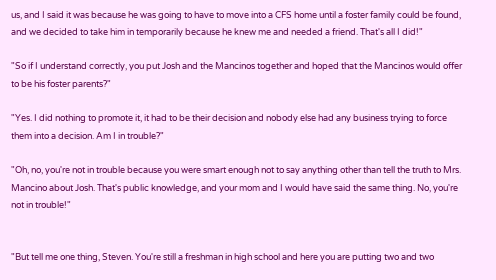us, and I said it was because he was going to have to move into a CFS home until a foster family could be found, and we decided to take him in temporarily because he knew me and needed a friend. That's all I did!"

"So if I understand correctly, you put Josh and the Mancinos together and hoped that the Mancinos would offer to be his foster parents?"

"Yes. I did nothing to promote it, it had to be their decision and nobody else had any business trying to force them into a decision. Am I in trouble?"

"Oh, no, you're not in trouble because you were smart enough not to say anything other than tell the truth to Mrs. Mancino about Josh. That's public knowledge, and your mom and I would have said the same thing. No, you're not in trouble!"


"But tell me one thing, Steven. You're still a freshman in high school and here you are putting two and two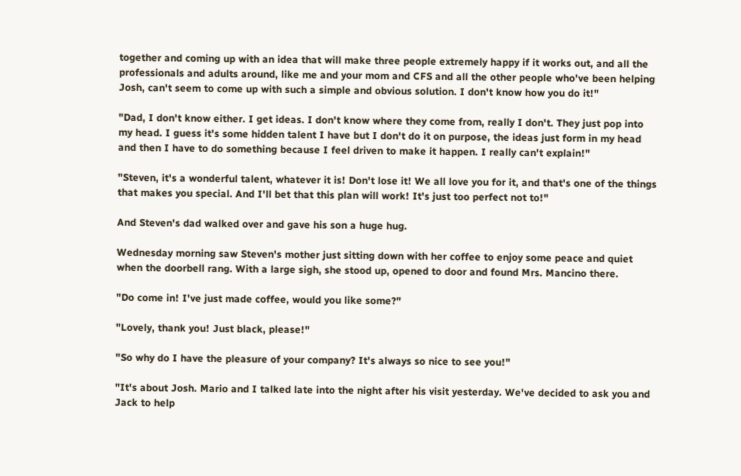together and coming up with an idea that will make three people extremely happy if it works out, and all the professionals and adults around, like me and your mom and CFS and all the other people who've been helping Josh, can't seem to come up with such a simple and obvious solution. I don't know how you do it!"

"Dad, I don't know either. I get ideas. I don't know where they come from, really I don't. They just pop into my head. I guess it's some hidden talent I have but I don't do it on purpose, the ideas just form in my head and then I have to do something because I feel driven to make it happen. I really can't explain!"

"Steven, it's a wonderful talent, whatever it is! Don't lose it! We all love you for it, and that's one of the things that makes you special. And I'll bet that this plan will work! It's just too perfect not to!"

And Steven's dad walked over and gave his son a huge hug.

Wednesday morning saw Steven's mother just sitting down with her coffee to enjoy some peace and quiet when the doorbell rang. With a large sigh, she stood up, opened to door and found Mrs. Mancino there.

"Do come in! I've just made coffee, would you like some?"

"Lovely, thank you! Just black, please!"

"So why do I have the pleasure of your company? It's always so nice to see you!"

"It's about Josh. Mario and I talked late into the night after his visit yesterday. We've decided to ask you and Jack to help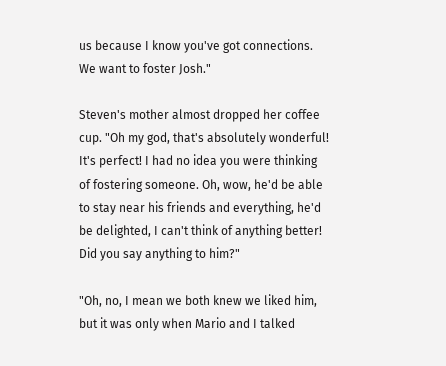us because I know you've got connections. We want to foster Josh."

Steven's mother almost dropped her coffee cup. "Oh my god, that's absolutely wonderful! It's perfect! I had no idea you were thinking of fostering someone. Oh, wow, he'd be able to stay near his friends and everything, he'd be delighted, I can't think of anything better! Did you say anything to him?"

"Oh, no, I mean we both knew we liked him, but it was only when Mario and I talked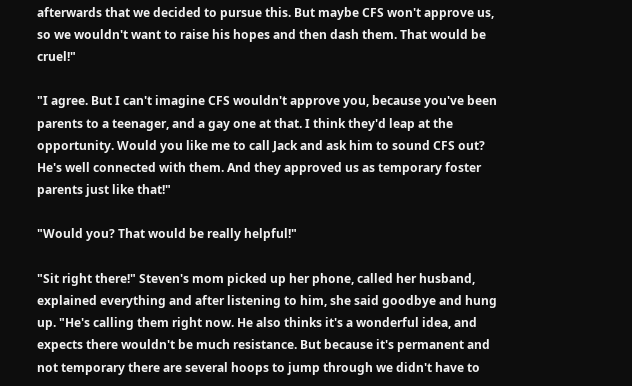afterwards that we decided to pursue this. But maybe CFS won't approve us, so we wouldn't want to raise his hopes and then dash them. That would be cruel!"

"I agree. But I can't imagine CFS wouldn't approve you, because you've been parents to a teenager, and a gay one at that. I think they'd leap at the opportunity. Would you like me to call Jack and ask him to sound CFS out? He's well connected with them. And they approved us as temporary foster parents just like that!"

"Would you? That would be really helpful!"

"Sit right there!" Steven's mom picked up her phone, called her husband, explained everything and after listening to him, she said goodbye and hung up. "He's calling them right now. He also thinks it's a wonderful idea, and expects there wouldn't be much resistance. But because it's permanent and not temporary there are several hoops to jump through we didn't have to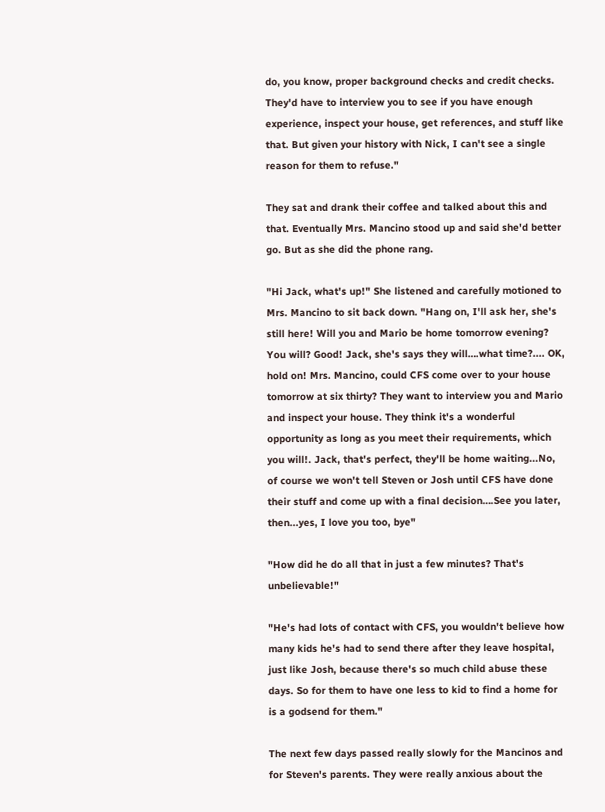do, you know, proper background checks and credit checks. They'd have to interview you to see if you have enough experience, inspect your house, get references, and stuff like that. But given your history with Nick, I can't see a single reason for them to refuse."

They sat and drank their coffee and talked about this and that. Eventually Mrs. Mancino stood up and said she'd better go. But as she did the phone rang.

"Hi Jack, what's up!" She listened and carefully motioned to Mrs. Mancino to sit back down. "Hang on, I'll ask her, she's still here! Will you and Mario be home tomorrow evening? You will? Good! Jack, she's says they will….what time?.... OK, hold on! Mrs. Mancino, could CFS come over to your house tomorrow at six thirty? They want to interview you and Mario and inspect your house. They think it's a wonderful opportunity as long as you meet their requirements, which you will!. Jack, that's perfect, they'll be home waiting...No, of course we won't tell Steven or Josh until CFS have done their stuff and come up with a final decision….See you later, then...yes, I love you too, bye"

"How did he do all that in just a few minutes? That's unbelievable!"

"He's had lots of contact with CFS, you wouldn't believe how many kids he's had to send there after they leave hospital, just like Josh, because there's so much child abuse these days. So for them to have one less to kid to find a home for is a godsend for them."

The next few days passed really slowly for the Mancinos and for Steven's parents. They were really anxious about the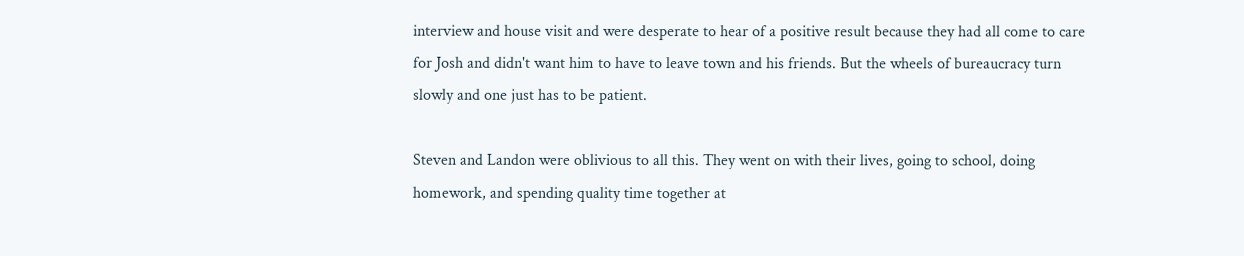interview and house visit and were desperate to hear of a positive result because they had all come to care for Josh and didn't want him to have to leave town and his friends. But the wheels of bureaucracy turn slowly and one just has to be patient.

Steven and Landon were oblivious to all this. They went on with their lives, going to school, doing homework, and spending quality time together at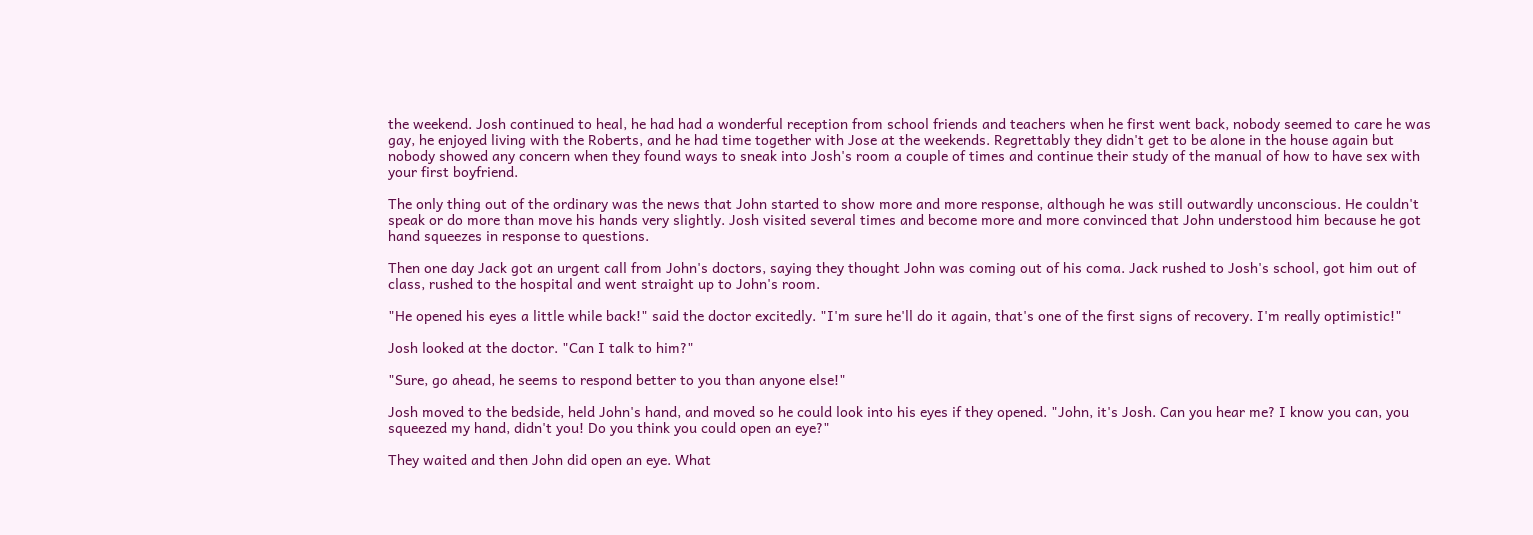the weekend. Josh continued to heal, he had had a wonderful reception from school friends and teachers when he first went back, nobody seemed to care he was gay, he enjoyed living with the Roberts, and he had time together with Jose at the weekends. Regrettably they didn't get to be alone in the house again but nobody showed any concern when they found ways to sneak into Josh's room a couple of times and continue their study of the manual of how to have sex with your first boyfriend.

The only thing out of the ordinary was the news that John started to show more and more response, although he was still outwardly unconscious. He couldn't speak or do more than move his hands very slightly. Josh visited several times and become more and more convinced that John understood him because he got hand squeezes in response to questions.

Then one day Jack got an urgent call from John's doctors, saying they thought John was coming out of his coma. Jack rushed to Josh's school, got him out of class, rushed to the hospital and went straight up to John's room.

"He opened his eyes a little while back!" said the doctor excitedly. "I'm sure he'll do it again, that's one of the first signs of recovery. I'm really optimistic!"

Josh looked at the doctor. "Can I talk to him?"

"Sure, go ahead, he seems to respond better to you than anyone else!"

Josh moved to the bedside, held John's hand, and moved so he could look into his eyes if they opened. "John, it's Josh. Can you hear me? I know you can, you squeezed my hand, didn't you! Do you think you could open an eye?"

They waited and then John did open an eye. What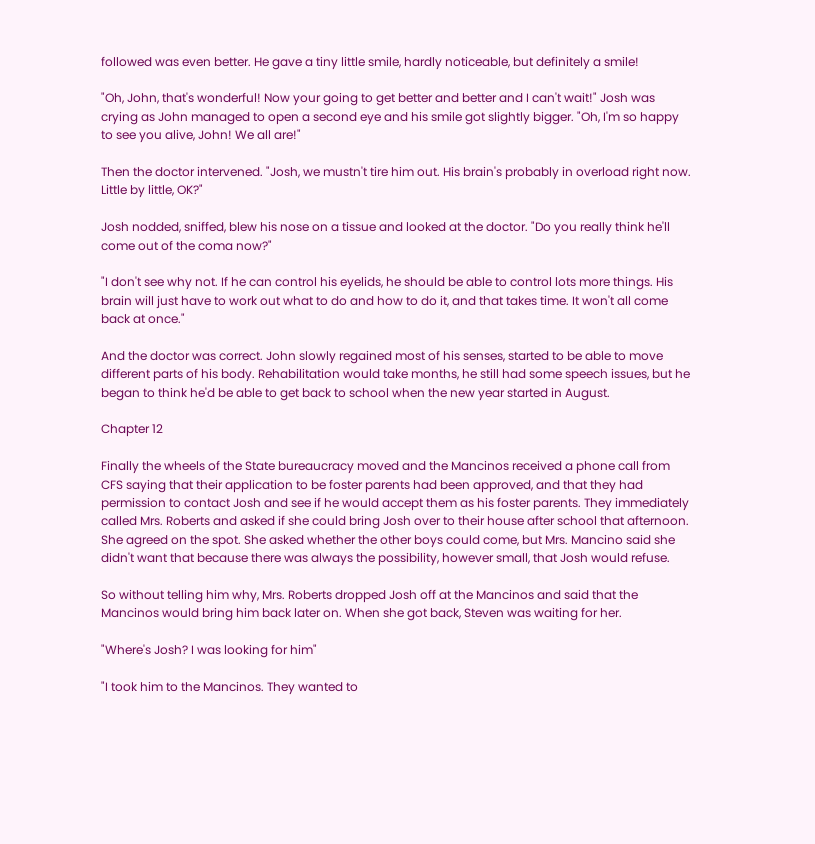followed was even better. He gave a tiny little smile, hardly noticeable, but definitely a smile!

"Oh, John, that's wonderful! Now your going to get better and better and I can't wait!" Josh was crying as John managed to open a second eye and his smile got slightly bigger. "Oh, I'm so happy to see you alive, John! We all are!"

Then the doctor intervened. "Josh, we mustn't tire him out. His brain's probably in overload right now. Little by little, OK?"

Josh nodded, sniffed, blew his nose on a tissue and looked at the doctor. "Do you really think he'll come out of the coma now?"

"I don't see why not. If he can control his eyelids, he should be able to control lots more things. His brain will just have to work out what to do and how to do it, and that takes time. It won't all come back at once."

And the doctor was correct. John slowly regained most of his senses, started to be able to move different parts of his body. Rehabilitation would take months, he still had some speech issues, but he began to think he'd be able to get back to school when the new year started in August.

Chapter 12

Finally the wheels of the State bureaucracy moved and the Mancinos received a phone call from CFS saying that their application to be foster parents had been approved, and that they had permission to contact Josh and see if he would accept them as his foster parents. They immediately called Mrs. Roberts and asked if she could bring Josh over to their house after school that afternoon. She agreed on the spot. She asked whether the other boys could come, but Mrs. Mancino said she didn't want that because there was always the possibility, however small, that Josh would refuse.

So without telling him why, Mrs. Roberts dropped Josh off at the Mancinos and said that the Mancinos would bring him back later on. When she got back, Steven was waiting for her.

"Where's Josh? I was looking for him"

"I took him to the Mancinos. They wanted to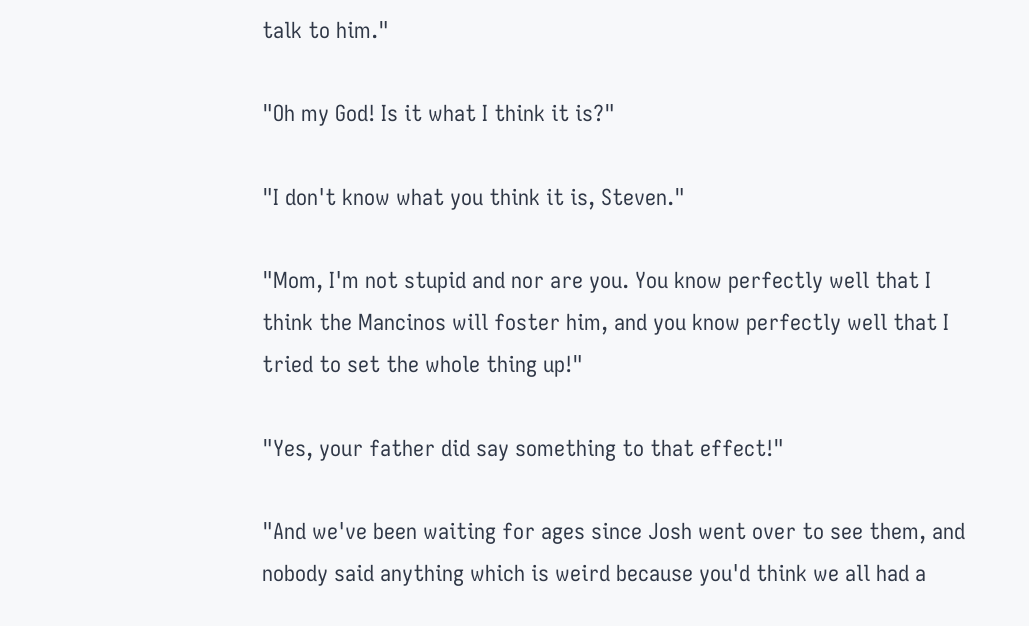talk to him."

"Oh my God! Is it what I think it is?"

"I don't know what you think it is, Steven."

"Mom, I'm not stupid and nor are you. You know perfectly well that I think the Mancinos will foster him, and you know perfectly well that I tried to set the whole thing up!"

"Yes, your father did say something to that effect!"

"And we've been waiting for ages since Josh went over to see them, and nobody said anything which is weird because you'd think we all had a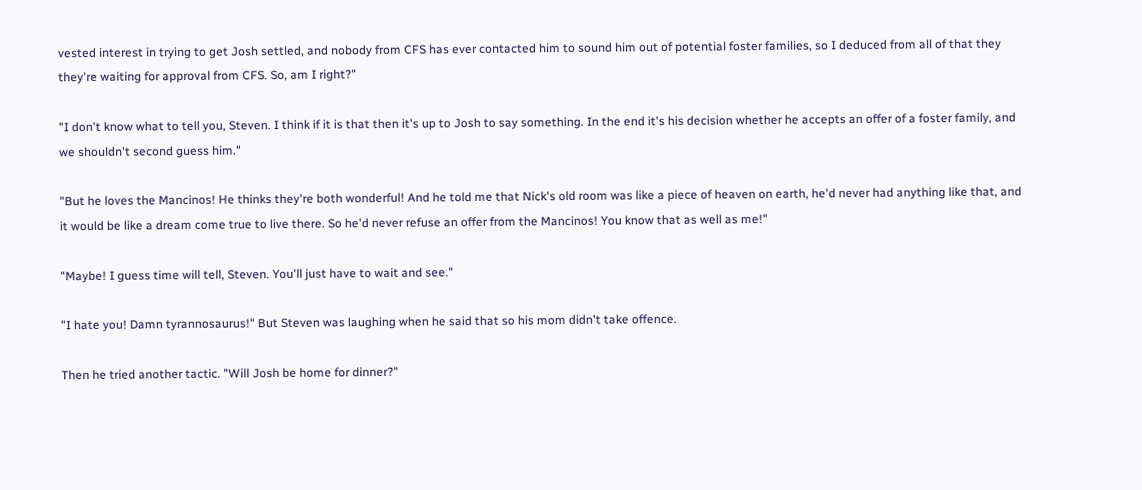vested interest in trying to get Josh settled, and nobody from CFS has ever contacted him to sound him out of potential foster families, so I deduced from all of that they they're waiting for approval from CFS. So, am I right?"

"I don't know what to tell you, Steven. I think if it is that then it's up to Josh to say something. In the end it's his decision whether he accepts an offer of a foster family, and we shouldn't second guess him."

"But he loves the Mancinos! He thinks they're both wonderful! And he told me that Nick's old room was like a piece of heaven on earth, he'd never had anything like that, and it would be like a dream come true to live there. So he'd never refuse an offer from the Mancinos! You know that as well as me!"

"Maybe! I guess time will tell, Steven. You'll just have to wait and see."

"I hate you! Damn tyrannosaurus!" But Steven was laughing when he said that so his mom didn't take offence.

Then he tried another tactic. "Will Josh be home for dinner?"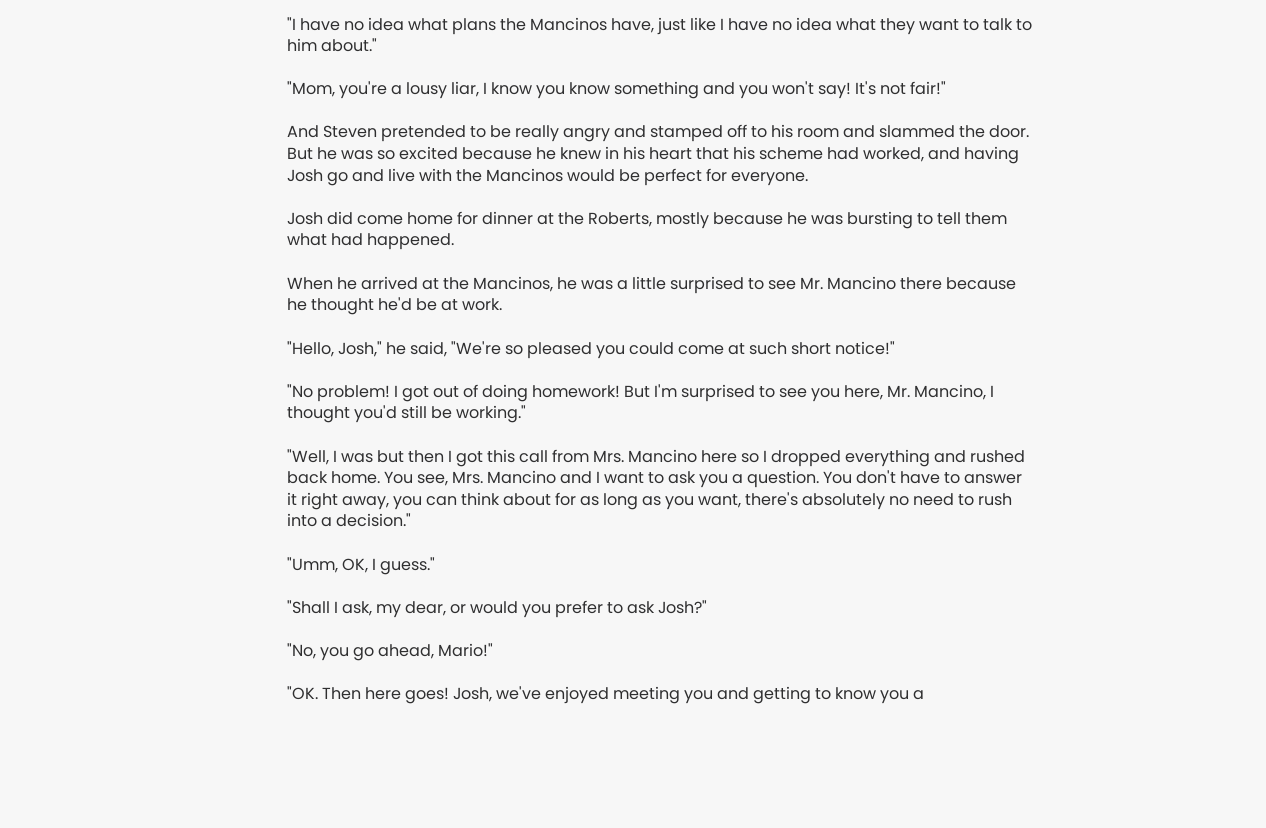"I have no idea what plans the Mancinos have, just like I have no idea what they want to talk to him about."

"Mom, you're a lousy liar, I know you know something and you won't say! It's not fair!"

And Steven pretended to be really angry and stamped off to his room and slammed the door. But he was so excited because he knew in his heart that his scheme had worked, and having Josh go and live with the Mancinos would be perfect for everyone.

Josh did come home for dinner at the Roberts, mostly because he was bursting to tell them what had happened.

When he arrived at the Mancinos, he was a little surprised to see Mr. Mancino there because he thought he'd be at work.

"Hello, Josh," he said, "We're so pleased you could come at such short notice!"

"No problem! I got out of doing homework! But I'm surprised to see you here, Mr. Mancino, I thought you'd still be working."

"Well, I was but then I got this call from Mrs. Mancino here so I dropped everything and rushed back home. You see, Mrs. Mancino and I want to ask you a question. You don't have to answer it right away, you can think about for as long as you want, there's absolutely no need to rush into a decision."

"Umm, OK, I guess."

"Shall I ask, my dear, or would you prefer to ask Josh?"

"No, you go ahead, Mario!"

"OK. Then here goes! Josh, we've enjoyed meeting you and getting to know you a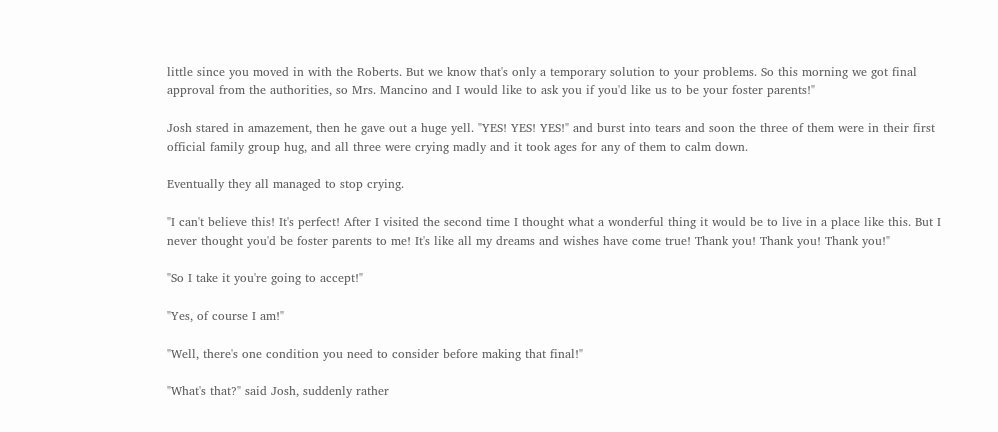little since you moved in with the Roberts. But we know that's only a temporary solution to your problems. So this morning we got final approval from the authorities, so Mrs. Mancino and I would like to ask you if you'd like us to be your foster parents!"

Josh stared in amazement, then he gave out a huge yell. "YES! YES! YES!" and burst into tears and soon the three of them were in their first official family group hug, and all three were crying madly and it took ages for any of them to calm down.

Eventually they all managed to stop crying.

"I can't believe this! It's perfect! After I visited the second time I thought what a wonderful thing it would be to live in a place like this. But I never thought you'd be foster parents to me! It's like all my dreams and wishes have come true! Thank you! Thank you! Thank you!"

"So I take it you're going to accept!"

"Yes, of course I am!"

"Well, there's one condition you need to consider before making that final!"

"What's that?" said Josh, suddenly rather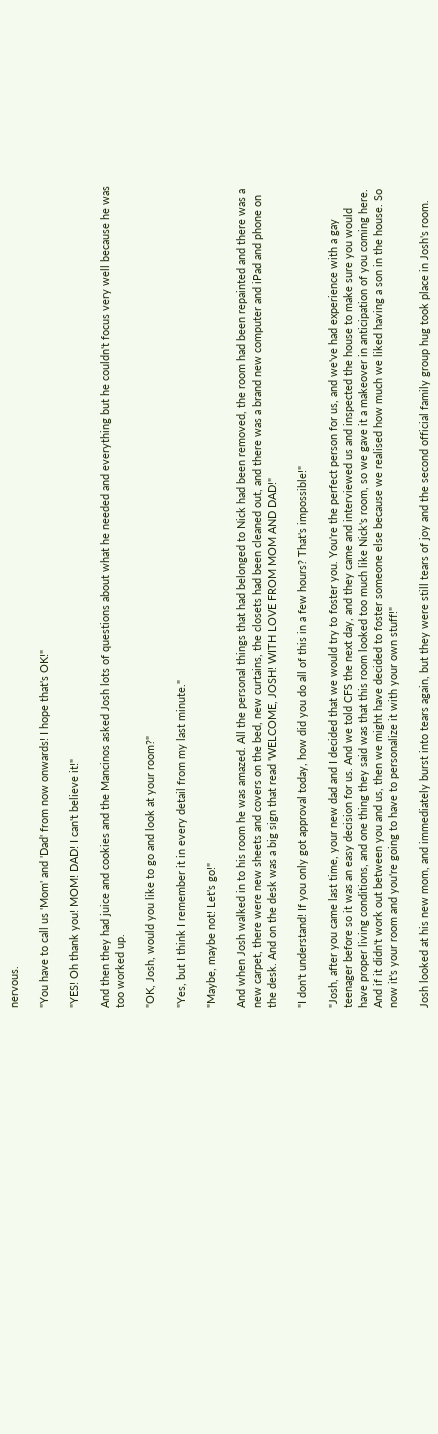nervous.

"You have to call us 'Mom' and 'Dad' from now onwards! I hope that's OK!"

"YES! Oh thank you! MOM! DAD! I can't believe it!"

And then they had juice and cookies and the Mancinos asked Josh lots of questions about what he needed and everything but he couldn't focus very well because he was too worked up.

"OK, Josh, would you like to go and look at your room?"

"Yes, but I think I remember it in every detail from my last minute."

"Maybe, maybe not! Let's go!"

And when Josh walked in to his room he was amazed. All the personal things that had belonged to Nick had been removed, the room had been repainted and there was a new carpet, there were new sheets and covers on the bed, new curtains, the closets had been cleaned out, and there was a brand new computer and iPad and phone on the desk. And on the desk was a big sign that read 'WELCOME, JOSH! WITH LOVE FROM MOM AND DAD!"

"I don't understand! If you only got approval today, how did you do all of this in a few hours? That's impossible!"

"Josh, after you came last time, your new dad and I decided that we would try to foster you. You're the perfect person for us, and we've had experience with a gay teenager before so it was an easy decision for us. And we told CFS the next day, and they came and interviewed us and inspected the house to make sure you would have proper living conditions, and one thing they said was that this room looked too much like Nick's room, so we gave it a makeover in anticipation of you coming here. And if it didn't work out between you and us, then we might have decided to foster someone else because we realised how much we liked having a son in the house. So now it's your room and you're going to have to personalize it with your own stuff!"

Josh looked at his new mom, and immediately burst into tears again, but they were still tears of joy and the second official family group hug took place in Josh's room.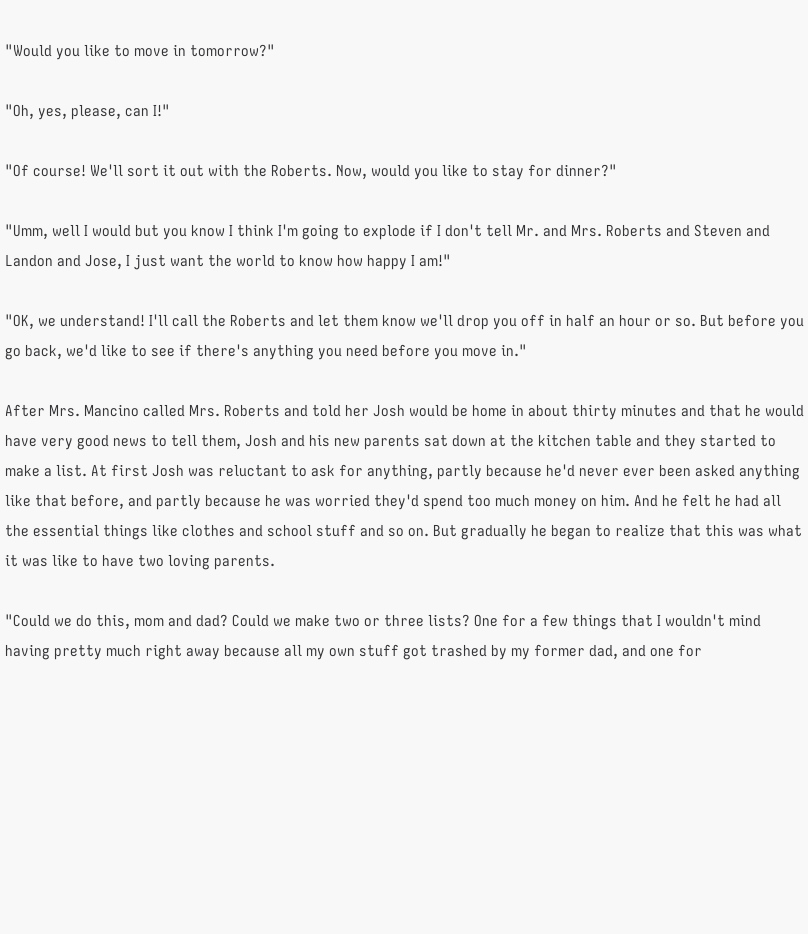"Would you like to move in tomorrow?"

"Oh, yes, please, can I!"

"Of course! We'll sort it out with the Roberts. Now, would you like to stay for dinner?"

"Umm, well I would but you know I think I'm going to explode if I don't tell Mr. and Mrs. Roberts and Steven and Landon and Jose, I just want the world to know how happy I am!"

"OK, we understand! I'll call the Roberts and let them know we'll drop you off in half an hour or so. But before you go back, we'd like to see if there's anything you need before you move in."

After Mrs. Mancino called Mrs. Roberts and told her Josh would be home in about thirty minutes and that he would have very good news to tell them, Josh and his new parents sat down at the kitchen table and they started to make a list. At first Josh was reluctant to ask for anything, partly because he'd never ever been asked anything like that before, and partly because he was worried they'd spend too much money on him. And he felt he had all the essential things like clothes and school stuff and so on. But gradually he began to realize that this was what it was like to have two loving parents.

"Could we do this, mom and dad? Could we make two or three lists? One for a few things that I wouldn't mind having pretty much right away because all my own stuff got trashed by my former dad, and one for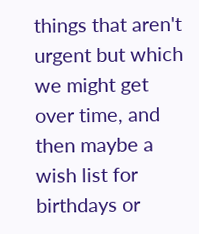things that aren't urgent but which we might get over time, and then maybe a wish list for birthdays or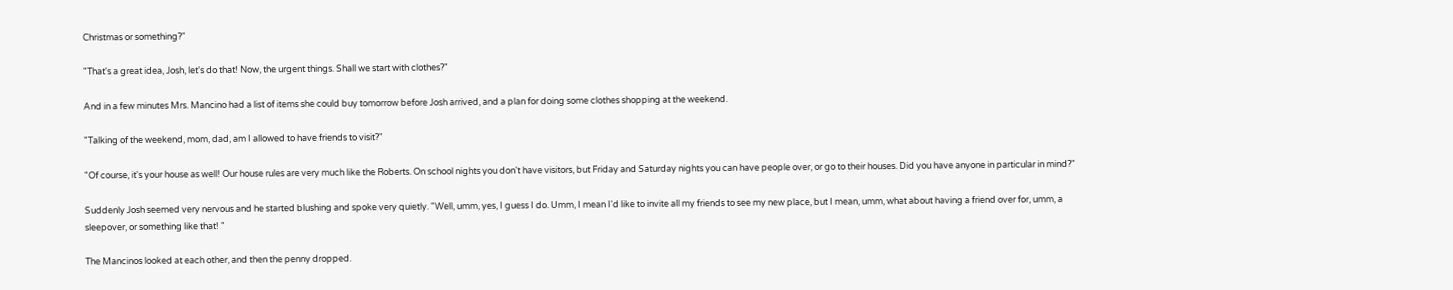Christmas or something?"

"That's a great idea, Josh, let's do that! Now, the urgent things. Shall we start with clothes?"

And in a few minutes Mrs. Mancino had a list of items she could buy tomorrow before Josh arrived, and a plan for doing some clothes shopping at the weekend.

"Talking of the weekend, mom, dad, am I allowed to have friends to visit?"

"Of course, it's your house as well! Our house rules are very much like the Roberts. On school nights you don't have visitors, but Friday and Saturday nights you can have people over, or go to their houses. Did you have anyone in particular in mind?"

Suddenly Josh seemed very nervous and he started blushing and spoke very quietly. "Well, umm, yes, I guess I do. Umm, I mean I'd like to invite all my friends to see my new place, but I mean, umm, what about having a friend over for, umm, a sleepover, or something like that! "

The Mancinos looked at each other, and then the penny dropped.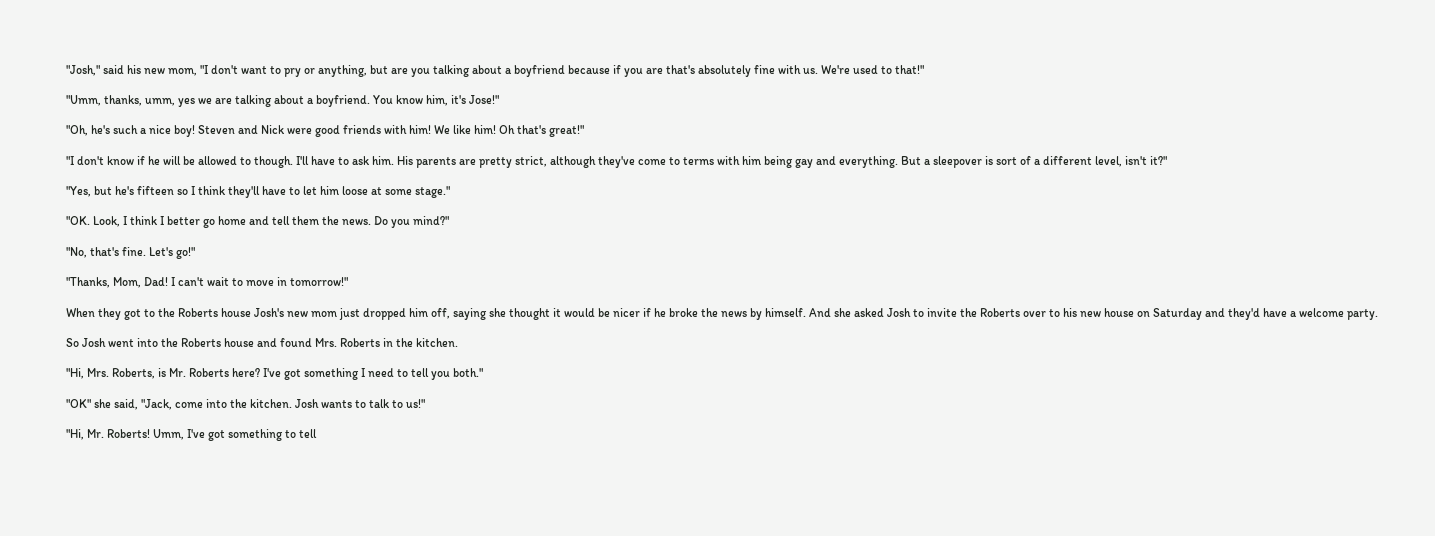"Josh," said his new mom, "I don't want to pry or anything, but are you talking about a boyfriend because if you are that's absolutely fine with us. We're used to that!"

"Umm, thanks, umm, yes we are talking about a boyfriend. You know him, it's Jose!"

"Oh, he's such a nice boy! Steven and Nick were good friends with him! We like him! Oh that's great!"

"I don't know if he will be allowed to though. I'll have to ask him. His parents are pretty strict, although they've come to terms with him being gay and everything. But a sleepover is sort of a different level, isn't it?"

"Yes, but he's fifteen so I think they'll have to let him loose at some stage."

"OK. Look, I think I better go home and tell them the news. Do you mind?"

"No, that's fine. Let's go!"

"Thanks, Mom, Dad! I can't wait to move in tomorrow!"

When they got to the Roberts house Josh's new mom just dropped him off, saying she thought it would be nicer if he broke the news by himself. And she asked Josh to invite the Roberts over to his new house on Saturday and they'd have a welcome party.

So Josh went into the Roberts house and found Mrs. Roberts in the kitchen.

"Hi, Mrs. Roberts, is Mr. Roberts here? I've got something I need to tell you both."

"OK" she said, "Jack, come into the kitchen. Josh wants to talk to us!"

"Hi, Mr. Roberts! Umm, I've got something to tell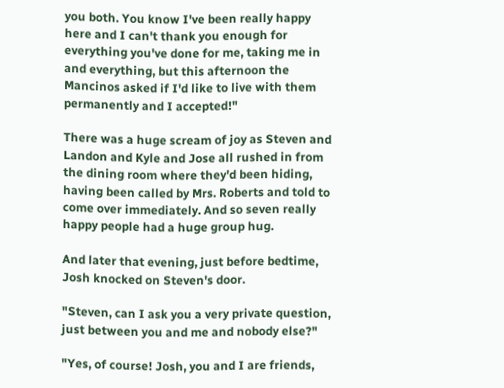you both. You know I've been really happy here and I can't thank you enough for everything you've done for me, taking me in and everything, but this afternoon the Mancinos asked if I'd like to live with them permanently and I accepted!"

There was a huge scream of joy as Steven and Landon and Kyle and Jose all rushed in from the dining room where they'd been hiding, having been called by Mrs. Roberts and told to come over immediately. And so seven really happy people had a huge group hug.

And later that evening, just before bedtime, Josh knocked on Steven's door.

"Steven, can I ask you a very private question, just between you and me and nobody else?"

"Yes, of course! Josh, you and I are friends,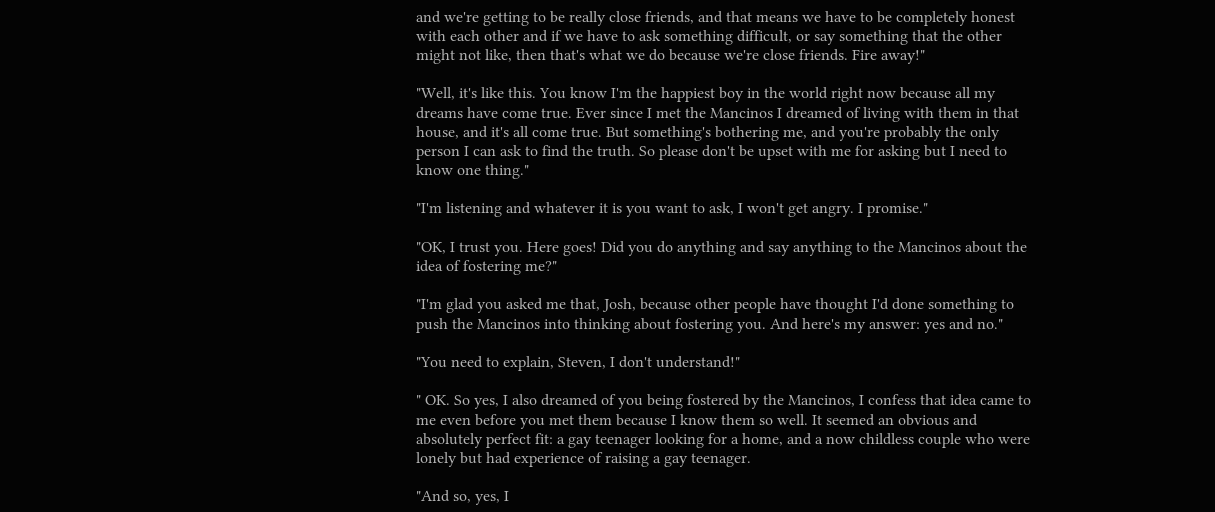and we're getting to be really close friends, and that means we have to be completely honest with each other and if we have to ask something difficult, or say something that the other might not like, then that's what we do because we're close friends. Fire away!"

"Well, it's like this. You know I'm the happiest boy in the world right now because all my dreams have come true. Ever since I met the Mancinos I dreamed of living with them in that house, and it's all come true. But something's bothering me, and you're probably the only person I can ask to find the truth. So please don't be upset with me for asking but I need to know one thing."

"I'm listening and whatever it is you want to ask, I won't get angry. I promise."

"OK, I trust you. Here goes! Did you do anything and say anything to the Mancinos about the idea of fostering me?"

"I'm glad you asked me that, Josh, because other people have thought I'd done something to push the Mancinos into thinking about fostering you. And here's my answer: yes and no."

"You need to explain, Steven, I don't understand!"

" OK. So yes, I also dreamed of you being fostered by the Mancinos, I confess that idea came to me even before you met them because I know them so well. It seemed an obvious and absolutely perfect fit: a gay teenager looking for a home, and a now childless couple who were lonely but had experience of raising a gay teenager.

"And so, yes, I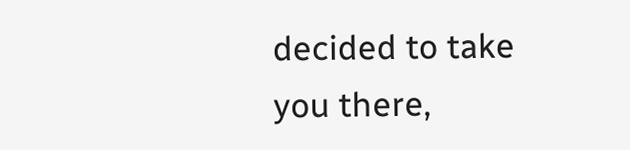decided to take you there,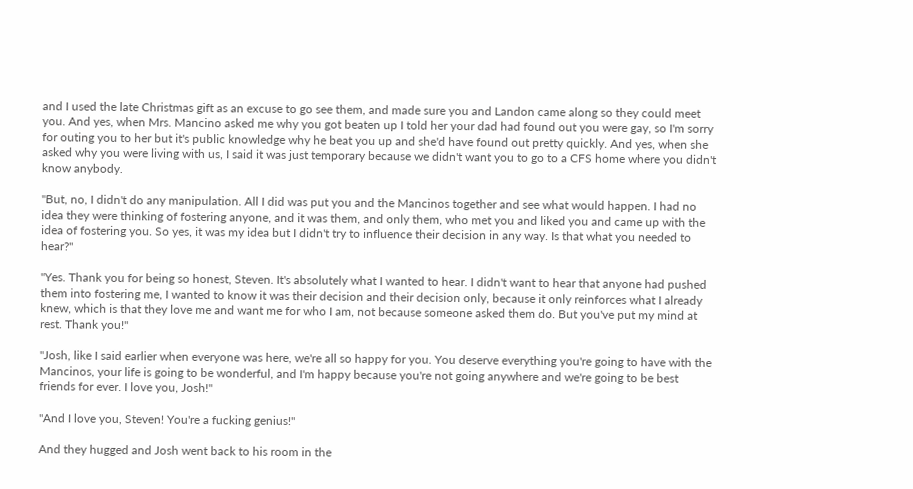and I used the late Christmas gift as an excuse to go see them, and made sure you and Landon came along so they could meet you. And yes, when Mrs. Mancino asked me why you got beaten up I told her your dad had found out you were gay, so I'm sorry for outing you to her but it's public knowledge why he beat you up and she'd have found out pretty quickly. And yes, when she asked why you were living with us, I said it was just temporary because we didn't want you to go to a CFS home where you didn't know anybody.

"But, no, I didn't do any manipulation. All I did was put you and the Mancinos together and see what would happen. I had no idea they were thinking of fostering anyone, and it was them, and only them, who met you and liked you and came up with the idea of fostering you. So yes, it was my idea but I didn't try to influence their decision in any way. Is that what you needed to hear?"

"Yes. Thank you for being so honest, Steven. It's absolutely what I wanted to hear. I didn't want to hear that anyone had pushed them into fostering me, I wanted to know it was their decision and their decision only, because it only reinforces what I already knew, which is that they love me and want me for who I am, not because someone asked them do. But you've put my mind at rest. Thank you!"

"Josh, like I said earlier when everyone was here, we're all so happy for you. You deserve everything you're going to have with the Mancinos, your life is going to be wonderful, and I'm happy because you're not going anywhere and we're going to be best friends for ever. I love you, Josh!"

"And I love you, Steven! You're a fucking genius!"

And they hugged and Josh went back to his room in the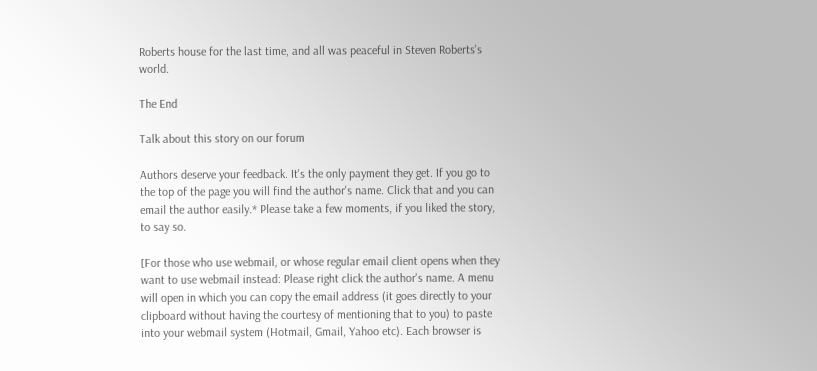Roberts house for the last time, and all was peaceful in Steven Roberts's world.

The End

Talk about this story on our forum

Authors deserve your feedback. It's the only payment they get. If you go to the top of the page you will find the author's name. Click that and you can email the author easily.* Please take a few moments, if you liked the story, to say so.

[For those who use webmail, or whose regular email client opens when they want to use webmail instead: Please right click the author's name. A menu will open in which you can copy the email address (it goes directly to your clipboard without having the courtesy of mentioning that to you) to paste into your webmail system (Hotmail, Gmail, Yahoo etc). Each browser is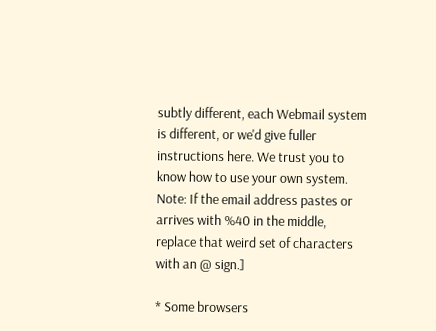subtly different, each Webmail system is different, or we'd give fuller instructions here. We trust you to know how to use your own system. Note: If the email address pastes or arrives with %40 in the middle, replace that weird set of characters with an @ sign.]

* Some browsers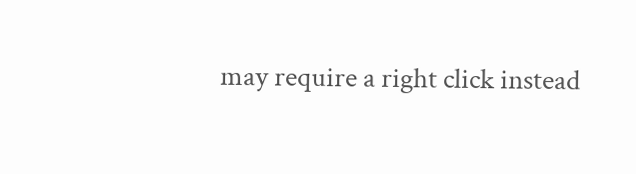may require a right click instead